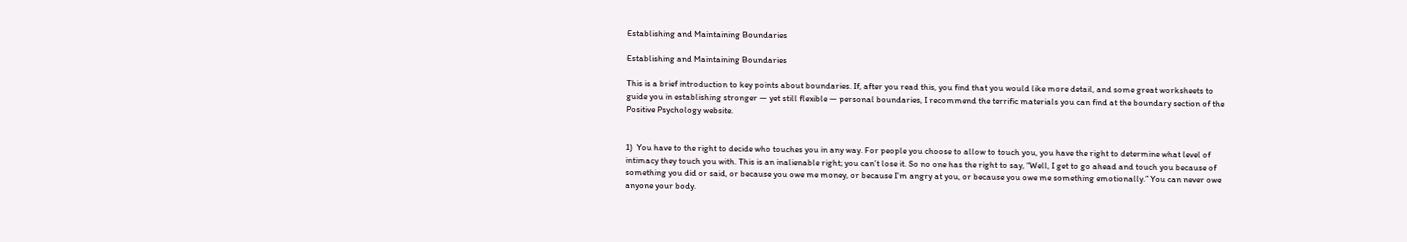Establishing and Maintaining Boundaries

Establishing and Maintaining Boundaries

This is a brief introduction to key points about boundaries. If, after you read this, you find that you would like more detail, and some great worksheets to guide you in establishing stronger — yet still flexible — personal boundaries, I recommend the terrific materials you can find at the boundary section of the Positive Psychology website.


1)  You have to the right to decide who touches you in any way. For people you choose to allow to touch you, you have the right to determine what level of intimacy they touch you with. This is an inalienable right; you can’t lose it. So no one has the right to say, “Well, I get to go ahead and touch you because of something you did or said, or because you owe me money, or because I’m angry at you, or because you owe me something emotionally.” You can never owe anyone your body.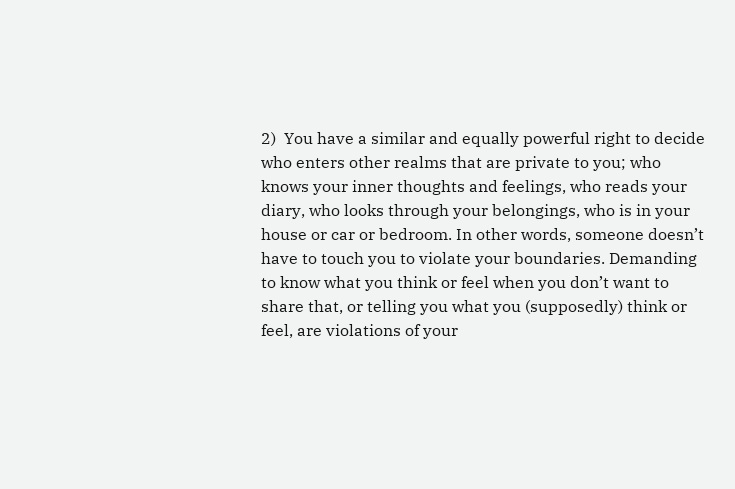2)  You have a similar and equally powerful right to decide who enters other realms that are private to you; who knows your inner thoughts and feelings, who reads your diary, who looks through your belongings, who is in your house or car or bedroom. In other words, someone doesn’t have to touch you to violate your boundaries. Demanding to know what you think or feel when you don’t want to share that, or telling you what you (supposedly) think or feel, are violations of your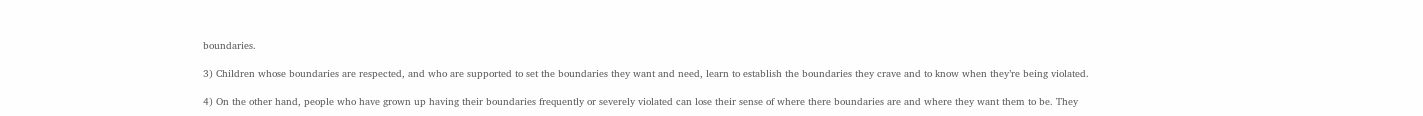boundaries.

3) Children whose boundaries are respected, and who are supported to set the boundaries they want and need, learn to establish the boundaries they crave and to know when they’re being violated.

4) On the other hand, people who have grown up having their boundaries frequently or severely violated can lose their sense of where there boundaries are and where they want them to be. They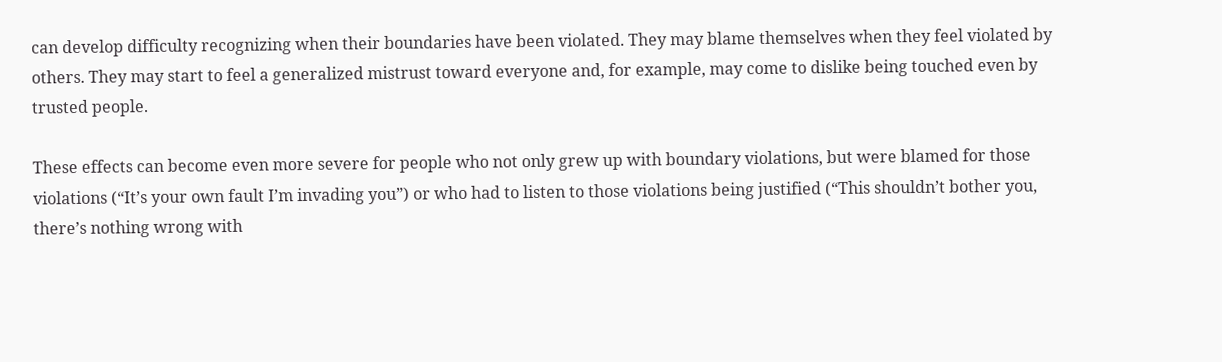can develop difficulty recognizing when their boundaries have been violated. They may blame themselves when they feel violated by others. They may start to feel a generalized mistrust toward everyone and, for example, may come to dislike being touched even by trusted people.

These effects can become even more severe for people who not only grew up with boundary violations, but were blamed for those violations (“It’s your own fault I’m invading you”) or who had to listen to those violations being justified (“This shouldn’t bother you, there’s nothing wrong with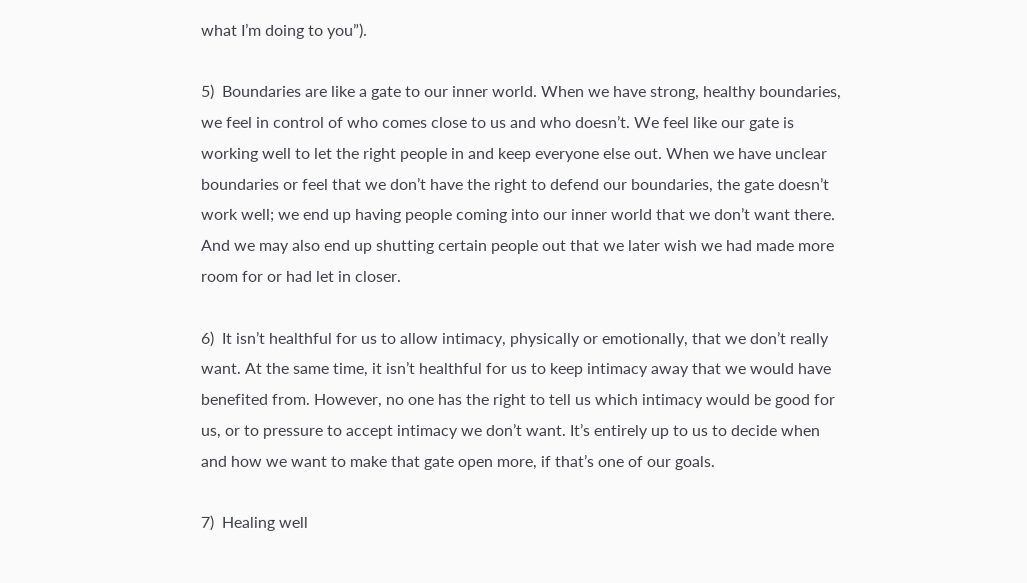what I’m doing to you”).

5)  Boundaries are like a gate to our inner world. When we have strong, healthy boundaries, we feel in control of who comes close to us and who doesn’t. We feel like our gate is working well to let the right people in and keep everyone else out. When we have unclear boundaries or feel that we don’t have the right to defend our boundaries, the gate doesn’t work well; we end up having people coming into our inner world that we don’t want there. And we may also end up shutting certain people out that we later wish we had made more room for or had let in closer.

6)  It isn’t healthful for us to allow intimacy, physically or emotionally, that we don’t really want. At the same time, it isn’t healthful for us to keep intimacy away that we would have benefited from. However, no one has the right to tell us which intimacy would be good for us, or to pressure to accept intimacy we don’t want. It’s entirely up to us to decide when and how we want to make that gate open more, if that’s one of our goals.

7)  Healing well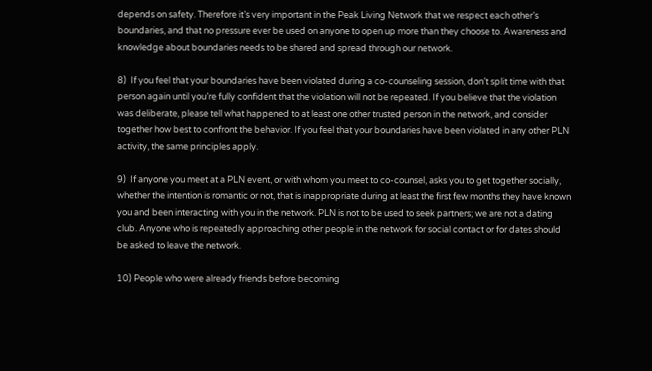depends on safety. Therefore it’s very important in the Peak Living Network that we respect each other’s boundaries, and that no pressure ever be used on anyone to open up more than they choose to. Awareness and knowledge about boundaries needs to be shared and spread through our network.

8)  If you feel that your boundaries have been violated during a co-counseling session, don’t split time with that person again until you’re fully confident that the violation will not be repeated. If you believe that the violation was deliberate, please tell what happened to at least one other trusted person in the network, and consider together how best to confront the behavior. If you feel that your boundaries have been violated in any other PLN activity, the same principles apply.

9)  If anyone you meet at a PLN event, or with whom you meet to co-counsel, asks you to get together socially, whether the intention is romantic or not, that is inappropriate during at least the first few months they have known you and been interacting with you in the network. PLN is not to be used to seek partners; we are not a dating club. Anyone who is repeatedly approaching other people in the network for social contact or for dates should be asked to leave the network.

10) People who were already friends before becoming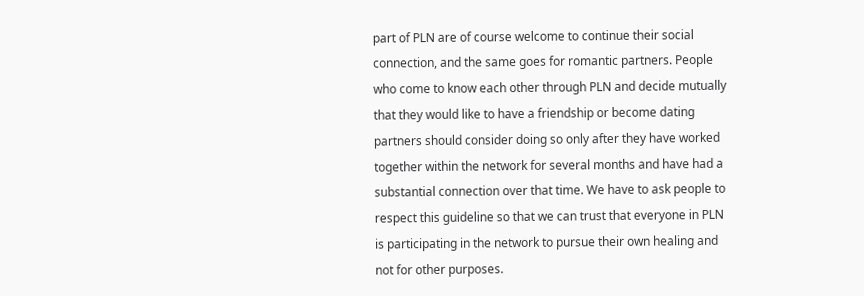part of PLN are of course welcome to continue their social connection, and the same goes for romantic partners. People who come to know each other through PLN and decide mutually that they would like to have a friendship or become dating partners should consider doing so only after they have worked together within the network for several months and have had a substantial connection over that time. We have to ask people to respect this guideline so that we can trust that everyone in PLN is participating in the network to pursue their own healing and not for other purposes.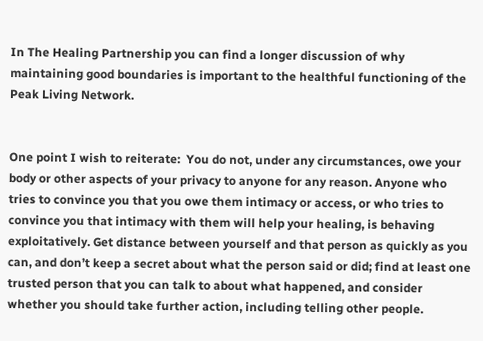In The Healing Partnership you can find a longer discussion of why maintaining good boundaries is important to the healthful functioning of the Peak Living Network.


One point I wish to reiterate:  You do not, under any circumstances, owe your body or other aspects of your privacy to anyone for any reason. Anyone who tries to convince you that you owe them intimacy or access, or who tries to convince you that intimacy with them will help your healing, is behaving exploitatively. Get distance between yourself and that person as quickly as you can, and don’t keep a secret about what the person said or did; find at least one trusted person that you can talk to about what happened, and consider whether you should take further action, including telling other people.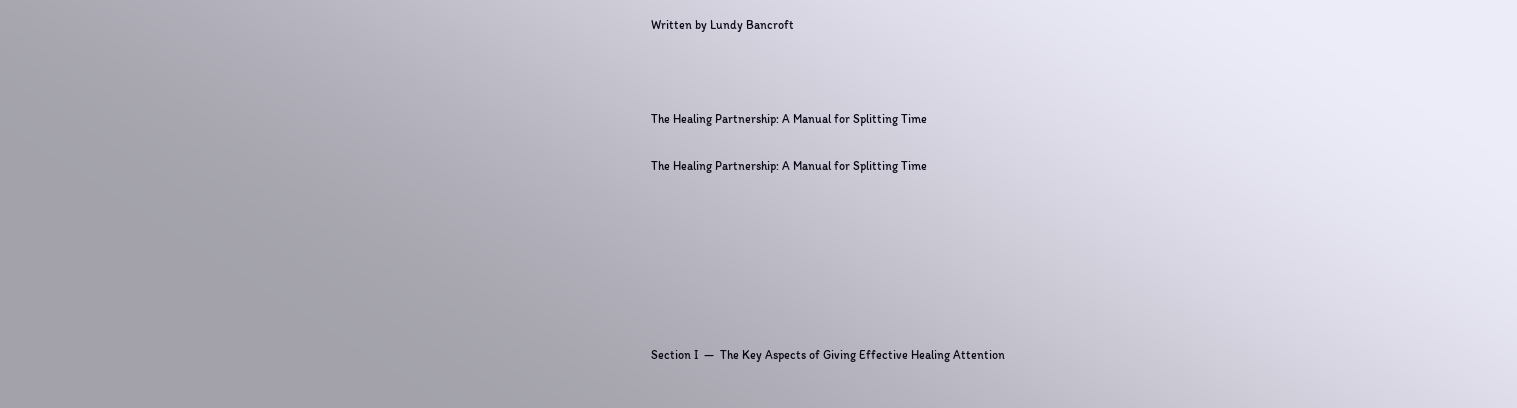Written by Lundy Bancroft



The Healing Partnership: A Manual for Splitting Time

The Healing Partnership: A Manual for Splitting Time







Section I  —  The Key Aspects of Giving Effective Healing Attention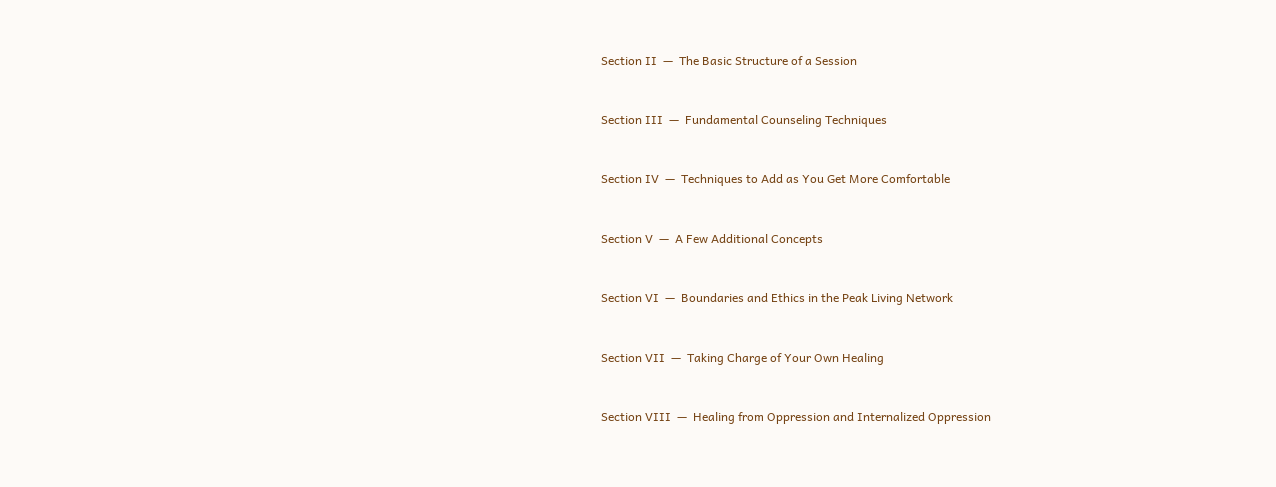Section II  —  The Basic Structure of a Session


Section III  —  Fundamental Counseling Techniques


Section IV  —  Techniques to Add as You Get More Comfortable


Section V  —  A Few Additional Concepts


Section VI  —  Boundaries and Ethics in the Peak Living Network


Section VII  —  Taking Charge of Your Own Healing


Section VIII  —  Healing from Oppression and Internalized Oppression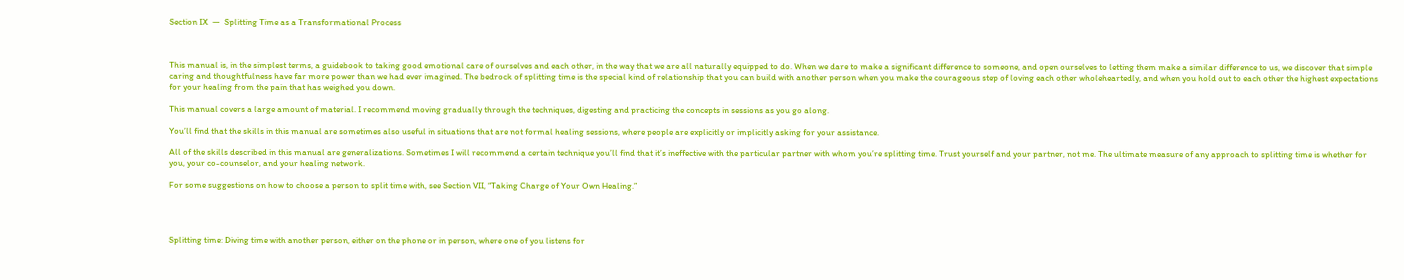Section IX  —  Splitting Time as a Transformational Process



This manual is, in the simplest terms, a guidebook to taking good emotional care of ourselves and each other, in the way that we are all naturally equipped to do. When we dare to make a significant difference to someone, and open ourselves to letting them make a similar difference to us, we discover that simple caring and thoughtfulness have far more power than we had ever imagined. The bedrock of splitting time is the special kind of relationship that you can build with another person when you make the courageous step of loving each other wholeheartedly, and when you hold out to each other the highest expectations for your healing from the pain that has weighed you down.

This manual covers a large amount of material. I recommend moving gradually through the techniques, digesting and practicing the concepts in sessions as you go along.

You’ll find that the skills in this manual are sometimes also useful in situations that are not formal healing sessions, where people are explicitly or implicitly asking for your assistance.

All of the skills described in this manual are generalizations. Sometimes I will recommend a certain technique you’ll find that it’s ineffective with the particular partner with whom you’re splitting time. Trust yourself and your partner, not me. The ultimate measure of any approach to splitting time is whether for you, your co-counselor, and your healing network.

For some suggestions on how to choose a person to split time with, see Section VII, “Taking Charge of Your Own Healing.”




Splitting time: Diving time with another person, either on the phone or in person, where one of you listens for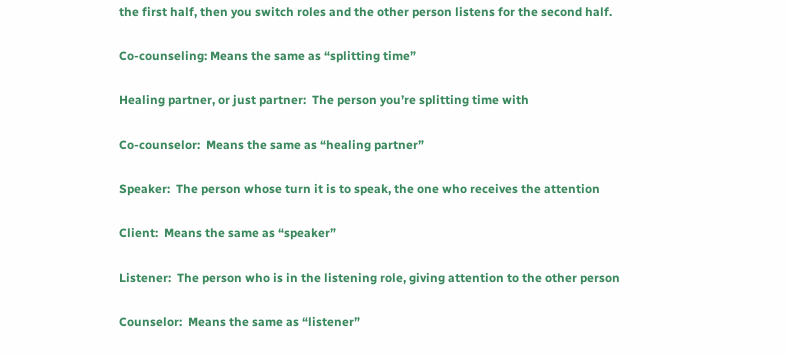the first half, then you switch roles and the other person listens for the second half.

Co-counseling: Means the same as “splitting time”

Healing partner, or just partner:  The person you’re splitting time with

Co-counselor:  Means the same as “healing partner”

Speaker:  The person whose turn it is to speak, the one who receives the attention

Client:  Means the same as “speaker”

Listener:  The person who is in the listening role, giving attention to the other person

Counselor:  Means the same as “listener”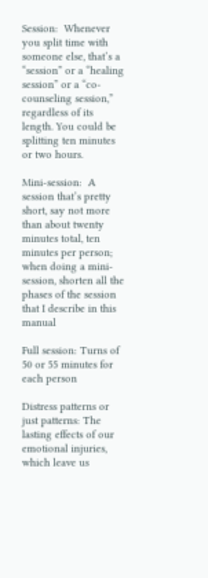Session:  Whenever you split time with someone else, that’s a “session” or a “healing session” or a “co-counseling session,” regardless of its length. You could be splitting ten minutes or two hours.

Mini-session:  A session that’s pretty short, say not more than about twenty minutes total, ten minutes per person; when doing a mini-session, shorten all the phases of the session that I describe in this manual

Full session: Turns of 50 or 55 minutes for each person

Distress patterns or just patterns: The lasting effects of our emotional injuries, which leave us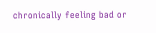chronically feeling bad or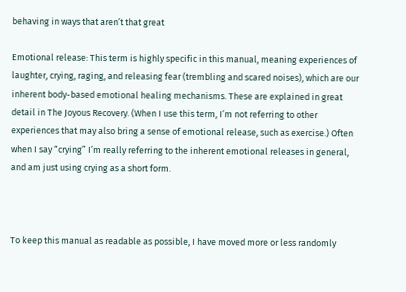behaving in ways that aren’t that great

Emotional release: This term is highly specific in this manual, meaning experiences of laughter, crying, raging, and releasing fear (trembling and scared noises), which are our inherent body-based emotional healing mechanisms. These are explained in great detail in The Joyous Recovery. (When I use this term, I’m not referring to other experiences that may also bring a sense of emotional release, such as exercise.) Often when I say “crying” I’m really referring to the inherent emotional releases in general, and am just using crying as a short form.



To keep this manual as readable as possible, I have moved more or less randomly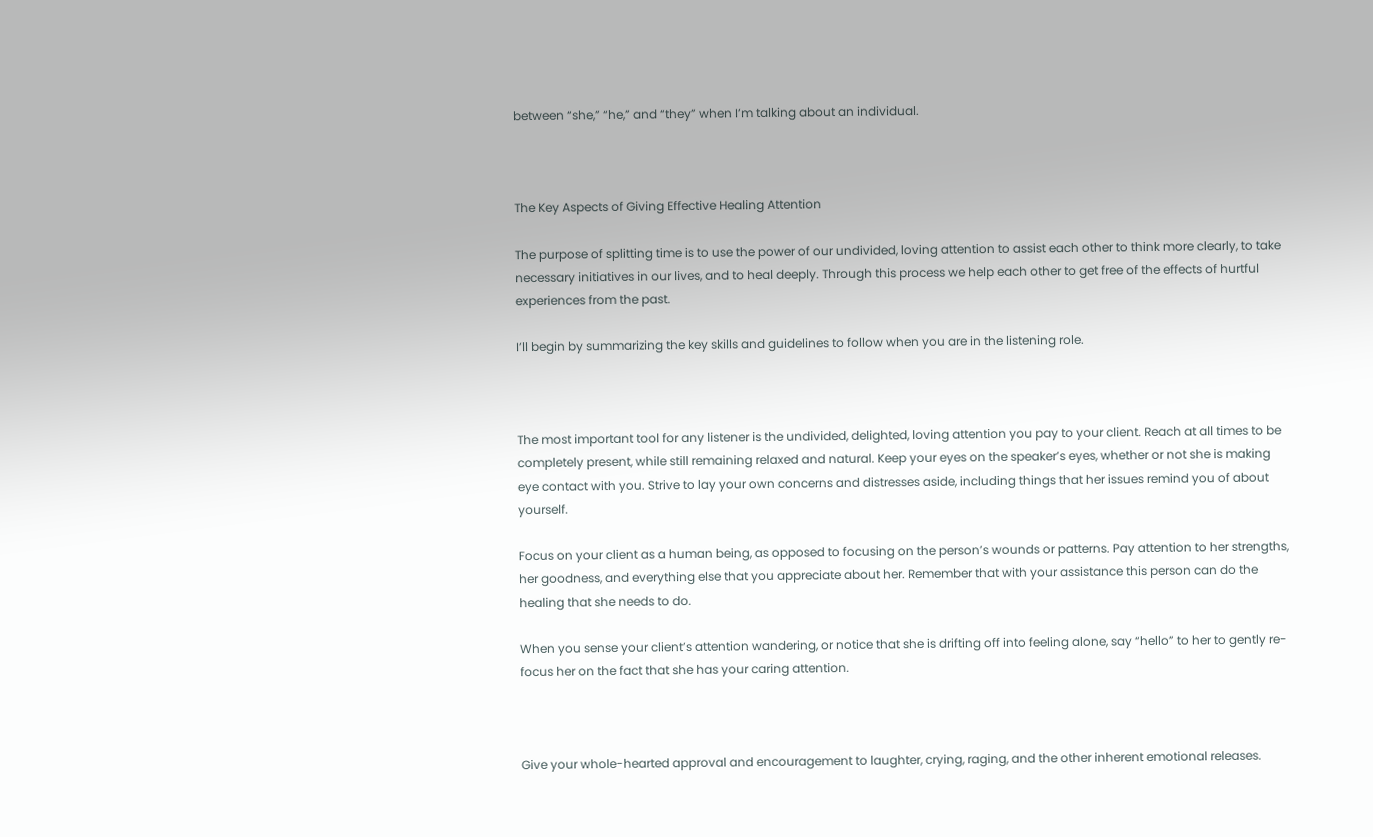between “she,” “he,” and “they” when I’m talking about an individual.



The Key Aspects of Giving Effective Healing Attention

The purpose of splitting time is to use the power of our undivided, loving attention to assist each other to think more clearly, to take necessary initiatives in our lives, and to heal deeply. Through this process we help each other to get free of the effects of hurtful experiences from the past.

I’ll begin by summarizing the key skills and guidelines to follow when you are in the listening role.



The most important tool for any listener is the undivided, delighted, loving attention you pay to your client. Reach at all times to be completely present, while still remaining relaxed and natural. Keep your eyes on the speaker’s eyes, whether or not she is making eye contact with you. Strive to lay your own concerns and distresses aside, including things that her issues remind you of about yourself.

Focus on your client as a human being, as opposed to focusing on the person’s wounds or patterns. Pay attention to her strengths, her goodness, and everything else that you appreciate about her. Remember that with your assistance this person can do the healing that she needs to do.

When you sense your client’s attention wandering, or notice that she is drifting off into feeling alone, say “hello” to her to gently re-focus her on the fact that she has your caring attention.



Give your whole-hearted approval and encouragement to laughter, crying, raging, and the other inherent emotional releases.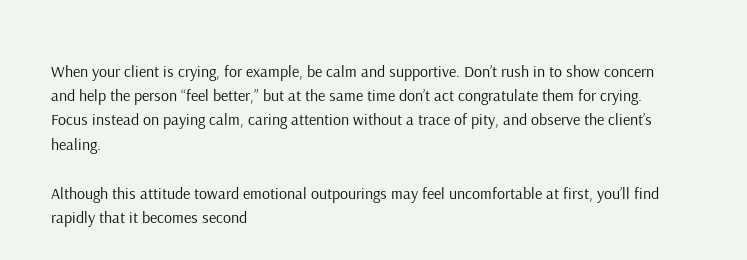When your client is crying, for example, be calm and supportive. Don’t rush in to show concern and help the person “feel better,” but at the same time don’t act congratulate them for crying. Focus instead on paying calm, caring attention without a trace of pity, and observe the client’s healing.

Although this attitude toward emotional outpourings may feel uncomfortable at first, you’ll find rapidly that it becomes second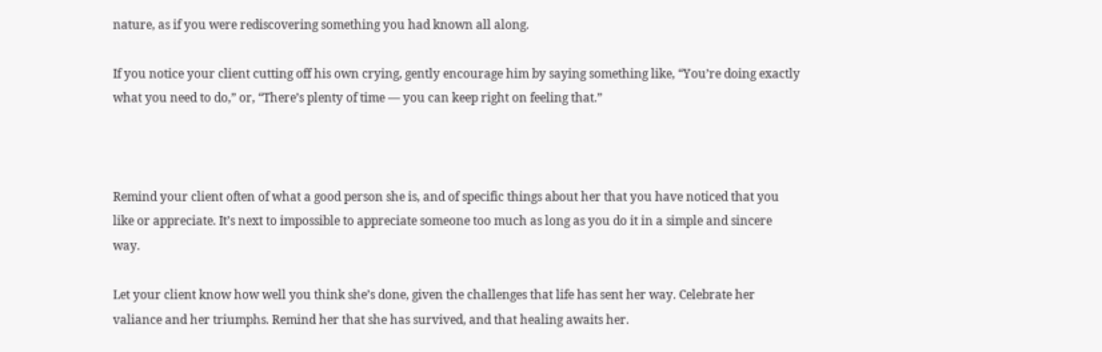nature, as if you were rediscovering something you had known all along.

If you notice your client cutting off his own crying, gently encourage him by saying something like, “You’re doing exactly what you need to do,” or, “There’s plenty of time — you can keep right on feeling that.”



Remind your client often of what a good person she is, and of specific things about her that you have noticed that you like or appreciate. It’s next to impossible to appreciate someone too much as long as you do it in a simple and sincere way.

Let your client know how well you think she’s done, given the challenges that life has sent her way. Celebrate her valiance and her triumphs. Remind her that she has survived, and that healing awaits her.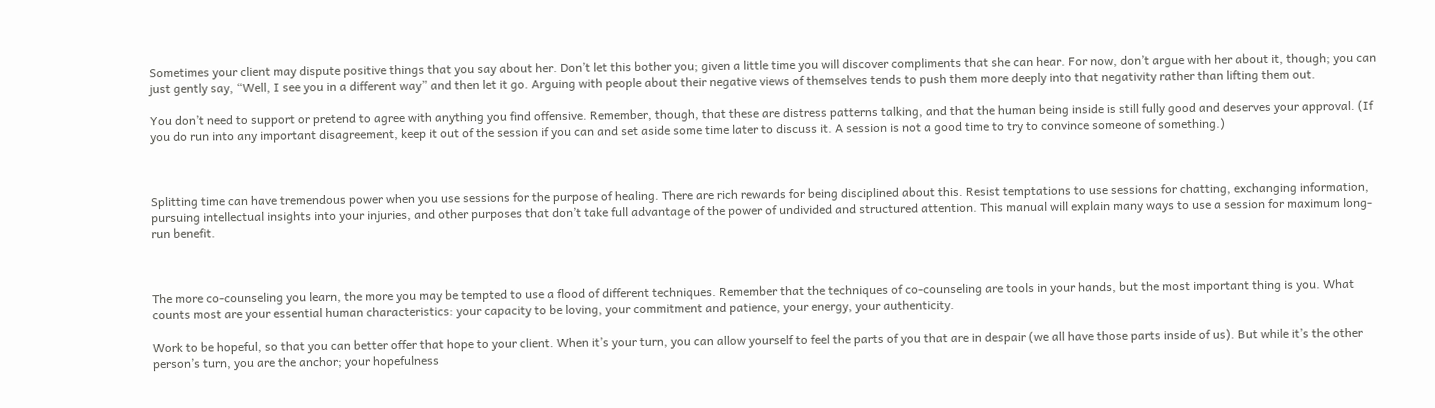Sometimes your client may dispute positive things that you say about her. Don’t let this bother you; given a little time you will discover compliments that she can hear. For now, don’t argue with her about it, though; you can just gently say, “Well, I see you in a different way” and then let it go. Arguing with people about their negative views of themselves tends to push them more deeply into that negativity rather than lifting them out.

You don’t need to support or pretend to agree with anything you find offensive. Remember, though, that these are distress patterns talking, and that the human being inside is still fully good and deserves your approval. (If you do run into any important disagreement, keep it out of the session if you can and set aside some time later to discuss it. A session is not a good time to try to convince someone of something.)



Splitting time can have tremendous power when you use sessions for the purpose of healing. There are rich rewards for being disciplined about this. Resist temptations to use sessions for chatting, exchanging information, pursuing intellectual insights into your injuries, and other purposes that don’t take full advantage of the power of undivided and structured attention. This manual will explain many ways to use a session for maximum long-run benefit.



The more co-counseling you learn, the more you may be tempted to use a flood of different techniques. Remember that the techniques of co-counseling are tools in your hands, but the most important thing is you. What counts most are your essential human characteristics: your capacity to be loving, your commitment and patience, your energy, your authenticity.

Work to be hopeful, so that you can better offer that hope to your client. When it’s your turn, you can allow yourself to feel the parts of you that are in despair (we all have those parts inside of us). But while it’s the other person’s turn, you are the anchor; your hopefulness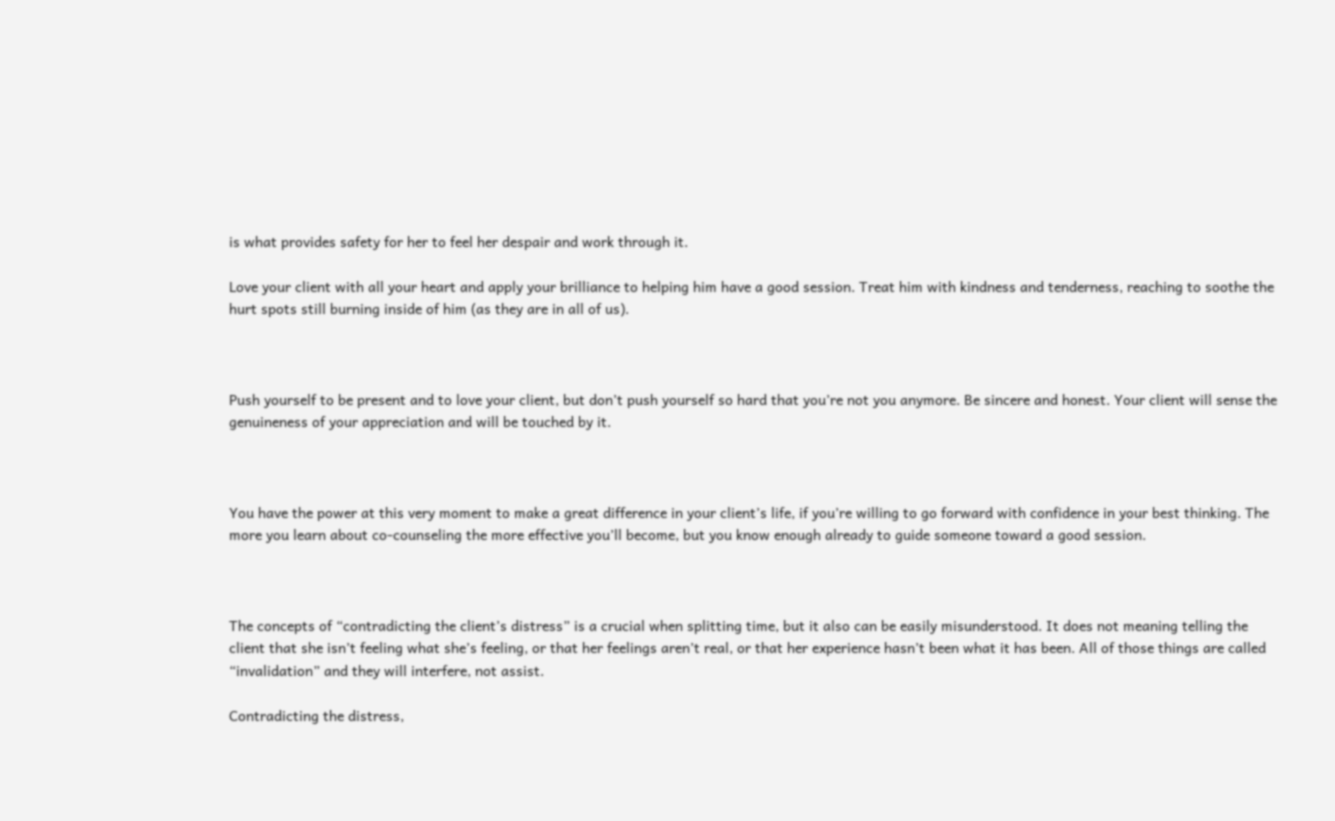is what provides safety for her to feel her despair and work through it.

Love your client with all your heart and apply your brilliance to helping him have a good session. Treat him with kindness and tenderness, reaching to soothe the hurt spots still burning inside of him (as they are in all of us).



Push yourself to be present and to love your client, but don’t push yourself so hard that you’re not you anymore. Be sincere and honest. Your client will sense the genuineness of your appreciation and will be touched by it.



You have the power at this very moment to make a great difference in your client’s life, if you’re willing to go forward with confidence in your best thinking. The more you learn about co-counseling the more effective you’ll become, but you know enough already to guide someone toward a good session.



The concepts of “contradicting the client’s distress” is a crucial when splitting time, but it also can be easily misunderstood. It does not meaning telling the client that she isn’t feeling what she’s feeling, or that her feelings aren’t real, or that her experience hasn’t been what it has been. All of those things are called “invalidation” and they will interfere, not assist.

Contradicting the distress,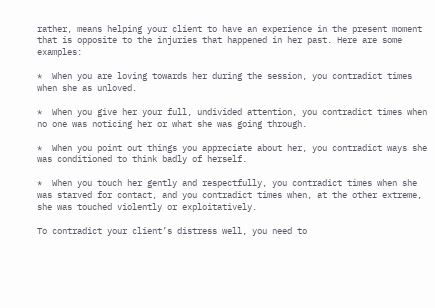rather, means helping your client to have an experience in the present moment that is opposite to the injuries that happened in her past. Here are some examples:

*  When you are loving towards her during the session, you contradict times when she as unloved.

*  When you give her your full, undivided attention, you contradict times when no one was noticing her or what she was going through.

*  When you point out things you appreciate about her, you contradict ways she was conditioned to think badly of herself.

*  When you touch her gently and respectfully, you contradict times when she was starved for contact, and you contradict times when, at the other extreme, she was touched violently or exploitatively.

To contradict your client’s distress well, you need to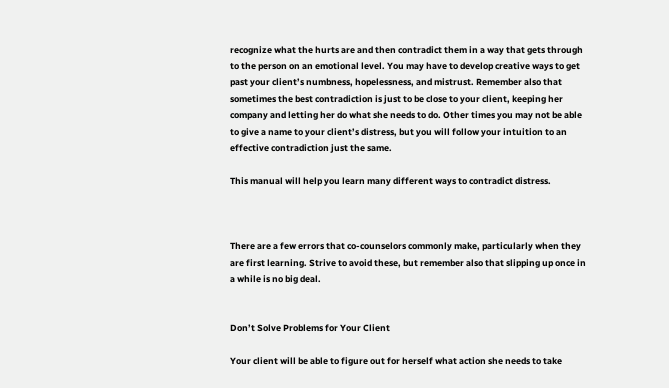recognize what the hurts are and then contradict them in a way that gets through to the person on an emotional level. You may have to develop creative ways to get past your client’s numbness, hopelessness, and mistrust. Remember also that sometimes the best contradiction is just to be close to your client, keeping her company and letting her do what she needs to do. Other times you may not be able to give a name to your client’s distress, but you will follow your intuition to an effective contradiction just the same.

This manual will help you learn many different ways to contradict distress.



There are a few errors that co-counselors commonly make, particularly when they are first learning. Strive to avoid these, but remember also that slipping up once in a while is no big deal.


Don’t Solve Problems for Your Client

Your client will be able to figure out for herself what action she needs to take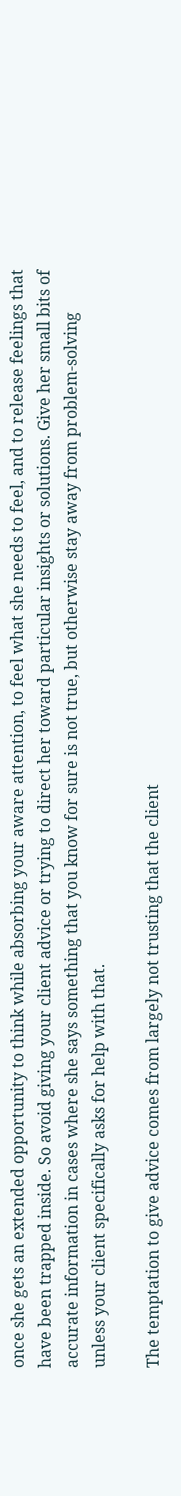once she gets an extended opportunity to think while absorbing your aware attention, to feel what she needs to feel, and to release feelings that have been trapped inside. So avoid giving your client advice or trying to direct her toward particular insights or solutions. Give her small bits of accurate information in cases where she says something that you know for sure is not true, but otherwise stay away from problem-solving unless your client specifically asks for help with that.

The temptation to give advice comes from largely not trusting that the client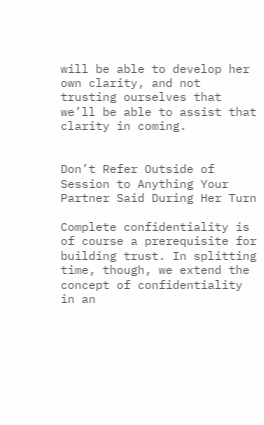will be able to develop her     own clarity, and not trusting ourselves that we’ll be able to assist that clarity in coming.


Don’t Refer Outside of Session to Anything Your Partner Said During Her Turn

Complete confidentiality is of course a prerequisite for building trust. In splitting time, though, we extend the concept of confidentiality in an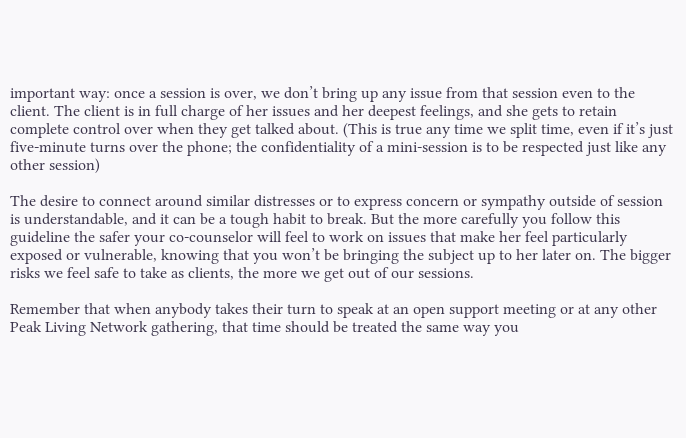important way: once a session is over, we don’t bring up any issue from that session even to the client. The client is in full charge of her issues and her deepest feelings, and she gets to retain complete control over when they get talked about. (This is true any time we split time, even if it’s just five-minute turns over the phone; the confidentiality of a mini-session is to be respected just like any other session)

The desire to connect around similar distresses or to express concern or sympathy outside of session is understandable, and it can be a tough habit to break. But the more carefully you follow this guideline the safer your co-counselor will feel to work on issues that make her feel particularly exposed or vulnerable, knowing that you won’t be bringing the subject up to her later on. The bigger risks we feel safe to take as clients, the more we get out of our sessions.

Remember that when anybody takes their turn to speak at an open support meeting or at any other Peak Living Network gathering, that time should be treated the same way you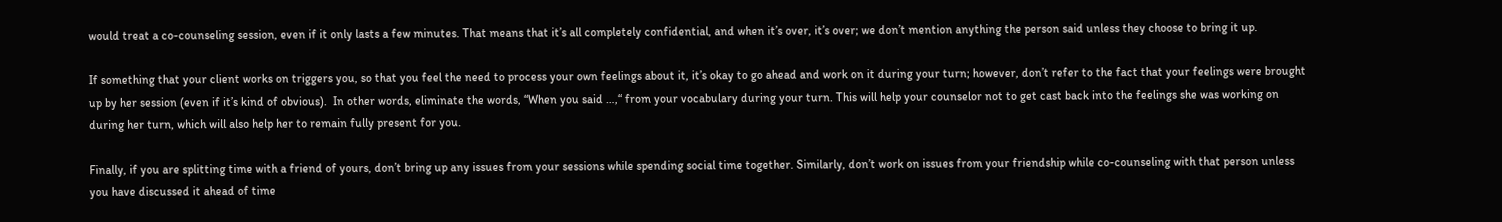would treat a co-counseling session, even if it only lasts a few minutes. That means that it’s all completely confidential, and when it’s over, it’s over; we don’t mention anything the person said unless they choose to bring it up.

If something that your client works on triggers you, so that you feel the need to process your own feelings about it, it’s okay to go ahead and work on it during your turn; however, don’t refer to the fact that your feelings were brought up by her session (even if it’s kind of obvious).  In other words, eliminate the words, “When you said …,“ from your vocabulary during your turn. This will help your counselor not to get cast back into the feelings she was working on during her turn, which will also help her to remain fully present for you.

Finally, if you are splitting time with a friend of yours, don’t bring up any issues from your sessions while spending social time together. Similarly, don’t work on issues from your friendship while co-counseling with that person unless you have discussed it ahead of time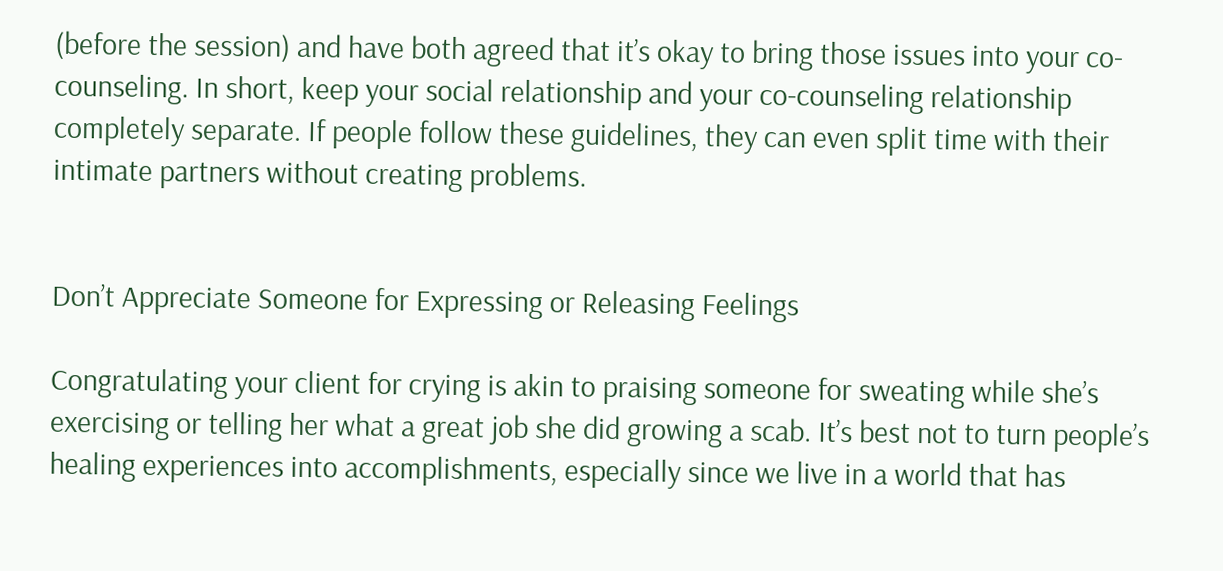(before the session) and have both agreed that it’s okay to bring those issues into your co-counseling. In short, keep your social relationship and your co-counseling relationship completely separate. If people follow these guidelines, they can even split time with their intimate partners without creating problems.


Don’t Appreciate Someone for Expressing or Releasing Feelings

Congratulating your client for crying is akin to praising someone for sweating while she’s exercising or telling her what a great job she did growing a scab. It’s best not to turn people’s healing experiences into accomplishments, especially since we live in a world that has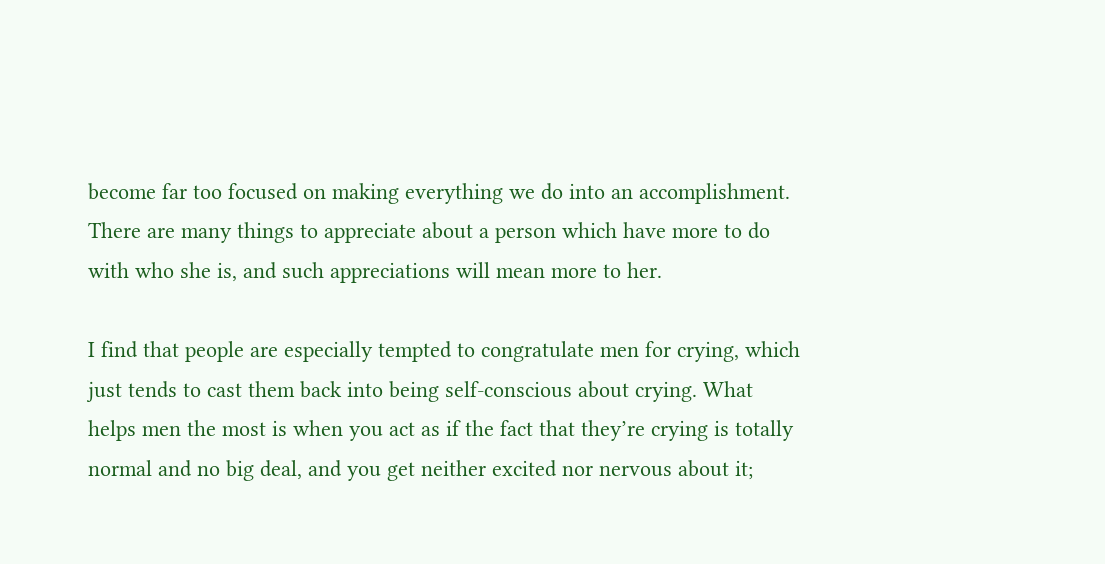become far too focused on making everything we do into an accomplishment. There are many things to appreciate about a person which have more to do with who she is, and such appreciations will mean more to her.

I find that people are especially tempted to congratulate men for crying, which just tends to cast them back into being self-conscious about crying. What helps men the most is when you act as if the fact that they’re crying is totally normal and no big deal, and you get neither excited nor nervous about it;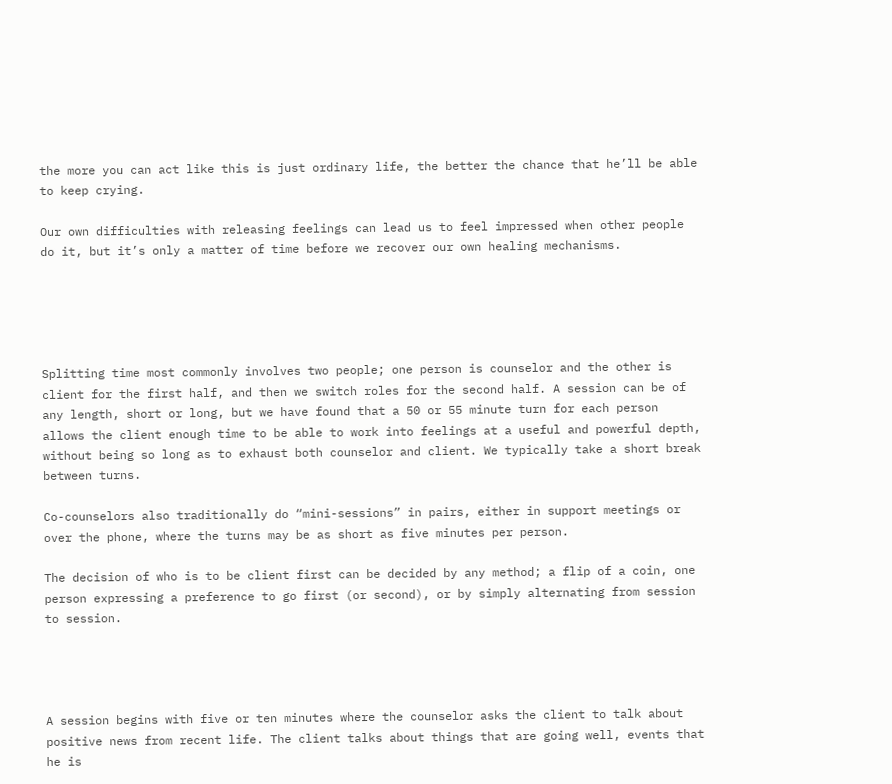the more you can act like this is just ordinary life, the better the chance that he’ll be able to keep crying.

Our own difficulties with releasing feelings can lead us to feel impressed when other people do it, but it’s only a matter of time before we recover our own healing mechanisms.





Splitting time most commonly involves two people; one person is counselor and the other is client for the first half, and then we switch roles for the second half. A session can be of any length, short or long, but we have found that a 50 or 55 minute turn for each person allows the client enough time to be able to work into feelings at a useful and powerful depth, without being so long as to exhaust both counselor and client. We typically take a short break between turns.

Co-counselors also traditionally do “mini-sessions” in pairs, either in support meetings or over the phone, where the turns may be as short as five minutes per person.

The decision of who is to be client first can be decided by any method; a flip of a coin, one person expressing a preference to go first (or second), or by simply alternating from session to session.




A session begins with five or ten minutes where the counselor asks the client to talk about positive news from recent life. The client talks about things that are going well, events that he is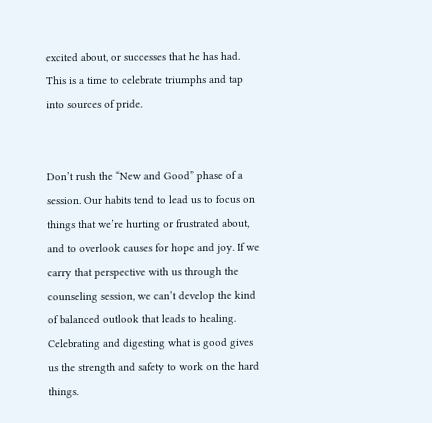excited about, or successes that he has had. This is a time to celebrate triumphs and tap into sources of pride.


Don’t rush the “New and Good” phase of a session. Our habits tend to lead us to focus on things that we’re hurting or frustrated about, and to overlook causes for hope and joy. If we carry that perspective with us through the counseling session, we can’t develop the kind of balanced outlook that leads to healing. Celebrating and digesting what is good gives us the strength and safety to work on the hard things.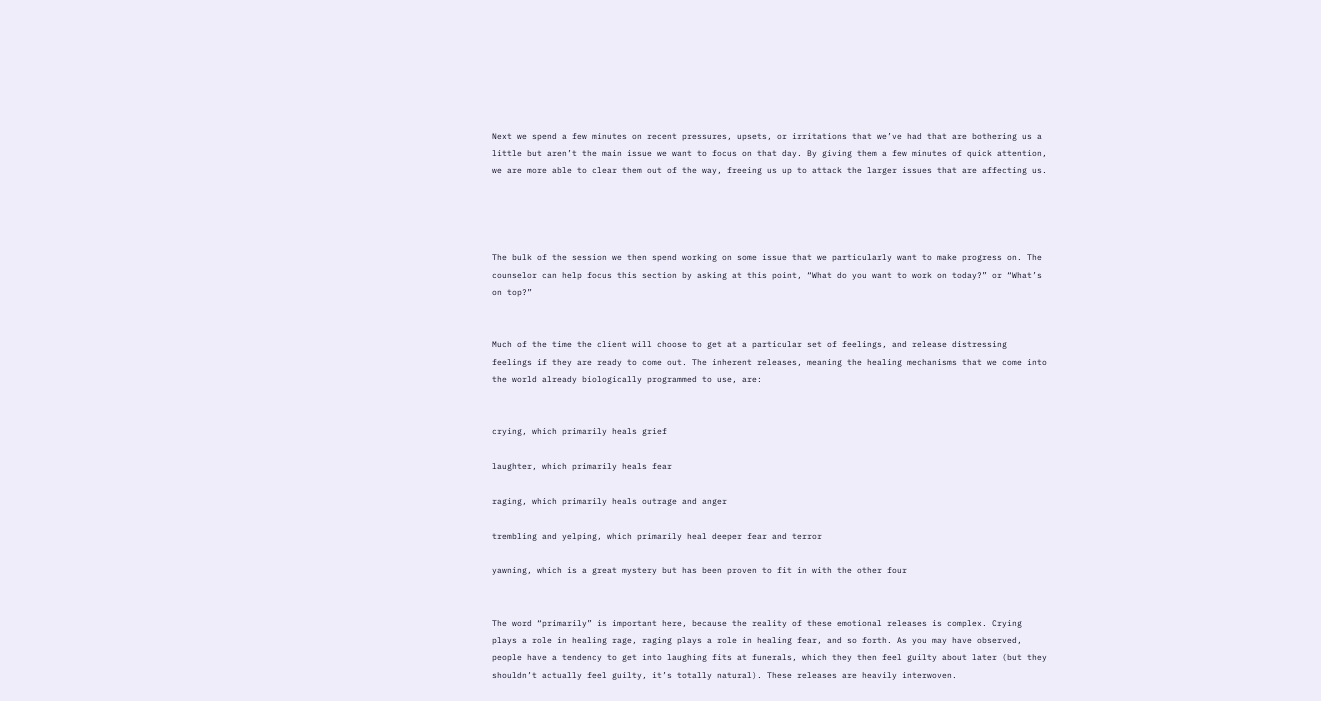Next we spend a few minutes on recent pressures, upsets, or irritations that we’ve had that are bothering us a little but aren’t the main issue we want to focus on that day. By giving them a few minutes of quick attention, we are more able to clear them out of the way, freeing us up to attack the larger issues that are affecting us.




The bulk of the session we then spend working on some issue that we particularly want to make progress on. The counselor can help focus this section by asking at this point, “What do you want to work on today?” or “What’s on top?”


Much of the time the client will choose to get at a particular set of feelings, and release distressing feelings if they are ready to come out. The inherent releases, meaning the healing mechanisms that we come into the world already biologically programmed to use, are:


crying, which primarily heals grief

laughter, which primarily heals fear

raging, which primarily heals outrage and anger

trembling and yelping, which primarily heal deeper fear and terror

yawning, which is a great mystery but has been proven to fit in with the other four


The word “primarily” is important here, because the reality of these emotional releases is complex. Crying plays a role in healing rage, raging plays a role in healing fear, and so forth. As you may have observed, people have a tendency to get into laughing fits at funerals, which they then feel guilty about later (but they shouldn’t actually feel guilty, it’s totally natural). These releases are heavily interwoven.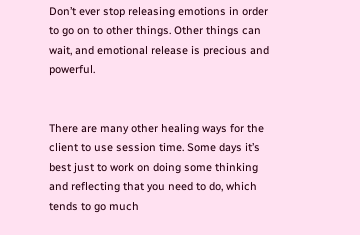Don’t ever stop releasing emotions in order to go on to other things. Other things can wait, and emotional release is precious and powerful.


There are many other healing ways for the client to use session time. Some days it’s best just to work on doing some thinking and reflecting that you need to do, which tends to go much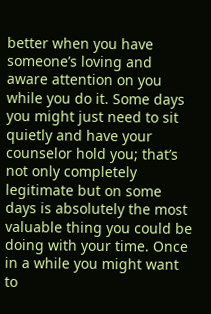better when you have someone’s loving and aware attention on you while you do it. Some days you might just need to sit quietly and have your counselor hold you; that’s not only completely legitimate but on some days is absolutely the most valuable thing you could be doing with your time. Once in a while you might want to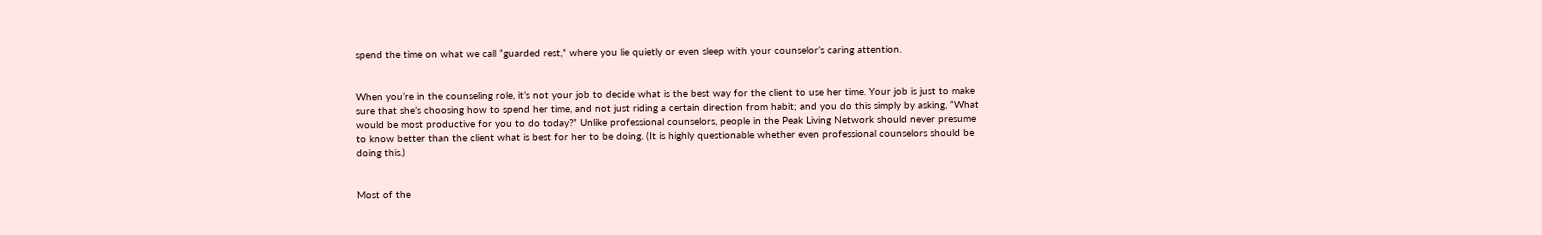spend the time on what we call “guarded rest,” where you lie quietly or even sleep with your counselor’s caring attention.


When you’re in the counseling role, it’s not your job to decide what is the best way for the client to use her time. Your job is just to make sure that she’s choosing how to spend her time, and not just riding a certain direction from habit; and you do this simply by asking, “What would be most productive for you to do today?” Unlike professional counselors, people in the Peak Living Network should never presume to know better than the client what is best for her to be doing. (It is highly questionable whether even professional counselors should be doing this.)


Most of the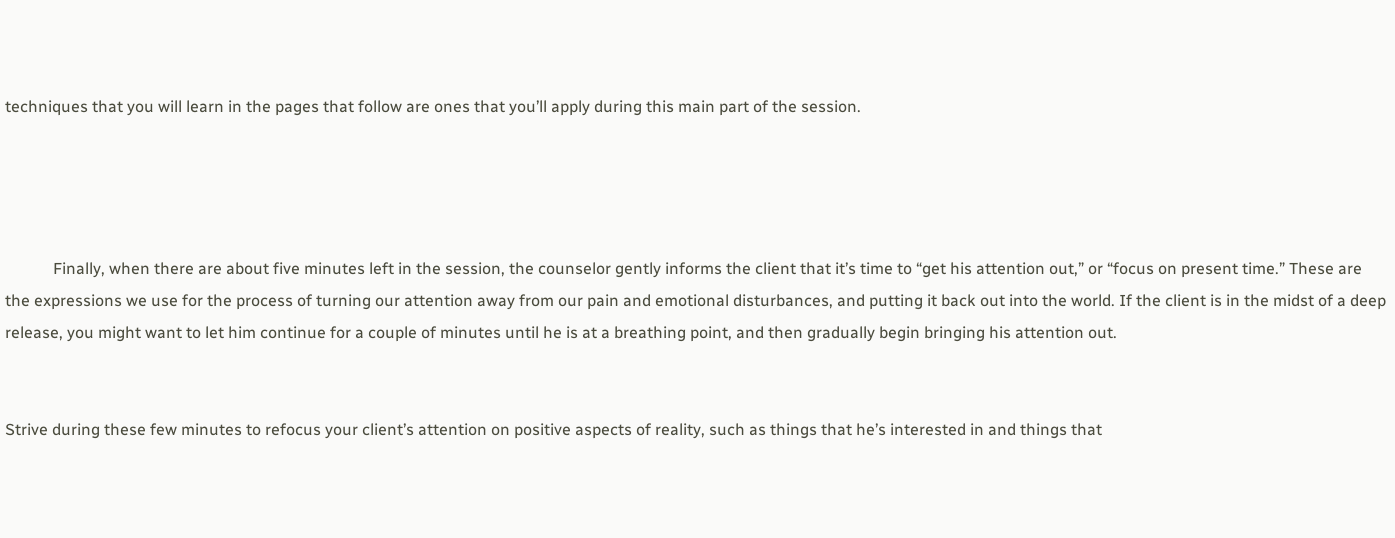techniques that you will learn in the pages that follow are ones that you’ll apply during this main part of the session.




            Finally, when there are about five minutes left in the session, the counselor gently informs the client that it’s time to “get his attention out,” or “focus on present time.” These are the expressions we use for the process of turning our attention away from our pain and emotional disturbances, and putting it back out into the world. If the client is in the midst of a deep release, you might want to let him continue for a couple of minutes until he is at a breathing point, and then gradually begin bringing his attention out.


Strive during these few minutes to refocus your client’s attention on positive aspects of reality, such as things that he’s interested in and things that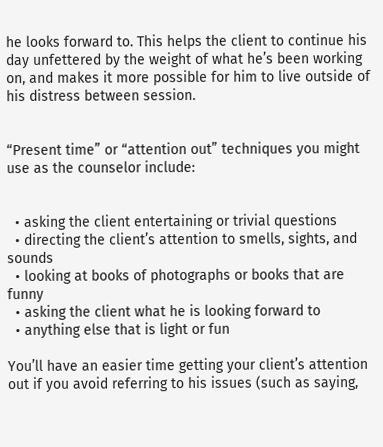he looks forward to. This helps the client to continue his day unfettered by the weight of what he’s been working on, and makes it more possible for him to live outside of his distress between session.


“Present time” or “attention out” techniques you might use as the counselor include:


  • asking the client entertaining or trivial questions
  • directing the client’s attention to smells, sights, and sounds
  • looking at books of photographs or books that are funny
  • asking the client what he is looking forward to
  • anything else that is light or fun

You’ll have an easier time getting your client’s attention out if you avoid referring to his issues (such as saying,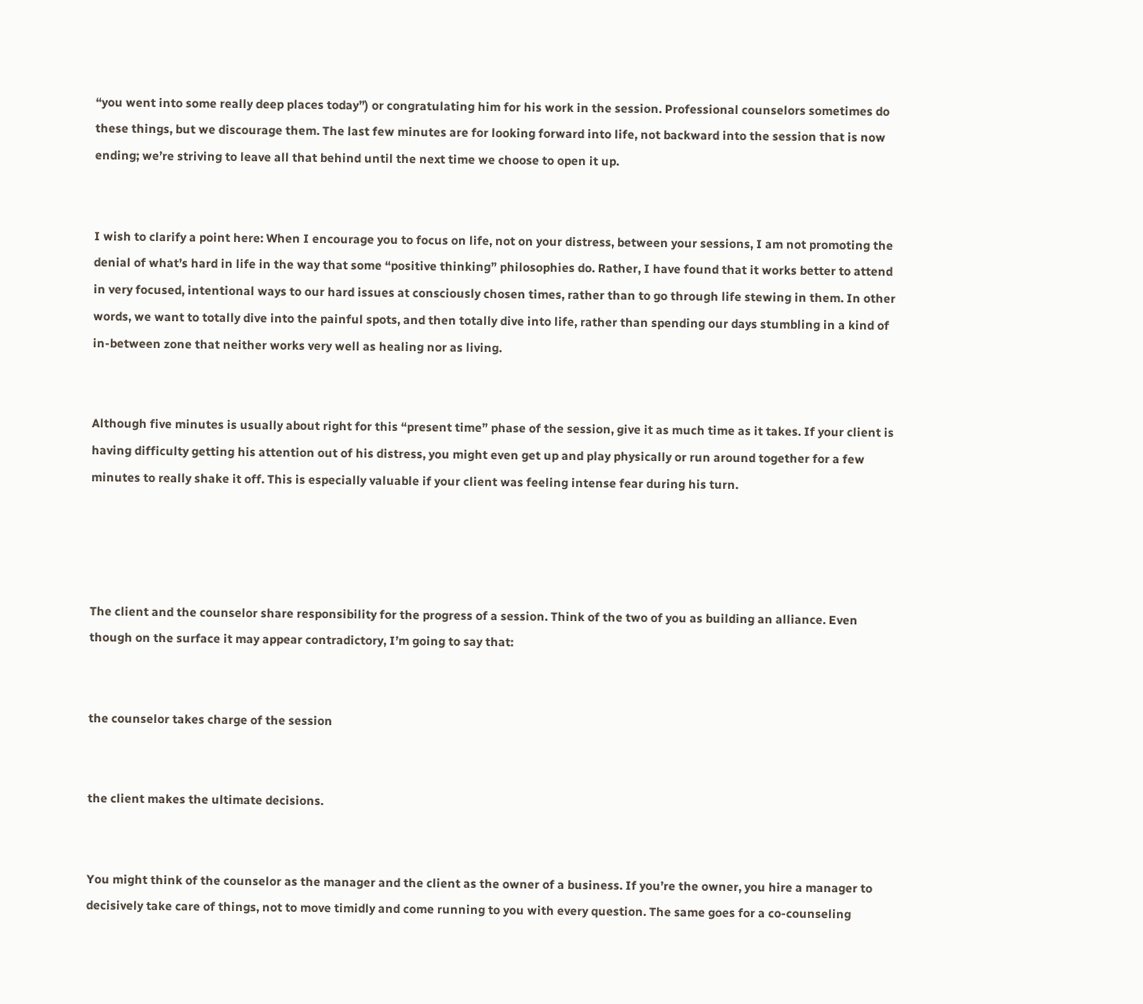“you went into some really deep places today”) or congratulating him for his work in the session. Professional counselors sometimes do these things, but we discourage them. The last few minutes are for looking forward into life, not backward into the session that is now ending; we’re striving to leave all that behind until the next time we choose to open it up.


I wish to clarify a point here: When I encourage you to focus on life, not on your distress, between your sessions, I am not promoting the denial of what’s hard in life in the way that some “positive thinking” philosophies do. Rather, I have found that it works better to attend in very focused, intentional ways to our hard issues at consciously chosen times, rather than to go through life stewing in them. In other words, we want to totally dive into the painful spots, and then totally dive into life, rather than spending our days stumbling in a kind of in-between zone that neither works very well as healing nor as living.


Although five minutes is usually about right for this “present time” phase of the session, give it as much time as it takes. If your client is having difficulty getting his attention out of his distress, you might even get up and play physically or run around together for a few minutes to really shake it off. This is especially valuable if your client was feeling intense fear during his turn.




The client and the counselor share responsibility for the progress of a session. Think of the two of you as building an alliance. Even though on the surface it may appear contradictory, I’m going to say that:


the counselor takes charge of the session


the client makes the ultimate decisions.


You might think of the counselor as the manager and the client as the owner of a business. If you’re the owner, you hire a manager to decisively take care of things, not to move timidly and come running to you with every question. The same goes for a co-counseling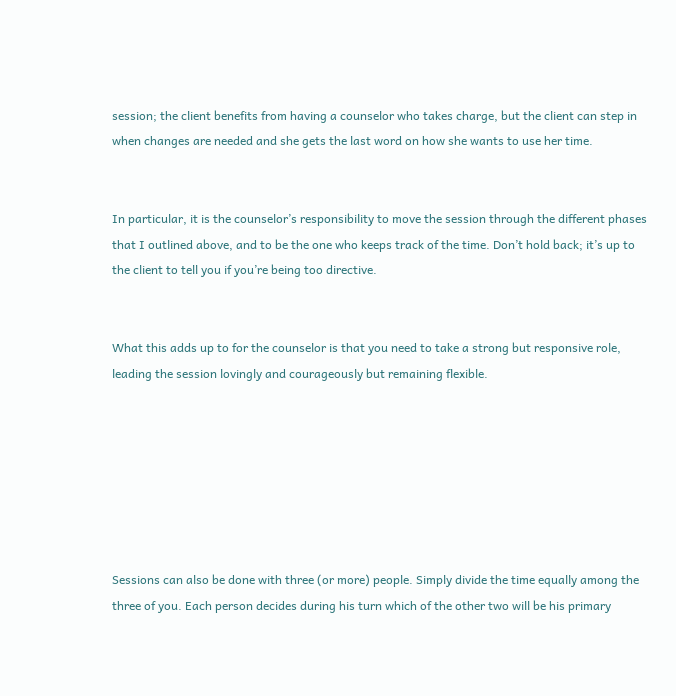session; the client benefits from having a counselor who takes charge, but the client can step in when changes are needed and she gets the last word on how she wants to use her time.


In particular, it is the counselor’s responsibility to move the session through the different phases that I outlined above, and to be the one who keeps track of the time. Don’t hold back; it’s up to the client to tell you if you’re being too directive.


What this adds up to for the counselor is that you need to take a strong but responsive role, leading the session lovingly and courageously but remaining flexible.







Sessions can also be done with three (or more) people. Simply divide the time equally among the three of you. Each person decides during his turn which of the other two will be his primary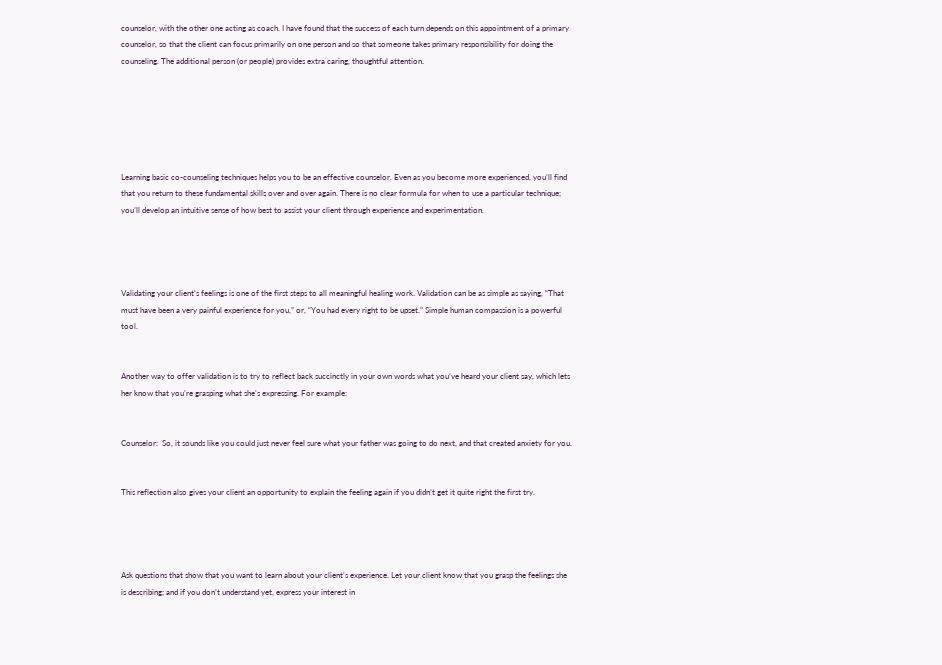counselor, with the other one acting as coach. I have found that the success of each turn depends on this appointment of a primary counselor, so that the client can focus primarily on one person and so that someone takes primary responsibility for doing the counseling. The additional person (or people) provides extra caring, thoughtful attention.






Learning basic co-counseling techniques helps you to be an effective counselor. Even as you become more experienced, you’ll find that you return to these fundamental skills over and over again. There is no clear formula for when to use a particular technique; you’ll develop an intuitive sense of how best to assist your client through experience and experimentation.




Validating your client’s feelings is one of the first steps to all meaningful healing work. Validation can be as simple as saying, “That must have been a very painful experience for you,” or, “You had every right to be upset.” Simple human compassion is a powerful tool.


Another way to offer validation is to try to reflect back succinctly in your own words what you’ve heard your client say, which lets her know that you’re grasping what she’s expressing. For example:


Counselor:  So, it sounds like you could just never feel sure what your father was going to do next, and that created anxiety for you.


This reflection also gives your client an opportunity to explain the feeling again if you didn’t get it quite right the first try.




Ask questions that show that you want to learn about your client’s experience. Let your client know that you grasp the feelings she is describing; and if you don’t understand yet, express your interest in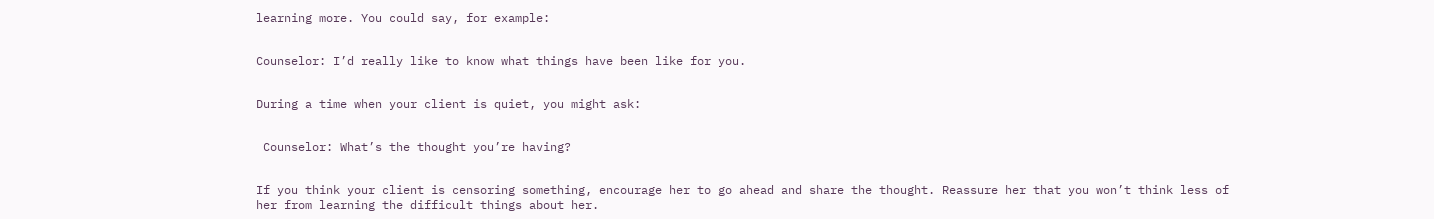learning more. You could say, for example:


Counselor: I’d really like to know what things have been like for you.


During a time when your client is quiet, you might ask:


 Counselor: What’s the thought you’re having?


If you think your client is censoring something, encourage her to go ahead and share the thought. Reassure her that you won’t think less of her from learning the difficult things about her.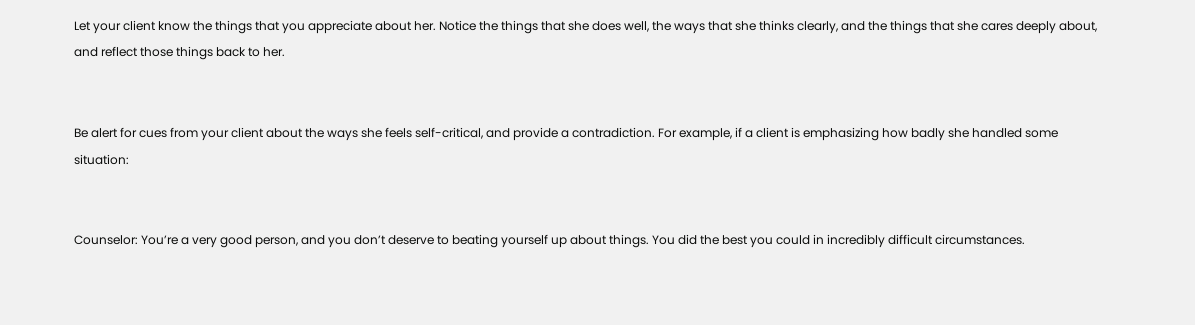Let your client know the things that you appreciate about her. Notice the things that she does well, the ways that she thinks clearly, and the things that she cares deeply about, and reflect those things back to her.


Be alert for cues from your client about the ways she feels self-critical, and provide a contradiction. For example, if a client is emphasizing how badly she handled some situation:


Counselor: You’re a very good person, and you don’t deserve to beating yourself up about things. You did the best you could in incredibly difficult circumstances.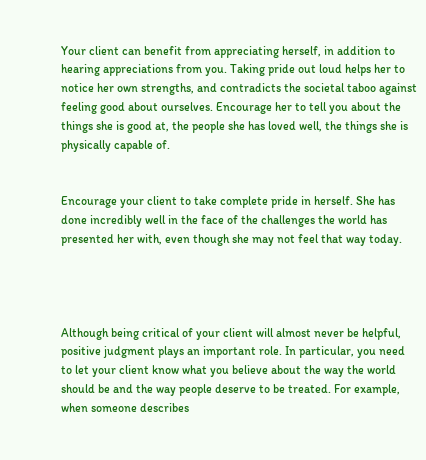Your client can benefit from appreciating herself, in addition to hearing appreciations from you. Taking pride out loud helps her to notice her own strengths, and contradicts the societal taboo against feeling good about ourselves. Encourage her to tell you about the things she is good at, the people she has loved well, the things she is physically capable of.


Encourage your client to take complete pride in herself. She has done incredibly well in the face of the challenges the world has presented her with, even though she may not feel that way today.




Although being critical of your client will almost never be helpful, positive judgment plays an important role. In particular, you need to let your client know what you believe about the way the world should be and the way people deserve to be treated. For example, when someone describes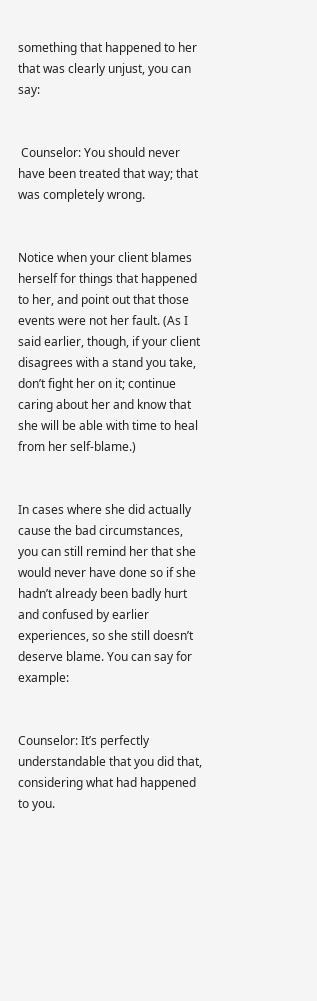something that happened to her that was clearly unjust, you can say:


 Counselor: You should never have been treated that way; that was completely wrong.


Notice when your client blames herself for things that happened to her, and point out that those events were not her fault. (As I said earlier, though, if your client disagrees with a stand you take, don’t fight her on it; continue caring about her and know that she will be able with time to heal from her self-blame.)


In cases where she did actually cause the bad circumstances, you can still remind her that she would never have done so if she hadn’t already been badly hurt and confused by earlier experiences, so she still doesn’t deserve blame. You can say for example:


Counselor: It’s perfectly understandable that you did that, considering what had happened to you.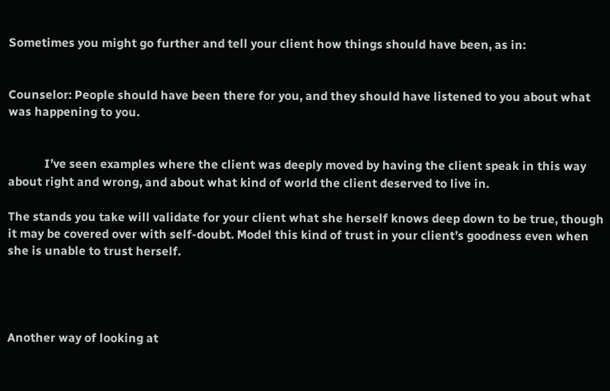Sometimes you might go further and tell your client how things should have been, as in:


Counselor: People should have been there for you, and they should have listened to you about what was happening to you.


            I’ve seen examples where the client was deeply moved by having the client speak in this way about right and wrong, and about what kind of world the client deserved to live in.

The stands you take will validate for your client what she herself knows deep down to be true, though it may be covered over with self-doubt. Model this kind of trust in your client’s goodness even when she is unable to trust herself.




Another way of looking at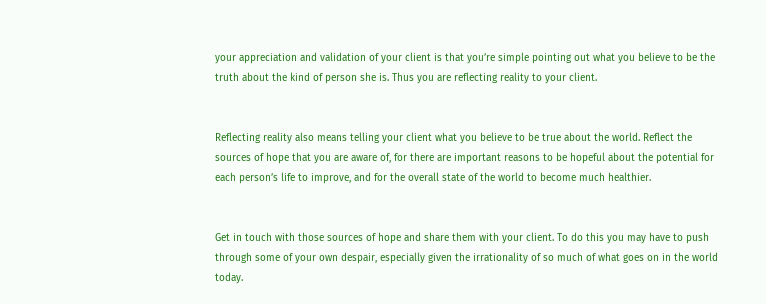your appreciation and validation of your client is that you’re simple pointing out what you believe to be the truth about the kind of person she is. Thus you are reflecting reality to your client.


Reflecting reality also means telling your client what you believe to be true about the world. Reflect the sources of hope that you are aware of, for there are important reasons to be hopeful about the potential for each person’s life to improve, and for the overall state of the world to become much healthier.


Get in touch with those sources of hope and share them with your client. To do this you may have to push through some of your own despair, especially given the irrationality of so much of what goes on in the world today.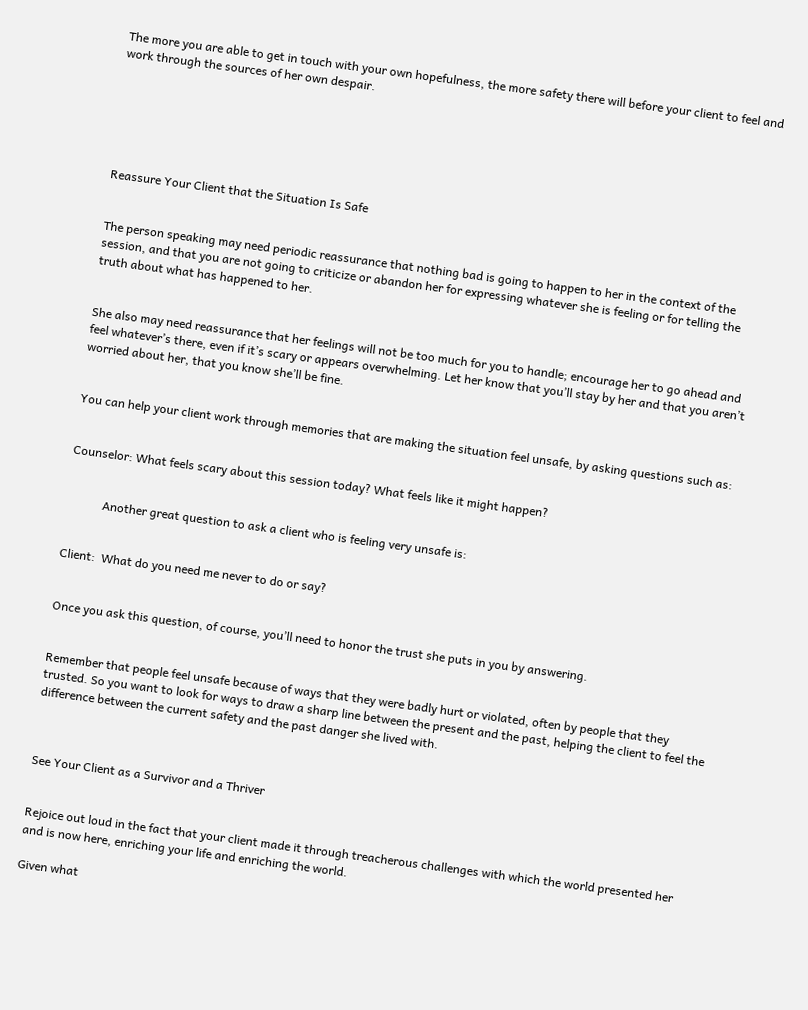The more you are able to get in touch with your own hopefulness, the more safety there will before your client to feel and work through the sources of her own despair.






Reassure Your Client that the Situation Is Safe


The person speaking may need periodic reassurance that nothing bad is going to happen to her in the context of the session, and that you are not going to criticize or abandon her for expressing whatever she is feeling or for telling the truth about what has happened to her.


She also may need reassurance that her feelings will not be too much for you to handle; encourage her to go ahead and feel whatever’s there, even if it’s scary or appears overwhelming. Let her know that you’ll stay by her and that you aren’t worried about her, that you know she’ll be fine.


You can help your client work through memories that are making the situation feel unsafe, by asking questions such as:


Counselor: What feels scary about this session today? What feels like it might happen?


            Another great question to ask a client who is feeling very unsafe is:


Client:  What do you need me never to do or say?


Once you ask this question, of course, you’ll need to honor the trust she puts in you by answering.


Remember that people feel unsafe because of ways that they were badly hurt or violated, often by people that they trusted. So you want to look for ways to draw a sharp line between the present and the past, helping the client to feel the difference between the current safety and the past danger she lived with.



See Your Client as a Survivor and a Thriver


Rejoice out loud in the fact that your client made it through treacherous challenges with which the world presented her and is now here, enriching your life and enriching the world.

Given what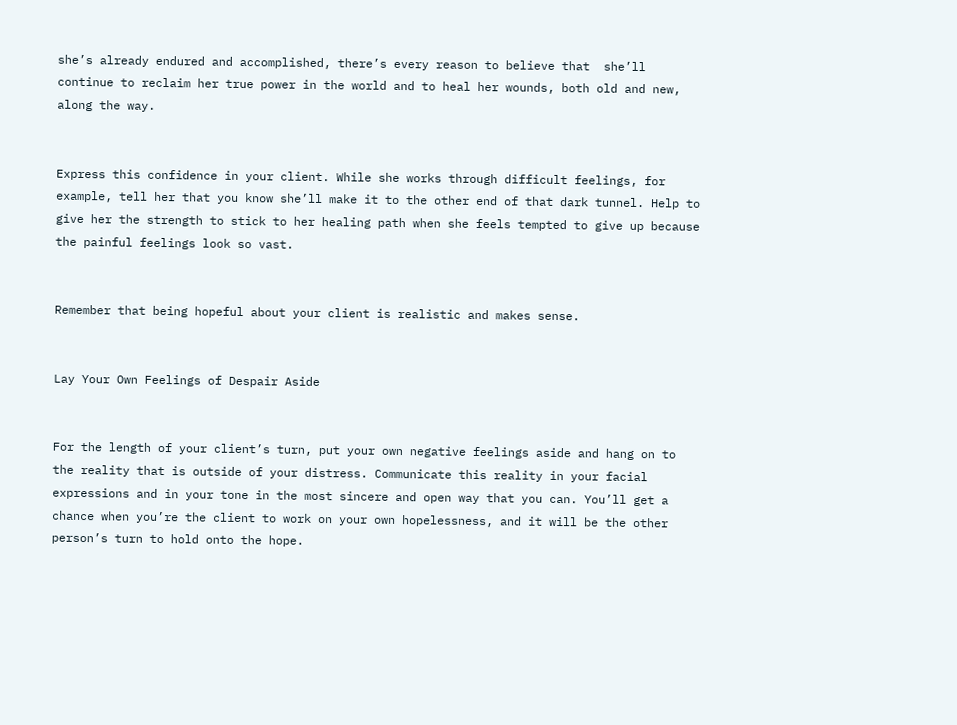she’s already endured and accomplished, there’s every reason to believe that  she’ll continue to reclaim her true power in the world and to heal her wounds, both old and new, along the way.


Express this confidence in your client. While she works through difficult feelings, for example, tell her that you know she’ll make it to the other end of that dark tunnel. Help to give her the strength to stick to her healing path when she feels tempted to give up because the painful feelings look so vast.


Remember that being hopeful about your client is realistic and makes sense.


Lay Your Own Feelings of Despair Aside


For the length of your client’s turn, put your own negative feelings aside and hang on to the reality that is outside of your distress. Communicate this reality in your facial expressions and in your tone in the most sincere and open way that you can. You’ll get a chance when you’re the client to work on your own hopelessness, and it will be the other person’s turn to hold onto the hope.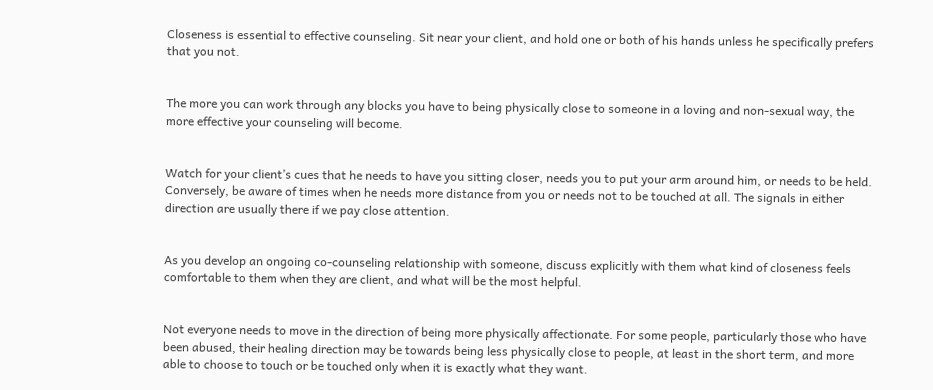Closeness is essential to effective counseling. Sit near your client, and hold one or both of his hands unless he specifically prefers that you not.


The more you can work through any blocks you have to being physically close to someone in a loving and non-sexual way, the more effective your counseling will become.


Watch for your client’s cues that he needs to have you sitting closer, needs you to put your arm around him, or needs to be held. Conversely, be aware of times when he needs more distance from you or needs not to be touched at all. The signals in either direction are usually there if we pay close attention.


As you develop an ongoing co-counseling relationship with someone, discuss explicitly with them what kind of closeness feels comfortable to them when they are client, and what will be the most helpful.


Not everyone needs to move in the direction of being more physically affectionate. For some people, particularly those who have been abused, their healing direction may be towards being less physically close to people, at least in the short term, and more able to choose to touch or be touched only when it is exactly what they want.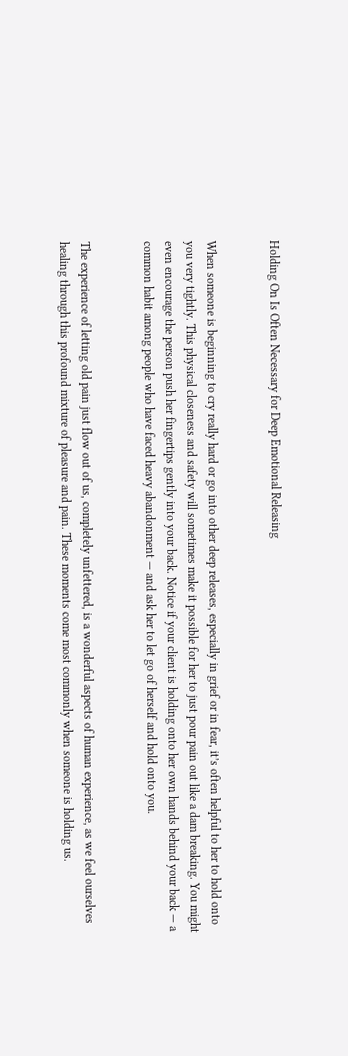Holding On Is Often Necessary for Deep Emotional Releasing


When someone is beginning to cry really hard or go into other deep releases, especially in grief or in fear, it’s often helpful to her to hold onto you very tightly. This physical closeness and safety will sometimes make it possible for her to just pour pain out like a dam breaking. You might even encourage the person push her fingertips gently into your back. Notice if your client is holding onto her own hands behind your back — a common habit among people who have faced heavy abandonment — and ask her to let go of herself and hold onto you.


The experience of letting old pain just flow out of us, completely unfettered, is a wonderful aspects of human experience, as we feel ourselves healing through this profound mixture of pleasure and pain. These moments come most commonly when someone is holding us.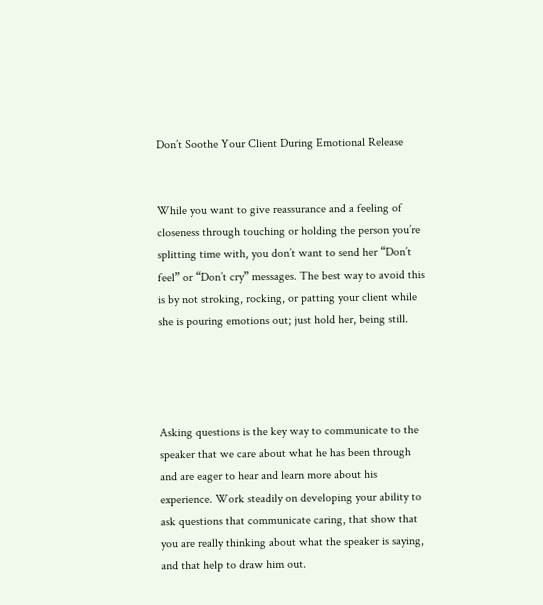Don’t Soothe Your Client During Emotional Release


While you want to give reassurance and a feeling of closeness through touching or holding the person you’re splitting time with, you don’t want to send her “Don’t feel” or “Don’t cry” messages. The best way to avoid this is by not stroking, rocking, or patting your client while she is pouring emotions out; just hold her, being still.




Asking questions is the key way to communicate to the speaker that we care about what he has been through and are eager to hear and learn more about his experience. Work steadily on developing your ability to ask questions that communicate caring, that show that you are really thinking about what the speaker is saying, and that help to draw him out.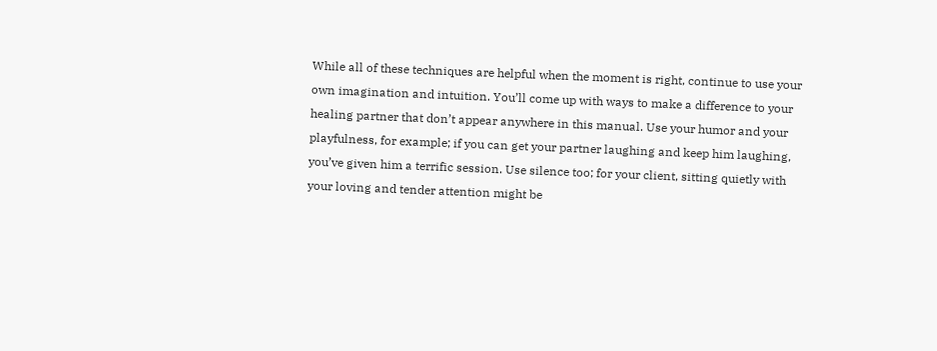While all of these techniques are helpful when the moment is right, continue to use your own imagination and intuition. You’ll come up with ways to make a difference to your healing partner that don’t appear anywhere in this manual. Use your humor and your playfulness, for example; if you can get your partner laughing and keep him laughing, you’ve given him a terrific session. Use silence too; for your client, sitting quietly with your loving and tender attention might be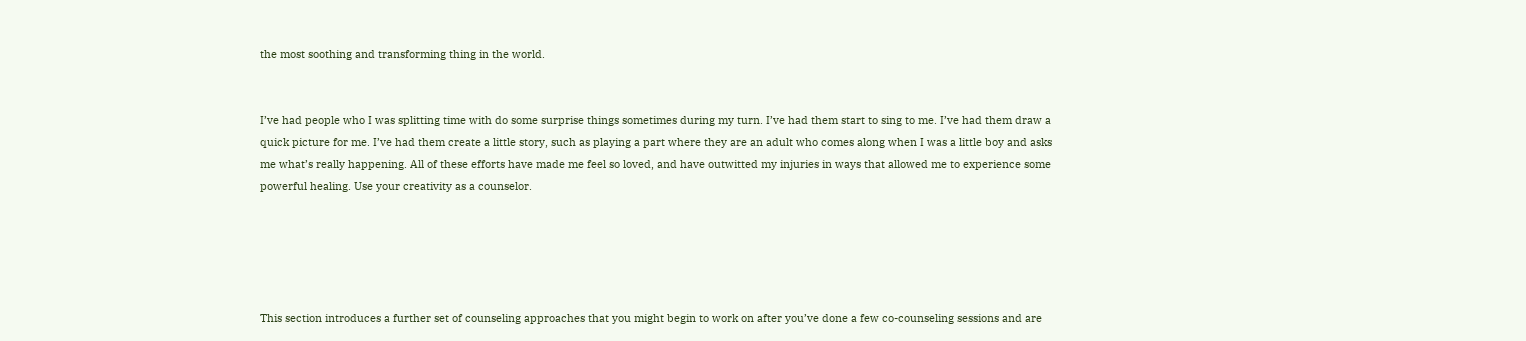the most soothing and transforming thing in the world.


I’ve had people who I was splitting time with do some surprise things sometimes during my turn. I’ve had them start to sing to me. I’ve had them draw a quick picture for me. I’ve had them create a little story, such as playing a part where they are an adult who comes along when I was a little boy and asks me what’s really happening. All of these efforts have made me feel so loved, and have outwitted my injuries in ways that allowed me to experience some powerful healing. Use your creativity as a counselor.





This section introduces a further set of counseling approaches that you might begin to work on after you’ve done a few co-counseling sessions and are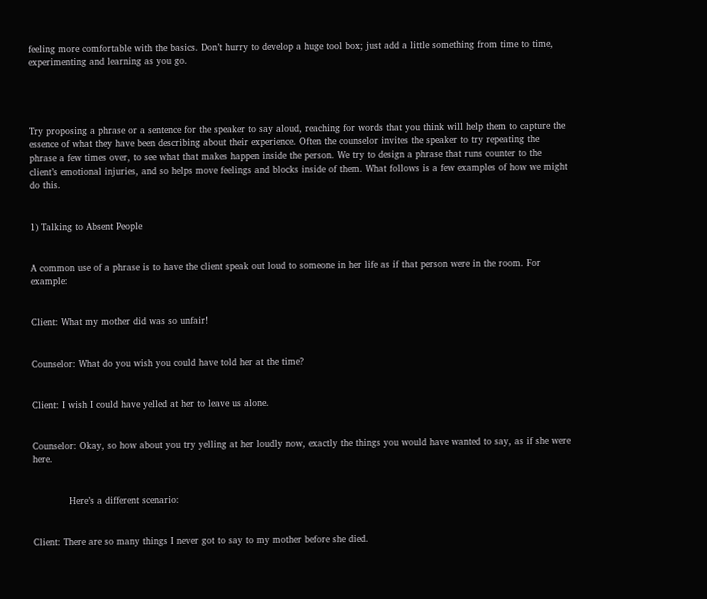feeling more comfortable with the basics. Don’t hurry to develop a huge tool box; just add a little something from time to time, experimenting and learning as you go.




Try proposing a phrase or a sentence for the speaker to say aloud, reaching for words that you think will help them to capture the essence of what they have been describing about their experience. Often the counselor invites the speaker to try repeating the phrase a few times over, to see what that makes happen inside the person. We try to design a phrase that runs counter to the client’s emotional injuries, and so helps move feelings and blocks inside of them. What follows is a few examples of how we might do this.


1) Talking to Absent People


A common use of a phrase is to have the client speak out loud to someone in her life as if that person were in the room. For example:


Client: What my mother did was so unfair!


Counselor: What do you wish you could have told her at the time?


Client: I wish I could have yelled at her to leave us alone.


Counselor: Okay, so how about you try yelling at her loudly now, exactly the things you would have wanted to say, as if she were here.


            Here’s a different scenario:


Client: There are so many things I never got to say to my mother before she died.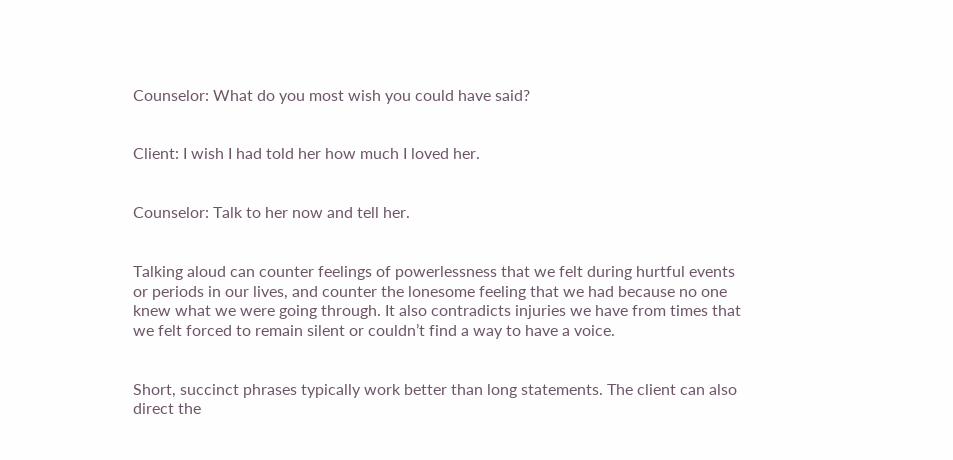Counselor: What do you most wish you could have said?


Client: I wish I had told her how much I loved her.


Counselor: Talk to her now and tell her.


Talking aloud can counter feelings of powerlessness that we felt during hurtful events or periods in our lives, and counter the lonesome feeling that we had because no one knew what we were going through. It also contradicts injuries we have from times that we felt forced to remain silent or couldn’t find a way to have a voice.


Short, succinct phrases typically work better than long statements. The client can also direct the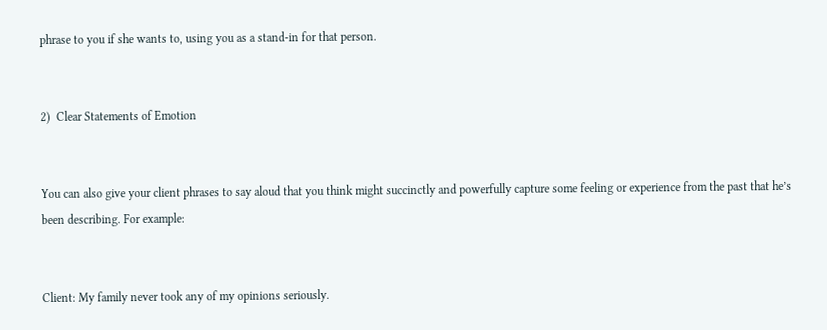phrase to you if she wants to, using you as a stand-in for that person.


2)  Clear Statements of Emotion


You can also give your client phrases to say aloud that you think might succinctly and powerfully capture some feeling or experience from the past that he’s been describing. For example:


Client: My family never took any of my opinions seriously.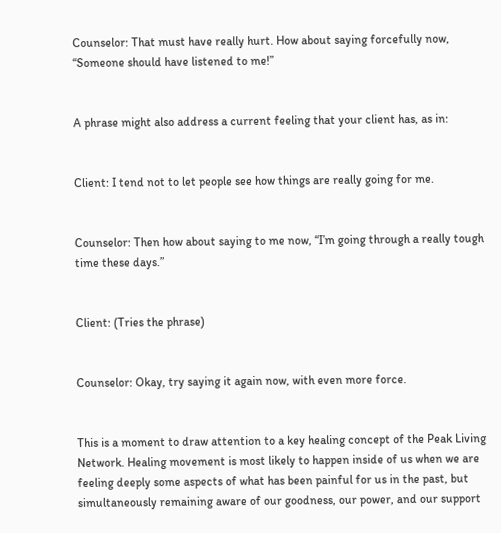Counselor: That must have really hurt. How about saying forcefully now, “Someone should have listened to me!”


A phrase might also address a current feeling that your client has, as in:


Client: I tend not to let people see how things are really going for me.


Counselor: Then how about saying to me now, “I’m going through a really tough time these days.”


Client: (Tries the phrase)


Counselor: Okay, try saying it again now, with even more force.


This is a moment to draw attention to a key healing concept of the Peak Living Network. Healing movement is most likely to happen inside of us when we are feeling deeply some aspects of what has been painful for us in the past, but simultaneously remaining aware of our goodness, our power, and our support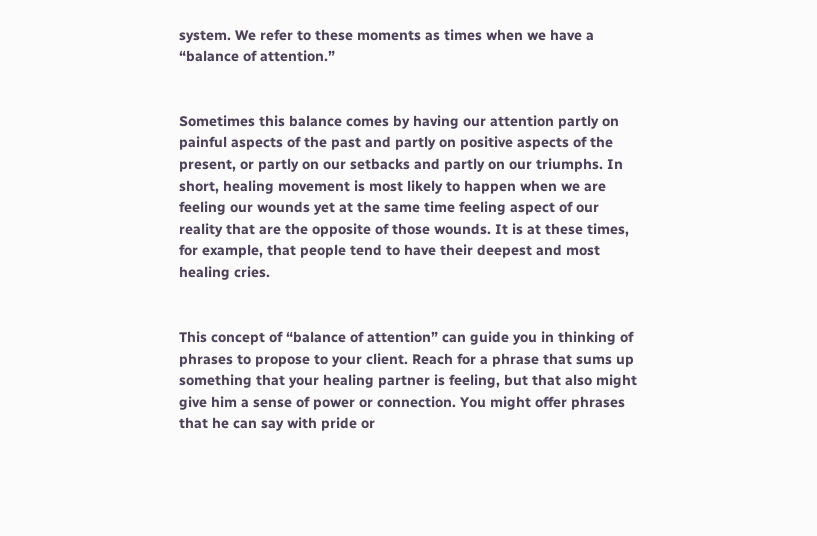system. We refer to these moments as times when we have a “balance of attention.”


Sometimes this balance comes by having our attention partly on painful aspects of the past and partly on positive aspects of the present, or partly on our setbacks and partly on our triumphs. In short, healing movement is most likely to happen when we are feeling our wounds yet at the same time feeling aspect of our reality that are the opposite of those wounds. It is at these times, for example, that people tend to have their deepest and most healing cries.


This concept of “balance of attention” can guide you in thinking of phrases to propose to your client. Reach for a phrase that sums up something that your healing partner is feeling, but that also might give him a sense of power or connection. You might offer phrases that he can say with pride or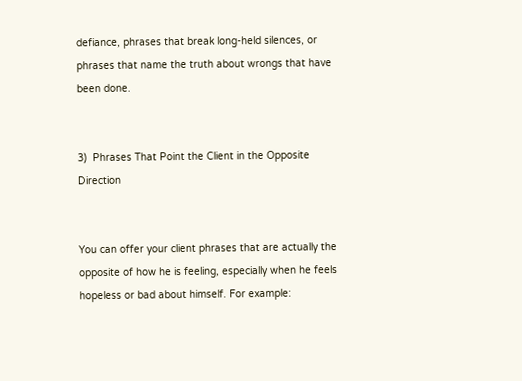defiance, phrases that break long-held silences, or phrases that name the truth about wrongs that have been done.


3)  Phrases That Point the Client in the Opposite Direction


You can offer your client phrases that are actually the opposite of how he is feeling, especially when he feels hopeless or bad about himself. For example: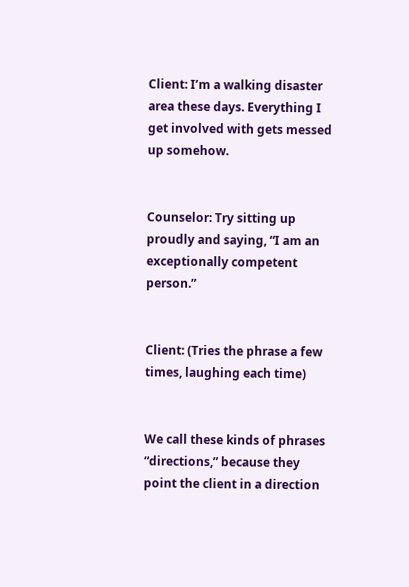Client: I’m a walking disaster area these days. Everything I get involved with gets messed up somehow.


Counselor: Try sitting up proudly and saying, “I am an exceptionally competent person.”


Client: (Tries the phrase a few times, laughing each time)


We call these kinds of phrases “directions,” because they point the client in a direction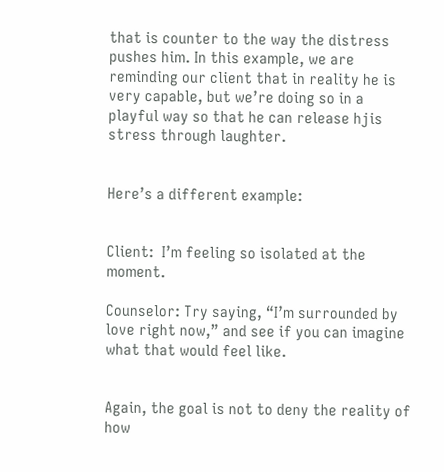that is counter to the way the distress pushes him. In this example, we are reminding our client that in reality he is very capable, but we’re doing so in a playful way so that he can release hjis stress through laughter.


Here’s a different example:


Client:  I’m feeling so isolated at the moment.

Counselor: Try saying, “I’m surrounded by love right now,” and see if you can imagine what that would feel like.


Again, the goal is not to deny the reality of how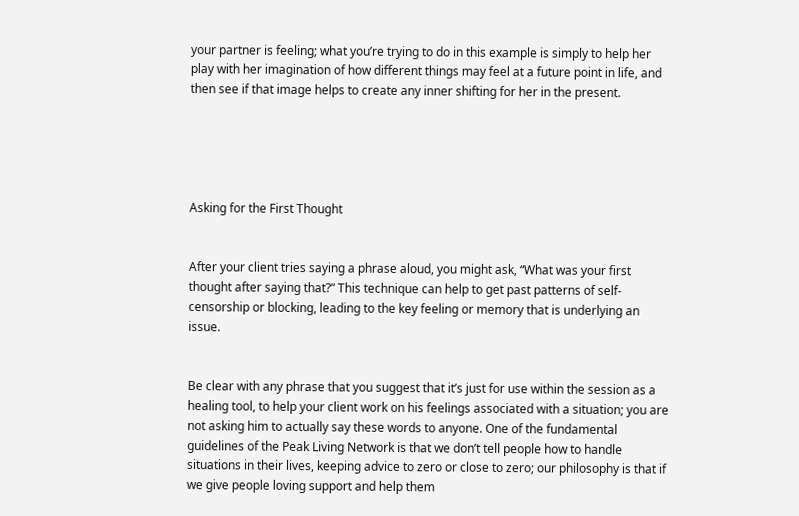your partner is feeling; what you’re trying to do in this example is simply to help her play with her imagination of how different things may feel at a future point in life, and then see if that image helps to create any inner shifting for her in the present.





Asking for the First Thought


After your client tries saying a phrase aloud, you might ask, “What was your first thought after saying that?” This technique can help to get past patterns of self-censorship or blocking, leading to the key feeling or memory that is underlying an issue.


Be clear with any phrase that you suggest that it’s just for use within the session as a healing tool, to help your client work on his feelings associated with a situation; you are not asking him to actually say these words to anyone. One of the fundamental guidelines of the Peak Living Network is that we don’t tell people how to handle situations in their lives, keeping advice to zero or close to zero; our philosophy is that if we give people loving support and help them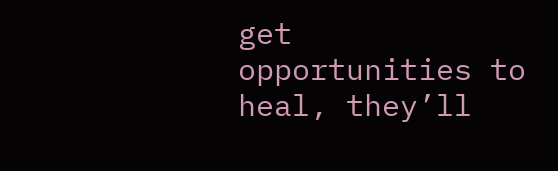get opportunities to heal, they’ll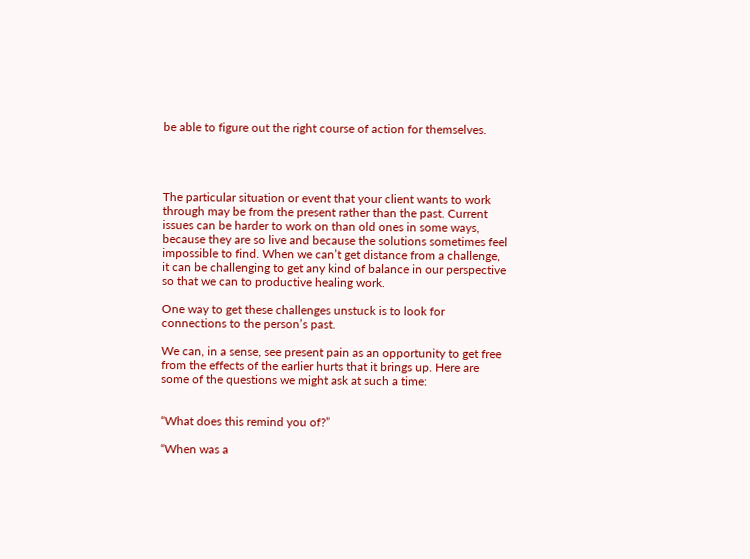be able to figure out the right course of action for themselves.




The particular situation or event that your client wants to work through may be from the present rather than the past. Current issues can be harder to work on than old ones in some ways, because they are so live and because the solutions sometimes feel impossible to find. When we can’t get distance from a challenge, it can be challenging to get any kind of balance in our perspective so that we can to productive healing work.

One way to get these challenges unstuck is to look for connections to the person’s past.

We can, in a sense, see present pain as an opportunity to get free from the effects of the earlier hurts that it brings up. Here are some of the questions we might ask at such a time:


“What does this remind you of?”

“When was a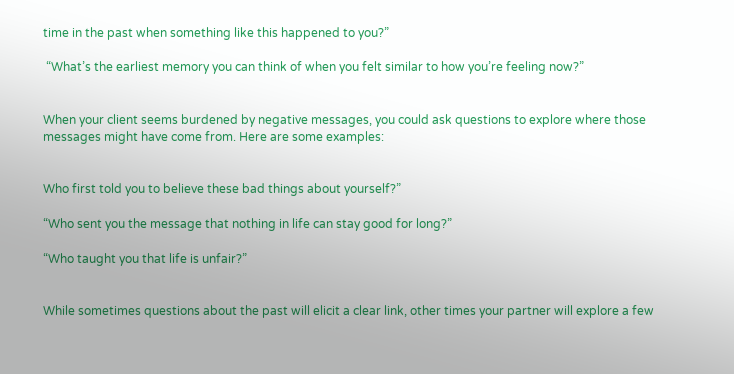time in the past when something like this happened to you?”

 “What’s the earliest memory you can think of when you felt similar to how you’re feeling now?”


When your client seems burdened by negative messages, you could ask questions to explore where those messages might have come from. Here are some examples:


Who first told you to believe these bad things about yourself?”

“Who sent you the message that nothing in life can stay good for long?”

“Who taught you that life is unfair?”


While sometimes questions about the past will elicit a clear link, other times your partner will explore a few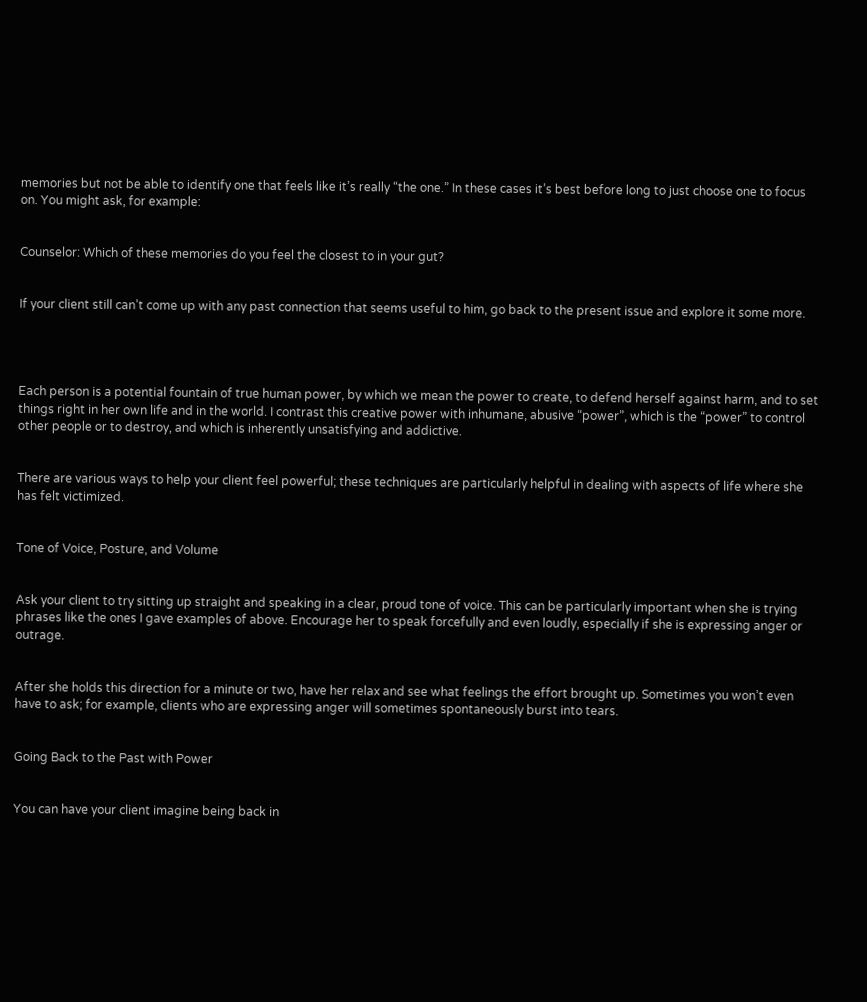memories but not be able to identify one that feels like it’s really “the one.” In these cases it’s best before long to just choose one to focus on. You might ask, for example:


Counselor: Which of these memories do you feel the closest to in your gut?


If your client still can’t come up with any past connection that seems useful to him, go back to the present issue and explore it some more.




Each person is a potential fountain of true human power, by which we mean the power to create, to defend herself against harm, and to set things right in her own life and in the world. I contrast this creative power with inhumane, abusive “power”, which is the “power” to control other people or to destroy, and which is inherently unsatisfying and addictive.


There are various ways to help your client feel powerful; these techniques are particularly helpful in dealing with aspects of life where she has felt victimized.


Tone of Voice, Posture, and Volume


Ask your client to try sitting up straight and speaking in a clear, proud tone of voice. This can be particularly important when she is trying phrases like the ones I gave examples of above. Encourage her to speak forcefully and even loudly, especially if she is expressing anger or outrage.


After she holds this direction for a minute or two, have her relax and see what feelings the effort brought up. Sometimes you won’t even have to ask; for example, clients who are expressing anger will sometimes spontaneously burst into tears.


Going Back to the Past with Power


You can have your client imagine being back in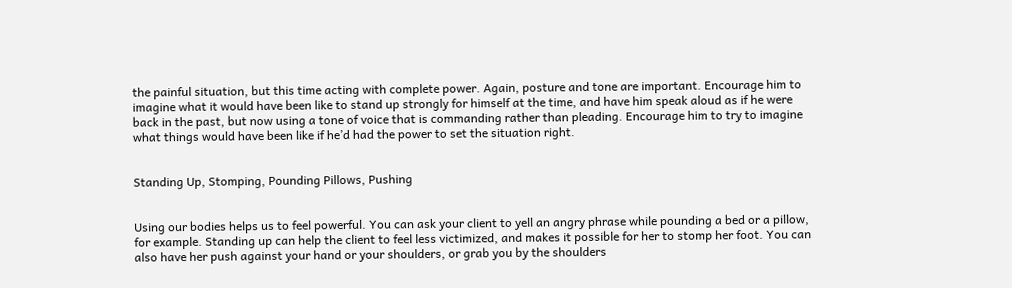the painful situation, but this time acting with complete power. Again, posture and tone are important. Encourage him to imagine what it would have been like to stand up strongly for himself at the time, and have him speak aloud as if he were back in the past, but now using a tone of voice that is commanding rather than pleading. Encourage him to try to imagine what things would have been like if he’d had the power to set the situation right.


Standing Up, Stomping, Pounding Pillows, Pushing


Using our bodies helps us to feel powerful. You can ask your client to yell an angry phrase while pounding a bed or a pillow, for example. Standing up can help the client to feel less victimized, and makes it possible for her to stomp her foot. You can also have her push against your hand or your shoulders, or grab you by the shoulders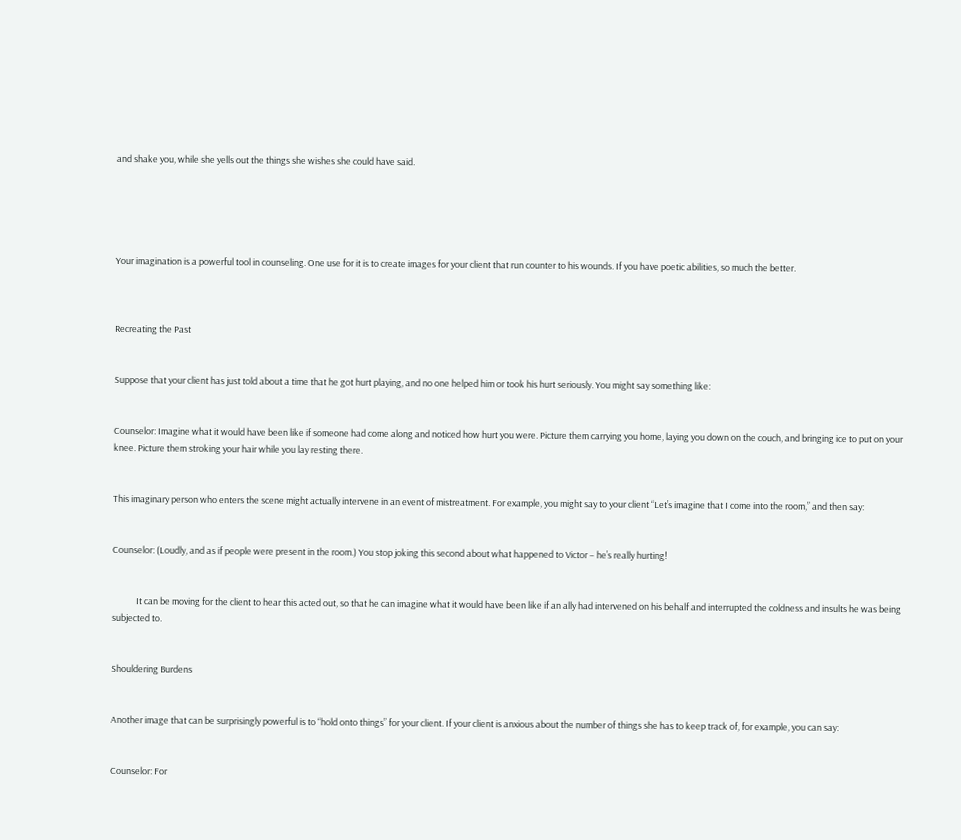and shake you, while she yells out the things she wishes she could have said.





Your imagination is a powerful tool in counseling. One use for it is to create images for your client that run counter to his wounds. If you have poetic abilities, so much the better.



Recreating the Past


Suppose that your client has just told about a time that he got hurt playing, and no one helped him or took his hurt seriously. You might say something like:


Counselor: Imagine what it would have been like if someone had come along and noticed how hurt you were. Picture them carrying you home, laying you down on the couch, and bringing ice to put on your knee. Picture them stroking your hair while you lay resting there.


This imaginary person who enters the scene might actually intervene in an event of mistreatment. For example, you might say to your client “Let’s imagine that I come into the room,” and then say:


Counselor: (Loudly, and as if people were present in the room.) You stop joking this second about what happened to Victor – he’s really hurting!


            It can be moving for the client to hear this acted out, so that he can imagine what it would have been like if an ally had intervened on his behalf and interrupted the coldness and insults he was being subjected to.


Shouldering Burdens


Another image that can be surprisingly powerful is to “hold onto things” for your client. If your client is anxious about the number of things she has to keep track of, for example, you can say:


Counselor: For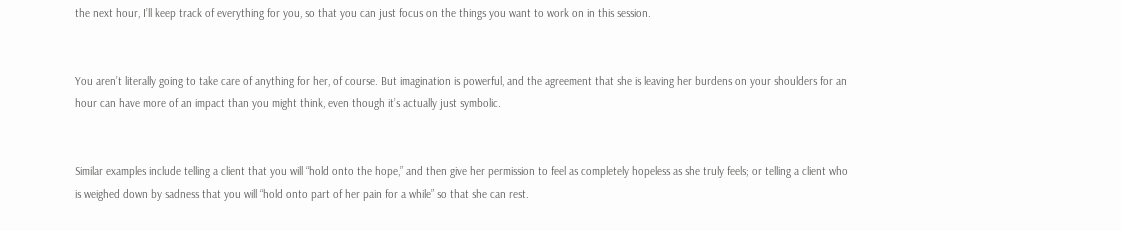the next hour, I’ll keep track of everything for you, so that you can just focus on the things you want to work on in this session.


You aren’t literally going to take care of anything for her, of course. But imagination is powerful, and the agreement that she is leaving her burdens on your shoulders for an hour can have more of an impact than you might think, even though it’s actually just symbolic.


Similar examples include telling a client that you will “hold onto the hope,” and then give her permission to feel as completely hopeless as she truly feels; or telling a client who is weighed down by sadness that you will “hold onto part of her pain for a while” so that she can rest.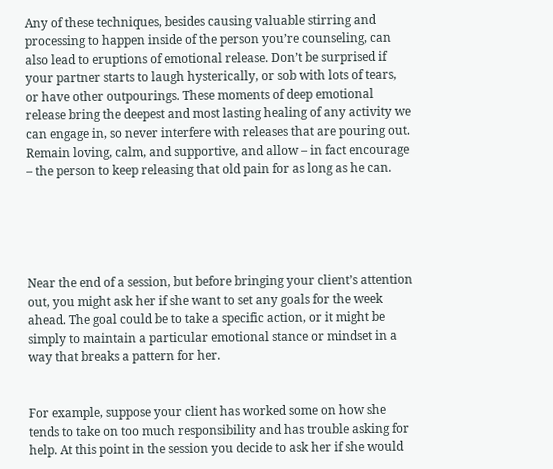Any of these techniques, besides causing valuable stirring and processing to happen inside of the person you’re counseling, can also lead to eruptions of emotional release. Don’t be surprised if your partner starts to laugh hysterically, or sob with lots of tears, or have other outpourings. These moments of deep emotional release bring the deepest and most lasting healing of any activity we can engage in, so never interfere with releases that are pouring out. Remain loving, calm, and supportive, and allow – in fact encourage – the person to keep releasing that old pain for as long as he can.





Near the end of a session, but before bringing your client’s attention out, you might ask her if she want to set any goals for the week ahead. The goal could be to take a specific action, or it might be simply to maintain a particular emotional stance or mindset in a way that breaks a pattern for her.


For example, suppose your client has worked some on how she tends to take on too much responsibility and has trouble asking for help. At this point in the session you decide to ask her if she would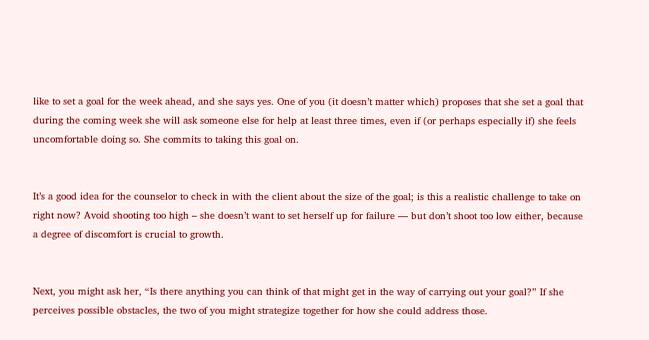like to set a goal for the week ahead, and she says yes. One of you (it doesn’t matter which) proposes that she set a goal that during the coming week she will ask someone else for help at least three times, even if (or perhaps especially if) she feels uncomfortable doing so. She commits to taking this goal on.


It’s a good idea for the counselor to check in with the client about the size of the goal; is this a realistic challenge to take on right now? Avoid shooting too high – she doesn’t want to set herself up for failure — but don’t shoot too low either, because a degree of discomfort is crucial to growth.


Next, you might ask her, “Is there anything you can think of that might get in the way of carrying out your goal?” If she perceives possible obstacles, the two of you might strategize together for how she could address those.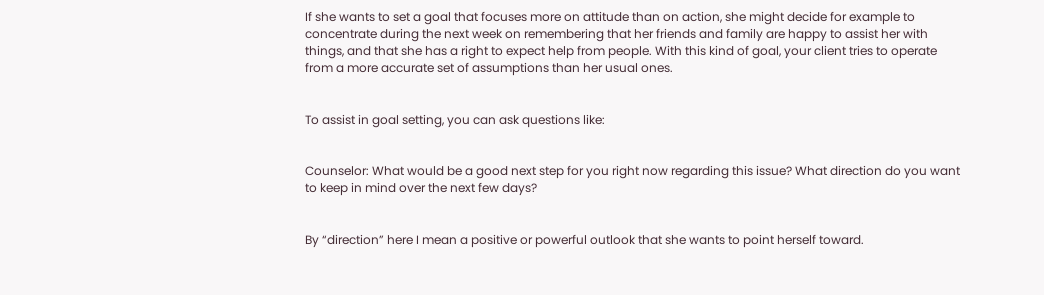If she wants to set a goal that focuses more on attitude than on action, she might decide for example to concentrate during the next week on remembering that her friends and family are happy to assist her with things, and that she has a right to expect help from people. With this kind of goal, your client tries to operate from a more accurate set of assumptions than her usual ones.


To assist in goal setting, you can ask questions like:


Counselor: What would be a good next step for you right now regarding this issue? What direction do you want to keep in mind over the next few days?


By “direction” here I mean a positive or powerful outlook that she wants to point herself toward.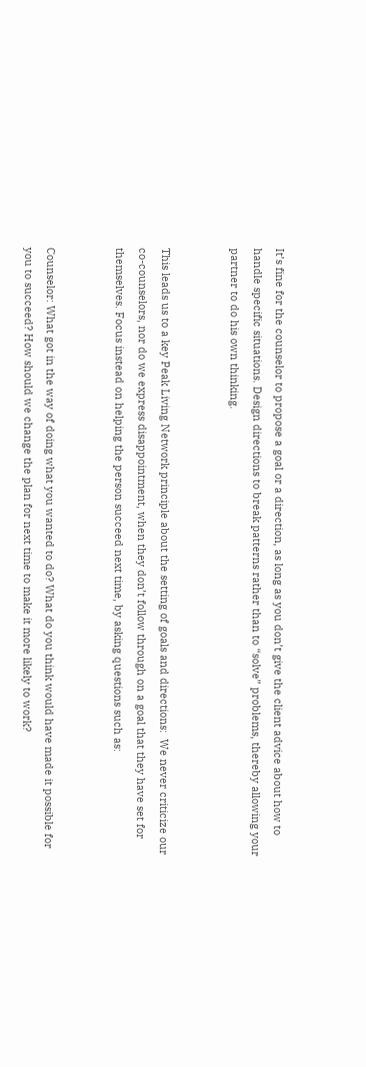It’s fine for the counselor to propose a goal or a direction, as long as you don’t give the client advice about how to handle specific situations. Design directions to break patterns rather than to “solve” problems, thereby allowing your partner to do his own thinking.


This leads us to a key Peak Living Network principle about the setting of goals and directions:  We never criticize our co-counselors, nor do we express disappointment, when they don’t follow through on a goal that they have set for themselves. Focus instead on helping the person succeed next time, by asking questions such as:


Counselor: What got in the way of doing what you wanted to do? What do you think would have made it possible for you to succeed? How should we change the plan for next time to make it more likely to work?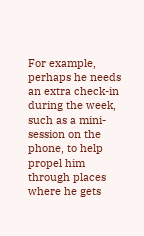For example, perhaps he needs an extra check-in during the week, such as a mini-session on the phone, to help propel him through places where he gets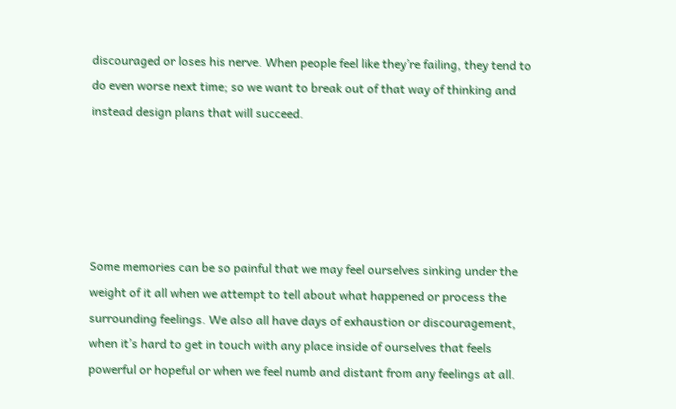discouraged or loses his nerve. When people feel like they’re failing, they tend to do even worse next time; so we want to break out of that way of thinking and instead design plans that will succeed.





Some memories can be so painful that we may feel ourselves sinking under the weight of it all when we attempt to tell about what happened or process the surrounding feelings. We also all have days of exhaustion or discouragement, when it’s hard to get in touch with any place inside of ourselves that feels powerful or hopeful or when we feel numb and distant from any feelings at all.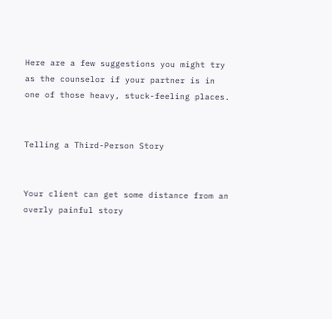Here are a few suggestions you might try as the counselor if your partner is in one of those heavy, stuck-feeling places.


Telling a Third-Person Story


Your client can get some distance from an overly painful story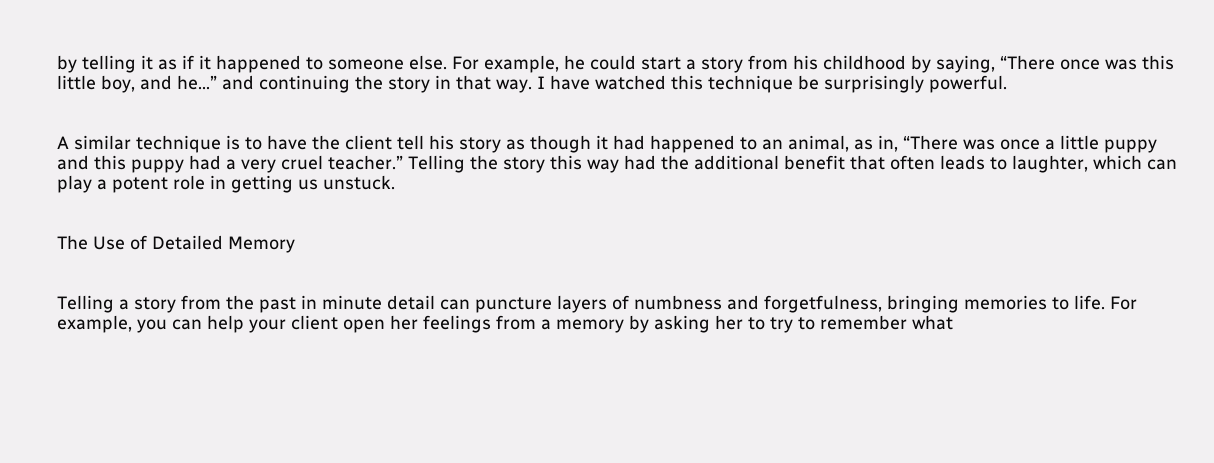by telling it as if it happened to someone else. For example, he could start a story from his childhood by saying, “There once was this little boy, and he…” and continuing the story in that way. I have watched this technique be surprisingly powerful.


A similar technique is to have the client tell his story as though it had happened to an animal, as in, “There was once a little puppy and this puppy had a very cruel teacher.” Telling the story this way had the additional benefit that often leads to laughter, which can play a potent role in getting us unstuck.


The Use of Detailed Memory


Telling a story from the past in minute detail can puncture layers of numbness and forgetfulness, bringing memories to life. For example, you can help your client open her feelings from a memory by asking her to try to remember what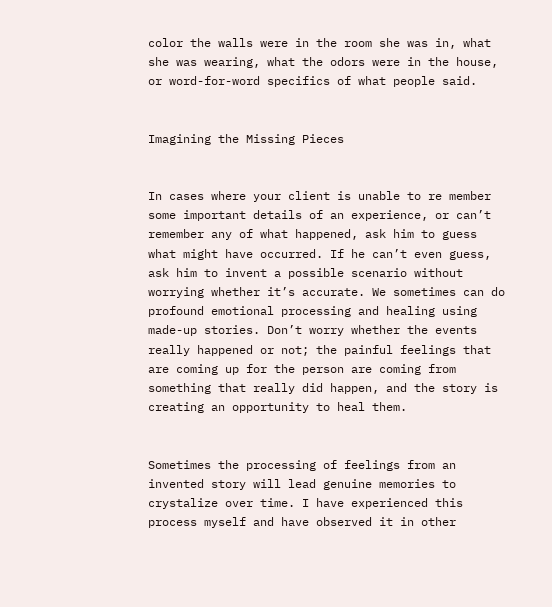color the walls were in the room she was in, what she was wearing, what the odors were in the house, or word-for-word specifics of what people said.


Imagining the Missing Pieces


In cases where your client is unable to re member some important details of an experience, or can’t remember any of what happened, ask him to guess what might have occurred. If he can’t even guess, ask him to invent a possible scenario without worrying whether it’s accurate. We sometimes can do profound emotional processing and healing using made-up stories. Don’t worry whether the events really happened or not; the painful feelings that are coming up for the person are coming from something that really did happen, and the story is creating an opportunity to heal them.


Sometimes the processing of feelings from an invented story will lead genuine memories to crystalize over time. I have experienced this process myself and have observed it in other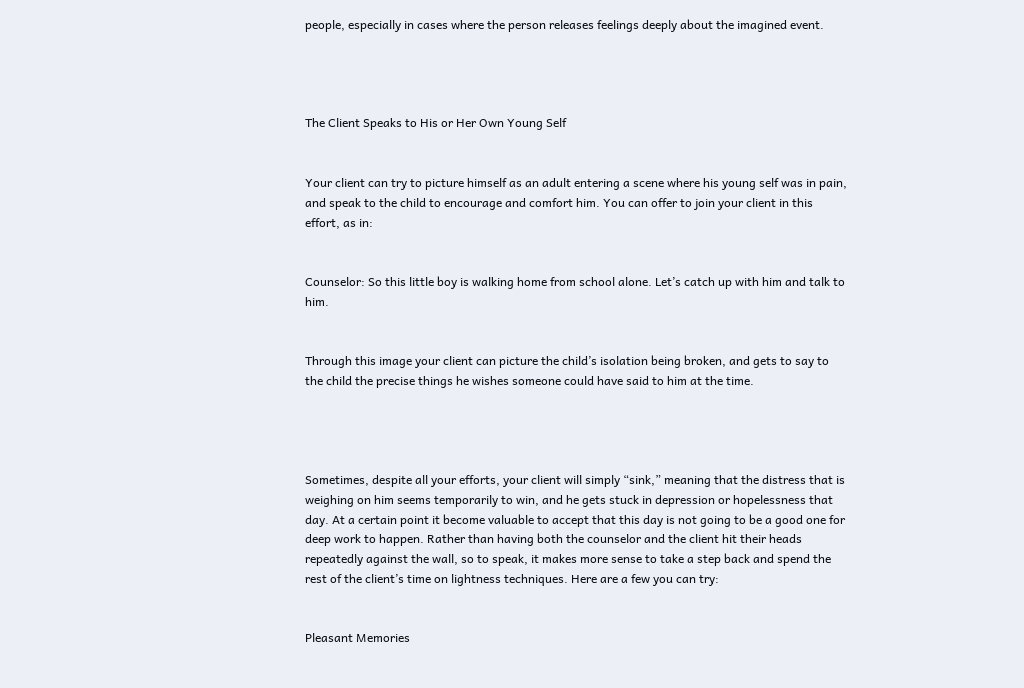people, especially in cases where the person releases feelings deeply about the imagined event.




The Client Speaks to His or Her Own Young Self


Your client can try to picture himself as an adult entering a scene where his young self was in pain, and speak to the child to encourage and comfort him. You can offer to join your client in this effort, as in:


Counselor: So this little boy is walking home from school alone. Let’s catch up with him and talk to him.


Through this image your client can picture the child’s isolation being broken, and gets to say to the child the precise things he wishes someone could have said to him at the time.




Sometimes, despite all your efforts, your client will simply “sink,” meaning that the distress that is weighing on him seems temporarily to win, and he gets stuck in depression or hopelessness that day. At a certain point it become valuable to accept that this day is not going to be a good one for deep work to happen. Rather than having both the counselor and the client hit their heads repeatedly against the wall, so to speak, it makes more sense to take a step back and spend the rest of the client’s time on lightness techniques. Here are a few you can try:


Pleasant Memories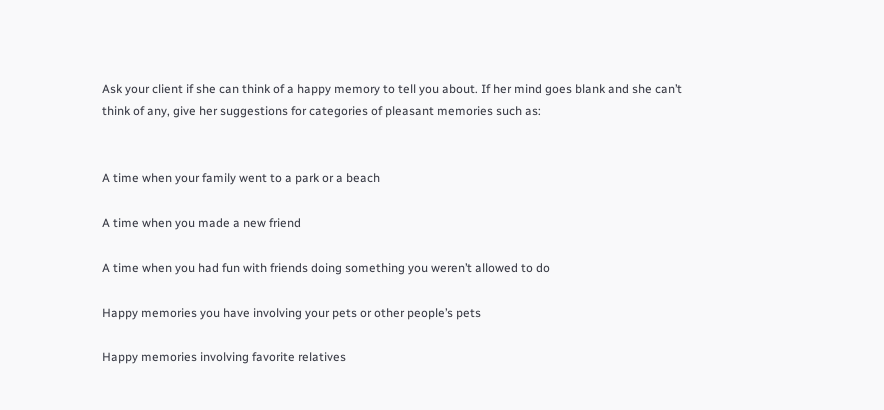Ask your client if she can think of a happy memory to tell you about. If her mind goes blank and she can’t think of any, give her suggestions for categories of pleasant memories such as:


A time when your family went to a park or a beach

A time when you made a new friend

A time when you had fun with friends doing something you weren’t allowed to do

Happy memories you have involving your pets or other people’s pets

Happy memories involving favorite relatives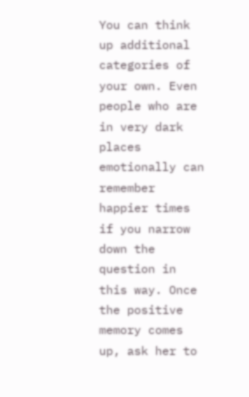You can think up additional categories of your own. Even people who are in very dark places emotionally can remember happier times if you narrow down the question in this way. Once the positive memory comes up, ask her to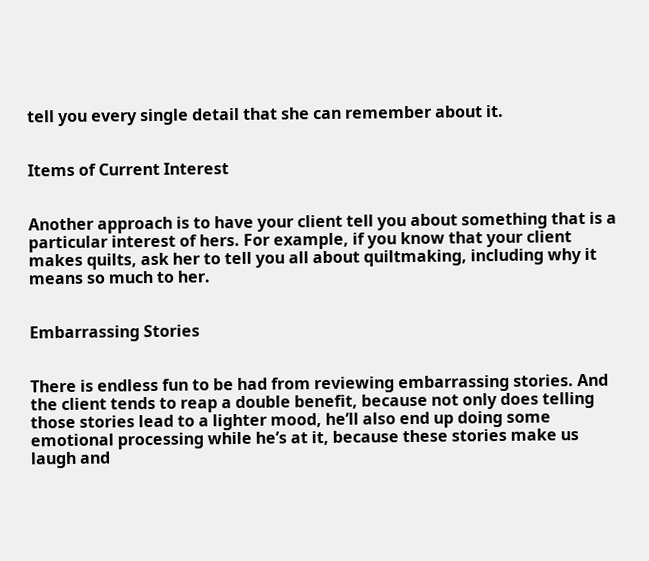tell you every single detail that she can remember about it.


Items of Current Interest


Another approach is to have your client tell you about something that is a particular interest of hers. For example, if you know that your client makes quilts, ask her to tell you all about quiltmaking, including why it means so much to her.


Embarrassing Stories


There is endless fun to be had from reviewing embarrassing stories. And the client tends to reap a double benefit, because not only does telling those stories lead to a lighter mood, he’ll also end up doing some emotional processing while he’s at it, because these stories make us laugh and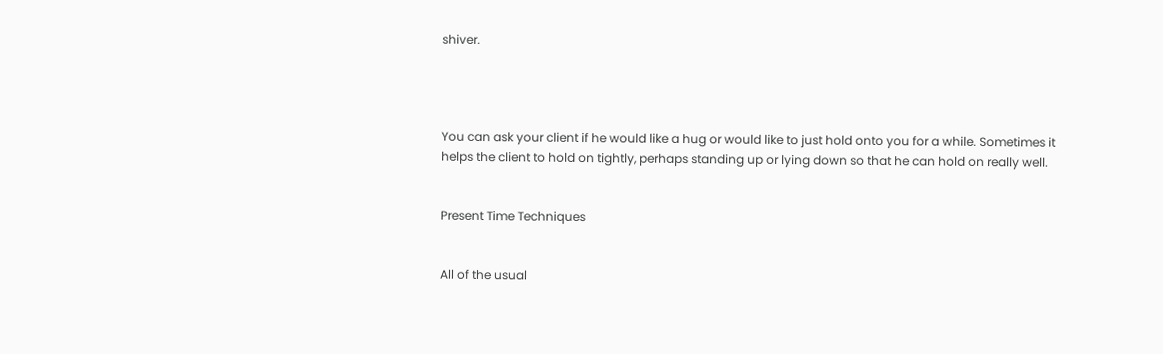shiver.




You can ask your client if he would like a hug or would like to just hold onto you for a while. Sometimes it helps the client to hold on tightly, perhaps standing up or lying down so that he can hold on really well.


Present Time Techniques


All of the usual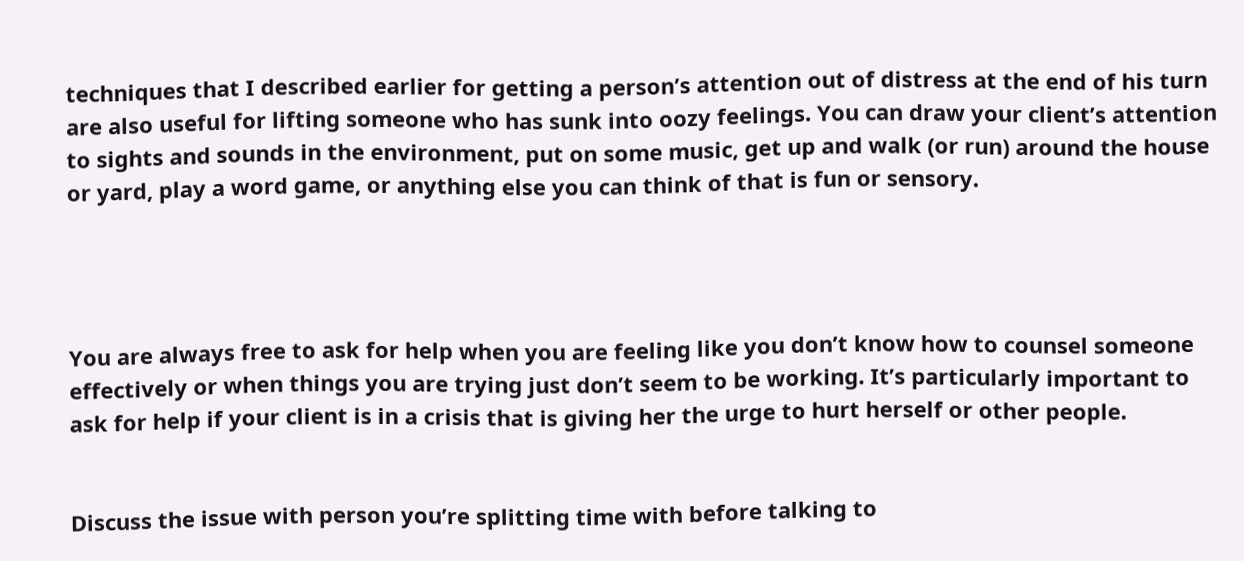techniques that I described earlier for getting a person’s attention out of distress at the end of his turn are also useful for lifting someone who has sunk into oozy feelings. You can draw your client’s attention to sights and sounds in the environment, put on some music, get up and walk (or run) around the house or yard, play a word game, or anything else you can think of that is fun or sensory.




You are always free to ask for help when you are feeling like you don’t know how to counsel someone effectively or when things you are trying just don’t seem to be working. It’s particularly important to ask for help if your client is in a crisis that is giving her the urge to hurt herself or other people.


Discuss the issue with person you’re splitting time with before talking to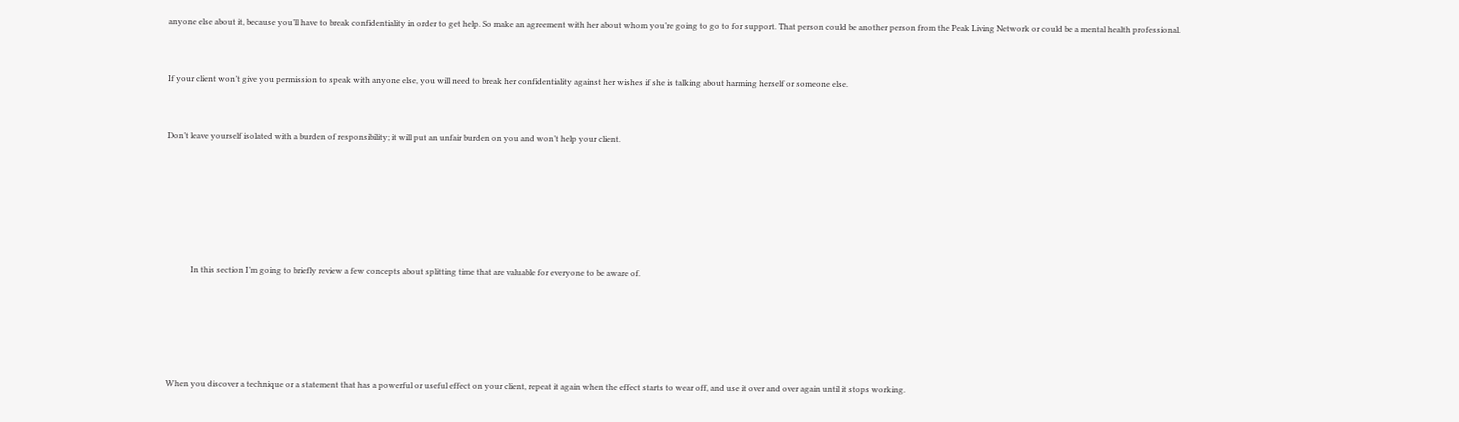anyone else about it, because you’ll have to break confidentiality in order to get help. So make an agreement with her about whom you’re going to go to for support. That person could be another person from the Peak Living Network or could be a mental health professional.


If your client won’t give you permission to speak with anyone else, you will need to break her confidentiality against her wishes if she is talking about harming herself or someone else.


Don’t leave yourself isolated with a burden of responsibility; it will put an unfair burden on you and won’t help your client.






            In this section I’m going to briefly review a few concepts about splitting time that are valuable for everyone to be aware of.





When you discover a technique or a statement that has a powerful or useful effect on your client, repeat it again when the effect starts to wear off, and use it over and over again until it stops working.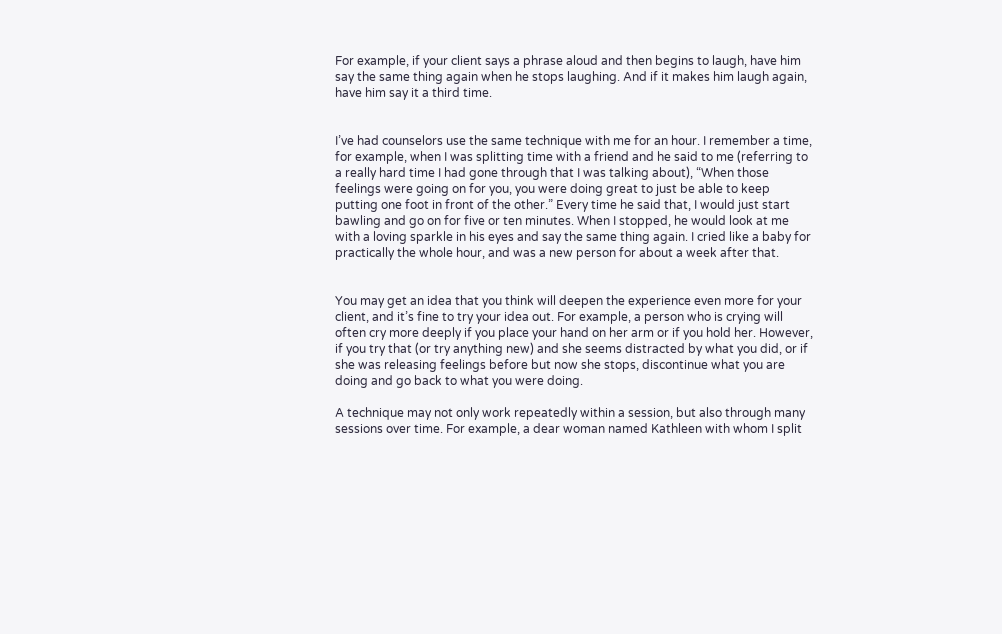For example, if your client says a phrase aloud and then begins to laugh, have him say the same thing again when he stops laughing. And if it makes him laugh again, have him say it a third time.


I’ve had counselors use the same technique with me for an hour. I remember a time, for example, when I was splitting time with a friend and he said to me (referring to a really hard time I had gone through that I was talking about), “When those feelings were going on for you, you were doing great to just be able to keep putting one foot in front of the other.” Every time he said that, I would just start bawling and go on for five or ten minutes. When I stopped, he would look at me with a loving sparkle in his eyes and say the same thing again. I cried like a baby for practically the whole hour, and was a new person for about a week after that.


You may get an idea that you think will deepen the experience even more for your client, and it’s fine to try your idea out. For example, a person who is crying will often cry more deeply if you place your hand on her arm or if you hold her. However, if you try that (or try anything new) and she seems distracted by what you did, or if she was releasing feelings before but now she stops, discontinue what you are doing and go back to what you were doing.

A technique may not only work repeatedly within a session, but also through many sessions over time. For example, a dear woman named Kathleen with whom I split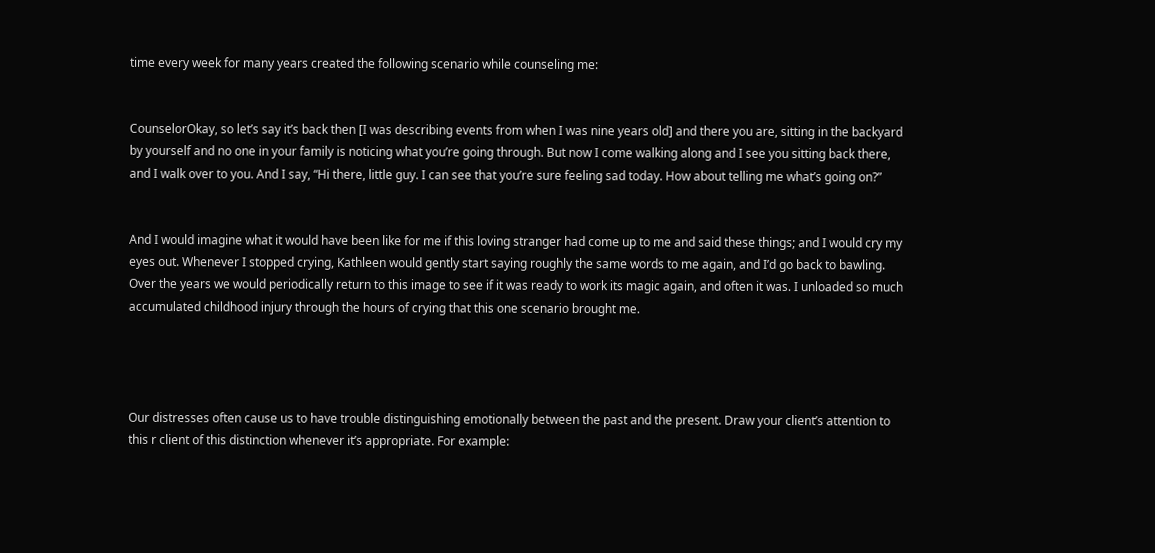time every week for many years created the following scenario while counseling me:


CounselorOkay, so let’s say it’s back then [I was describing events from when I was nine years old] and there you are, sitting in the backyard by yourself and no one in your family is noticing what you’re going through. But now I come walking along and I see you sitting back there, and I walk over to you. And I say, “Hi there, little guy. I can see that you’re sure feeling sad today. How about telling me what’s going on?”


And I would imagine what it would have been like for me if this loving stranger had come up to me and said these things; and I would cry my eyes out. Whenever I stopped crying, Kathleen would gently start saying roughly the same words to me again, and I’d go back to bawling. Over the years we would periodically return to this image to see if it was ready to work its magic again, and often it was. I unloaded so much accumulated childhood injury through the hours of crying that this one scenario brought me.




Our distresses often cause us to have trouble distinguishing emotionally between the past and the present. Draw your client’s attention to this r client of this distinction whenever it’s appropriate. For example: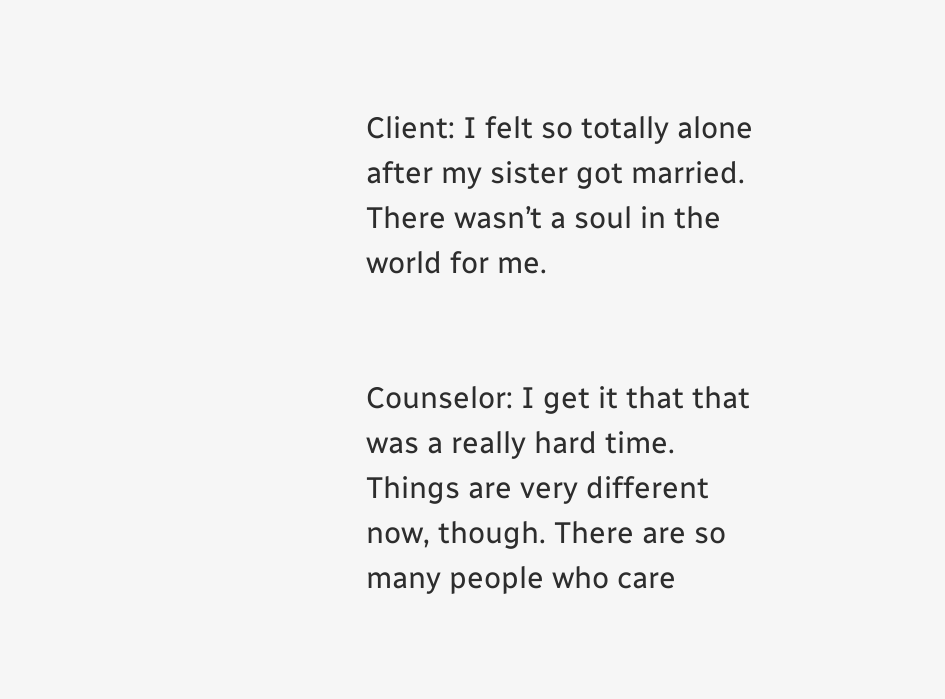Client: I felt so totally alone after my sister got married. There wasn’t a soul in the world for me.


Counselor: I get it that that was a really hard time. Things are very different now, though. There are so many people who care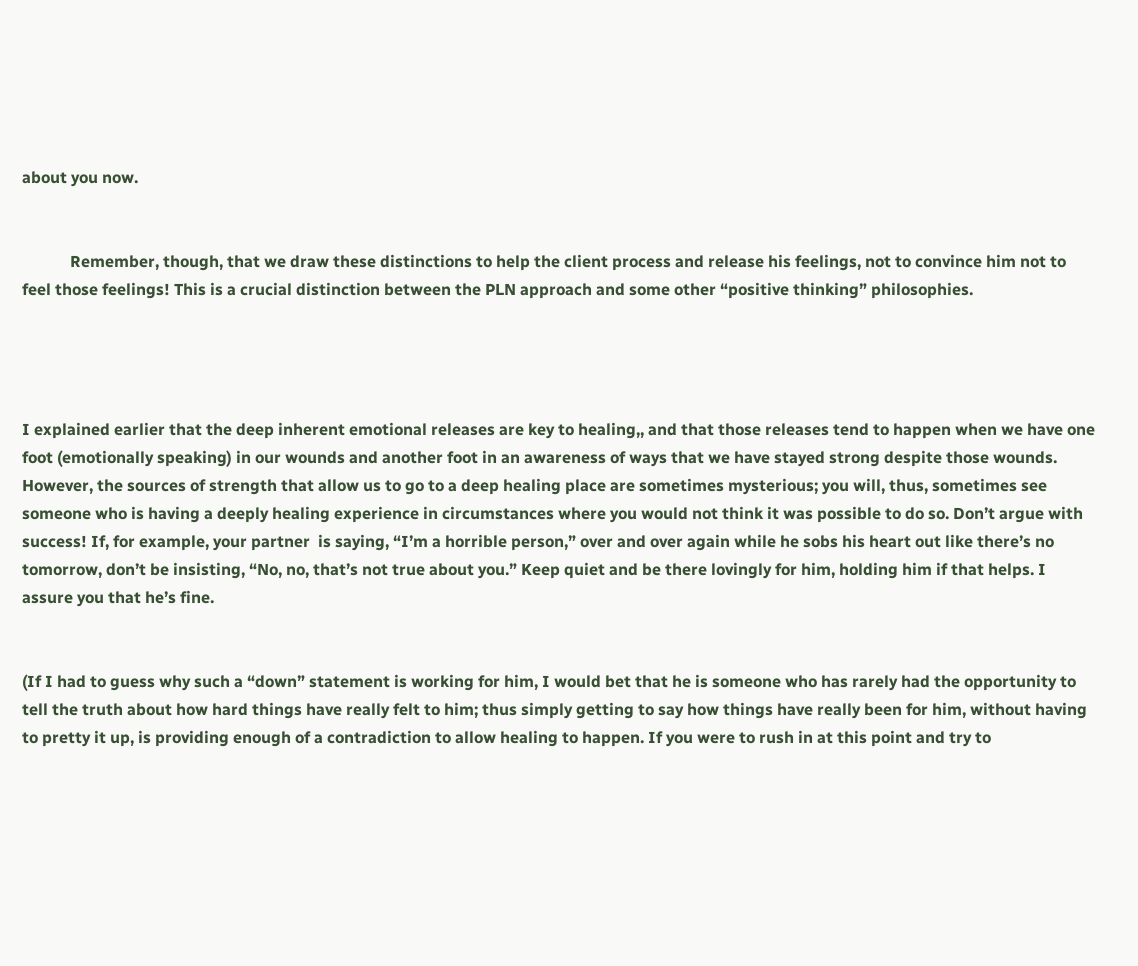about you now.


            Remember, though, that we draw these distinctions to help the client process and release his feelings, not to convince him not to feel those feelings! This is a crucial distinction between the PLN approach and some other “positive thinking” philosophies.




I explained earlier that the deep inherent emotional releases are key to healing,, and that those releases tend to happen when we have one foot (emotionally speaking) in our wounds and another foot in an awareness of ways that we have stayed strong despite those wounds. However, the sources of strength that allow us to go to a deep healing place are sometimes mysterious; you will, thus, sometimes see someone who is having a deeply healing experience in circumstances where you would not think it was possible to do so. Don’t argue with success! If, for example, your partner  is saying, “I’m a horrible person,” over and over again while he sobs his heart out like there’s no tomorrow, don’t be insisting, “No, no, that’s not true about you.” Keep quiet and be there lovingly for him, holding him if that helps. I assure you that he’s fine.


(If I had to guess why such a “down” statement is working for him, I would bet that he is someone who has rarely had the opportunity to tell the truth about how hard things have really felt to him; thus simply getting to say how things have really been for him, without having to pretty it up, is providing enough of a contradiction to allow healing to happen. If you were to rush in at this point and try to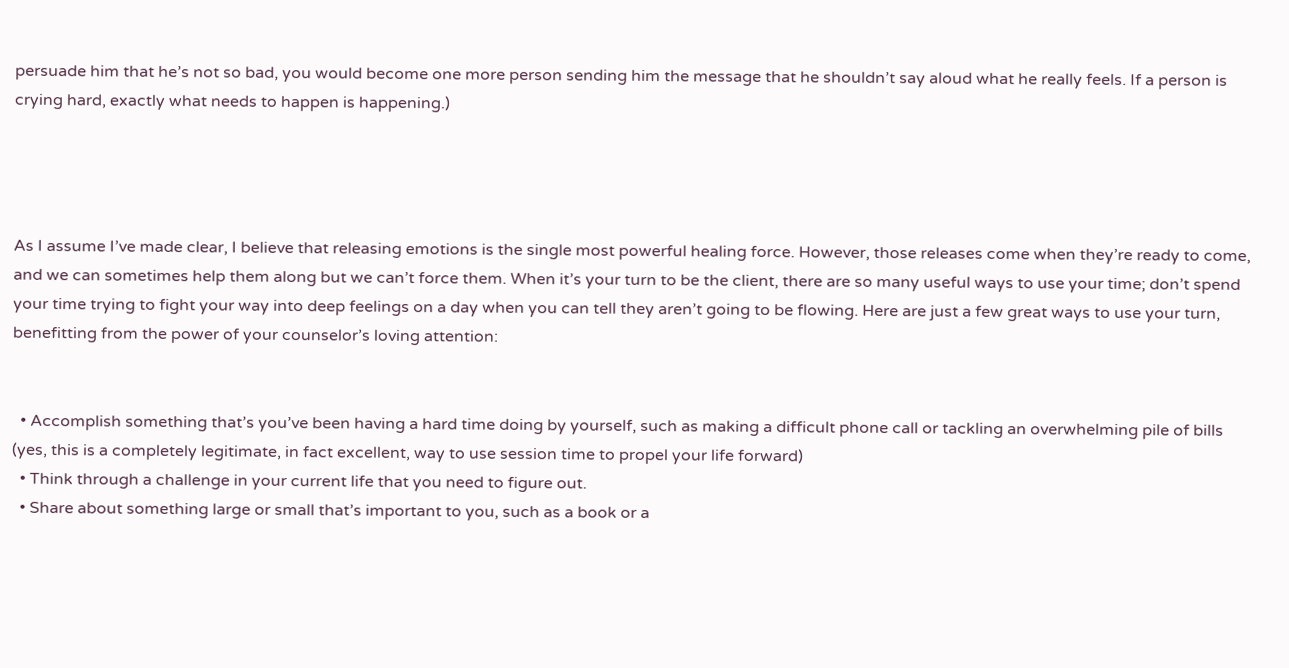persuade him that he’s not so bad, you would become one more person sending him the message that he shouldn’t say aloud what he really feels. If a person is crying hard, exactly what needs to happen is happening.)




As I assume I’ve made clear, I believe that releasing emotions is the single most powerful healing force. However, those releases come when they’re ready to come, and we can sometimes help them along but we can’t force them. When it’s your turn to be the client, there are so many useful ways to use your time; don’t spend your time trying to fight your way into deep feelings on a day when you can tell they aren’t going to be flowing. Here are just a few great ways to use your turn, benefitting from the power of your counselor’s loving attention:


  • Accomplish something that’s you’ve been having a hard time doing by yourself, such as making a difficult phone call or tackling an overwhelming pile of bills (yes, this is a completely legitimate, in fact excellent, way to use session time to propel your life forward)
  • Think through a challenge in your current life that you need to figure out.
  • Share about something large or small that’s important to you, such as a book or a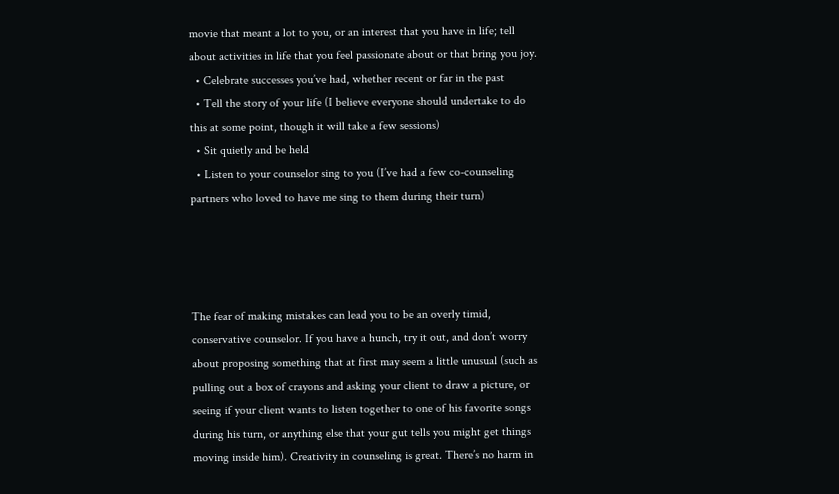movie that meant a lot to you, or an interest that you have in life; tell about activities in life that you feel passionate about or that bring you joy.
  • Celebrate successes you’ve had, whether recent or far in the past
  • Tell the story of your life (I believe everyone should undertake to do this at some point, though it will take a few sessions)
  • Sit quietly and be held
  • Listen to your counselor sing to you (I’ve had a few co-counseling partners who loved to have me sing to them during their turn)




The fear of making mistakes can lead you to be an overly timid, conservative counselor. If you have a hunch, try it out, and don’t worry about proposing something that at first may seem a little unusual (such as pulling out a box of crayons and asking your client to draw a picture, or seeing if your client wants to listen together to one of his favorite songs during his turn, or anything else that your gut tells you might get things moving inside him). Creativity in counseling is great. There’s no harm in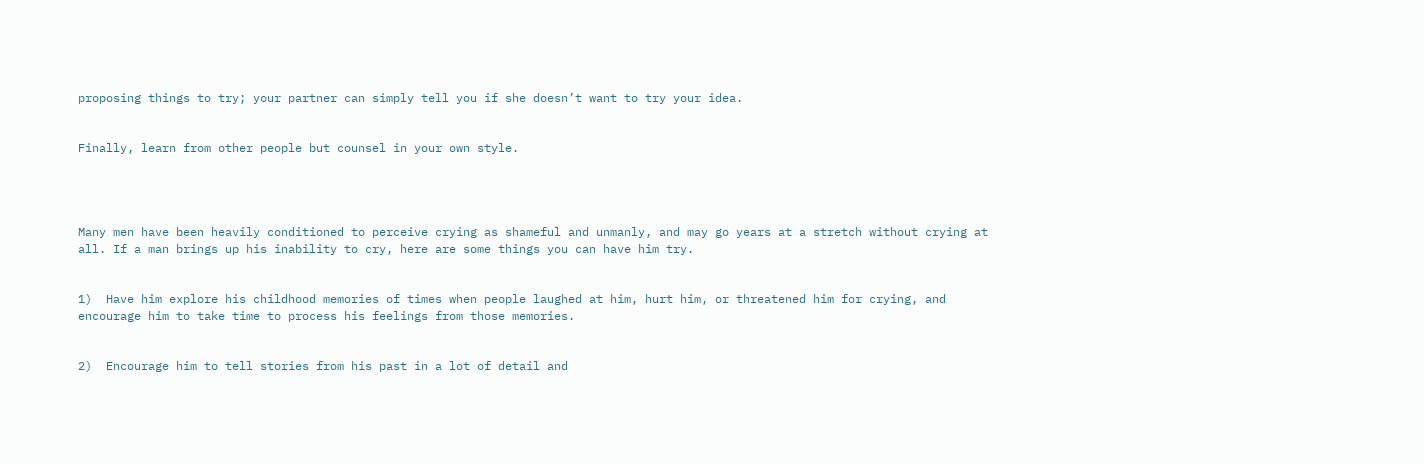proposing things to try; your partner can simply tell you if she doesn’t want to try your idea.


Finally, learn from other people but counsel in your own style.




Many men have been heavily conditioned to perceive crying as shameful and unmanly, and may go years at a stretch without crying at all. If a man brings up his inability to cry, here are some things you can have him try.


1)  Have him explore his childhood memories of times when people laughed at him, hurt him, or threatened him for crying, and encourage him to take time to process his feelings from those memories.


2)  Encourage him to tell stories from his past in a lot of detail and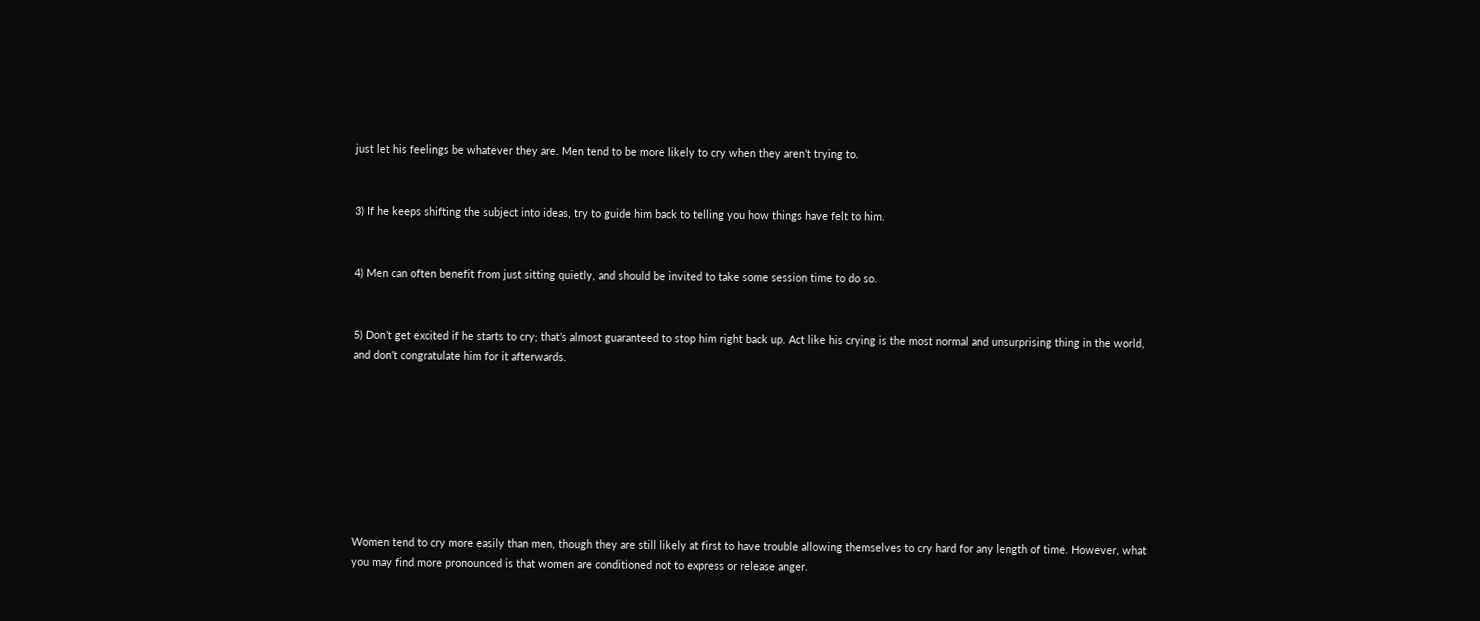just let his feelings be whatever they are. Men tend to be more likely to cry when they aren’t trying to.


3) If he keeps shifting the subject into ideas, try to guide him back to telling you how things have felt to him.


4) Men can often benefit from just sitting quietly, and should be invited to take some session time to do so.


5) Don’t get excited if he starts to cry; that’s almost guaranteed to stop him right back up. Act like his crying is the most normal and unsurprising thing in the world, and don’t congratulate him for it afterwards.








Women tend to cry more easily than men, though they are still likely at first to have trouble allowing themselves to cry hard for any length of time. However, what you may find more pronounced is that women are conditioned not to express or release anger.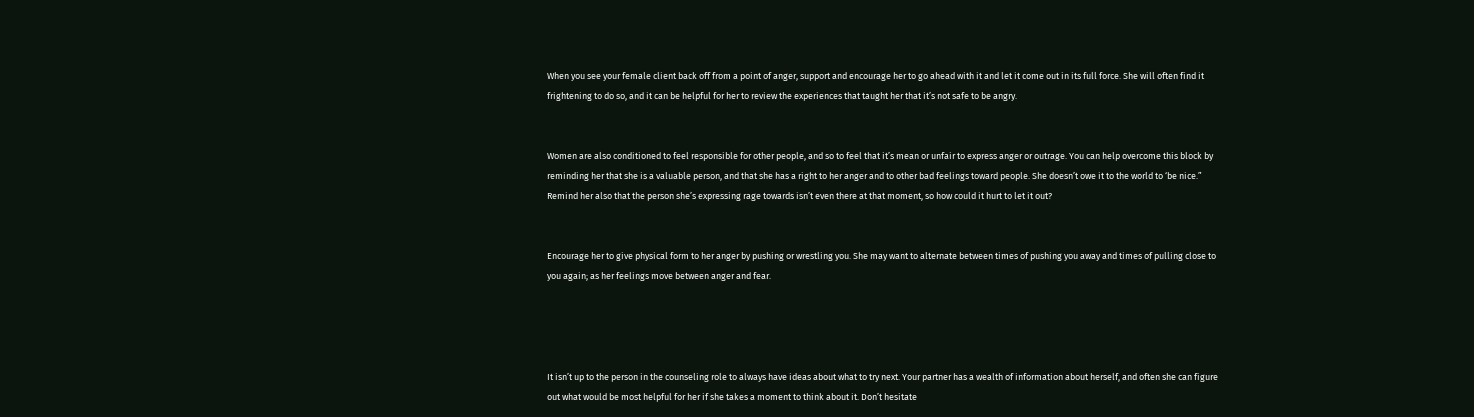When you see your female client back off from a point of anger, support and encourage her to go ahead with it and let it come out in its full force. She will often find it frightening to do so, and it can be helpful for her to review the experiences that taught her that it’s not safe to be angry.


Women are also conditioned to feel responsible for other people, and so to feel that it’s mean or unfair to express anger or outrage. You can help overcome this block by reminding her that she is a valuable person, and that she has a right to her anger and to other bad feelings toward people. She doesn’t owe it to the world to ‘be nice.” Remind her also that the person she’s expressing rage towards isn’t even there at that moment, so how could it hurt to let it out?


Encourage her to give physical form to her anger by pushing or wrestling you. She may want to alternate between times of pushing you away and times of pulling close to you again; as her feelings move between anger and fear.




It isn’t up to the person in the counseling role to always have ideas about what to try next. Your partner has a wealth of information about herself, and often she can figure out what would be most helpful for her if she takes a moment to think about it. Don’t hesitate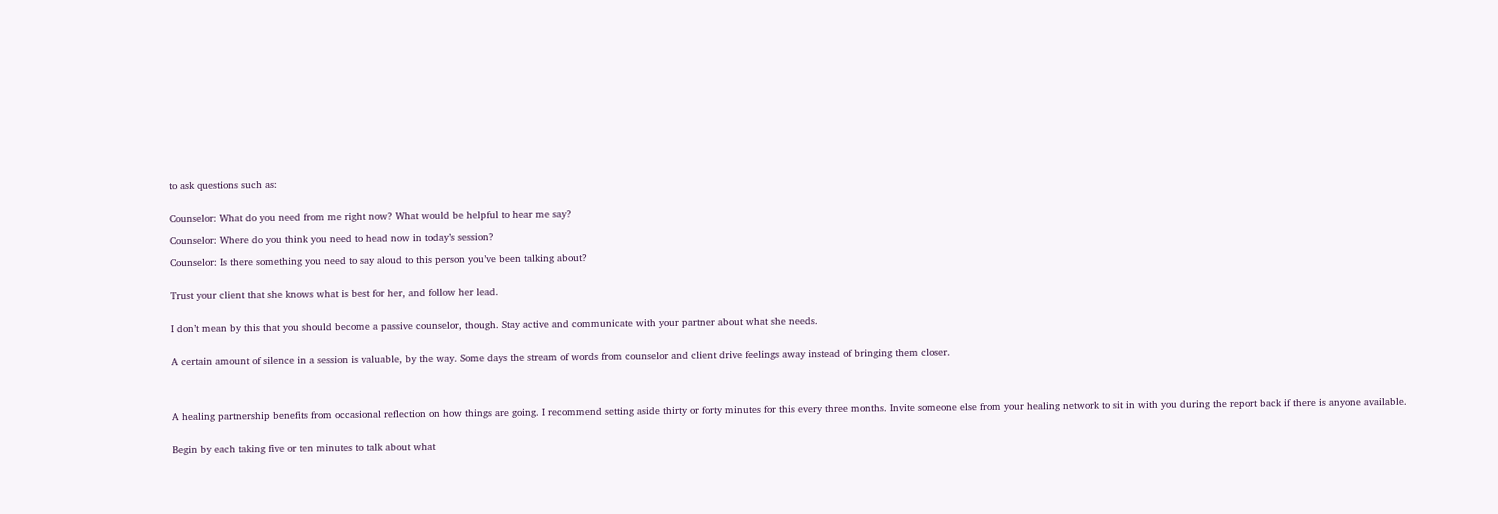to ask questions such as:


Counselor: What do you need from me right now? What would be helpful to hear me say?

Counselor: Where do you think you need to head now in today’s session?

Counselor: Is there something you need to say aloud to this person you’ve been talking about?


Trust your client that she knows what is best for her, and follow her lead.


I don’t mean by this that you should become a passive counselor, though. Stay active and communicate with your partner about what she needs.


A certain amount of silence in a session is valuable, by the way. Some days the stream of words from counselor and client drive feelings away instead of bringing them closer.




A healing partnership benefits from occasional reflection on how things are going. I recommend setting aside thirty or forty minutes for this every three months. Invite someone else from your healing network to sit in with you during the report back if there is anyone available.


Begin by each taking five or ten minutes to talk about what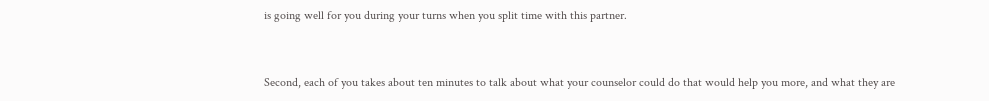is going well for you during your turns when you split time with this partner.


Second, each of you takes about ten minutes to talk about what your counselor could do that would help you more, and what they are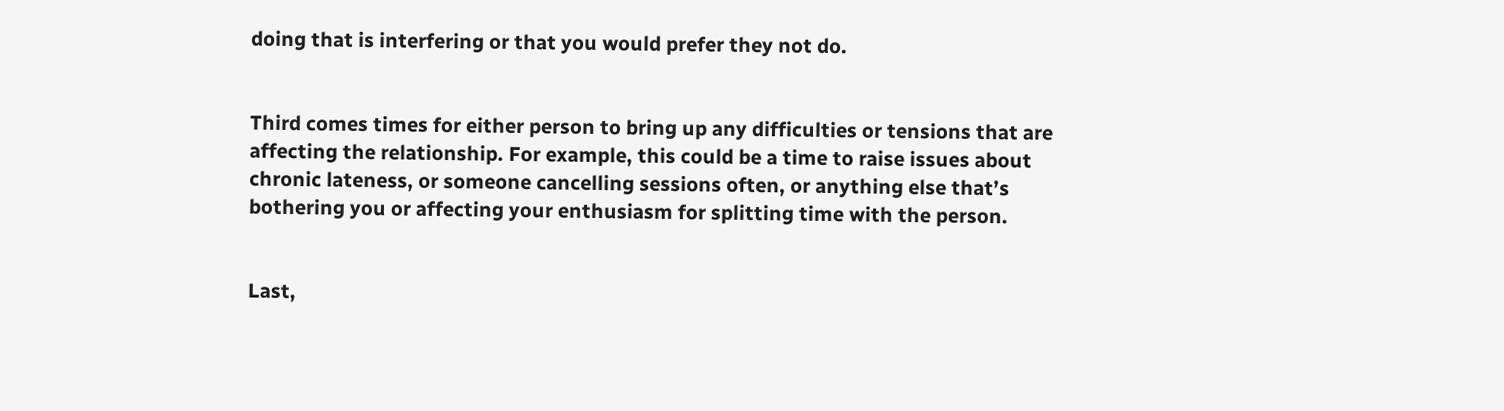doing that is interfering or that you would prefer they not do.


Third comes times for either person to bring up any difficulties or tensions that are affecting the relationship. For example, this could be a time to raise issues about chronic lateness, or someone cancelling sessions often, or anything else that’s bothering you or affecting your enthusiasm for splitting time with the person.


Last,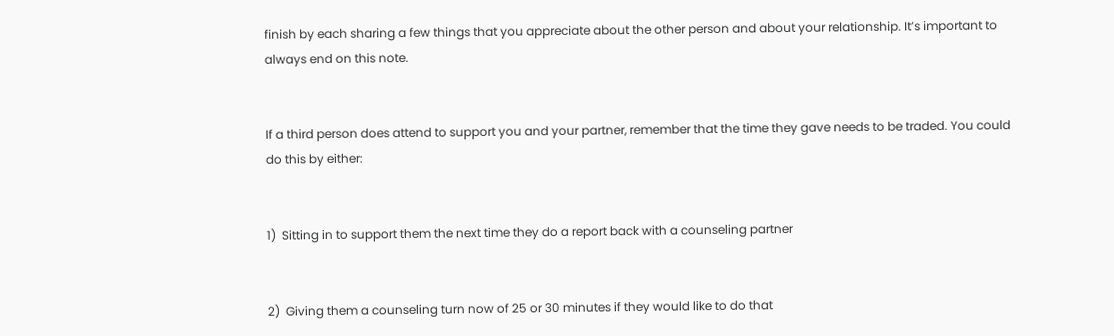finish by each sharing a few things that you appreciate about the other person and about your relationship. It’s important to always end on this note.


If a third person does attend to support you and your partner, remember that the time they gave needs to be traded. You could do this by either:


1)  Sitting in to support them the next time they do a report back with a counseling partner


2)  Giving them a counseling turn now of 25 or 30 minutes if they would like to do that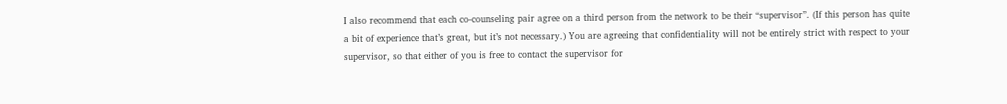I also recommend that each co-counseling pair agree on a third person from the network to be their “supervisor”. (If this person has quite a bit of experience that’s great, but it’s not necessary.) You are agreeing that confidentiality will not be entirely strict with respect to your supervisor, so that either of you is free to contact the supervisor for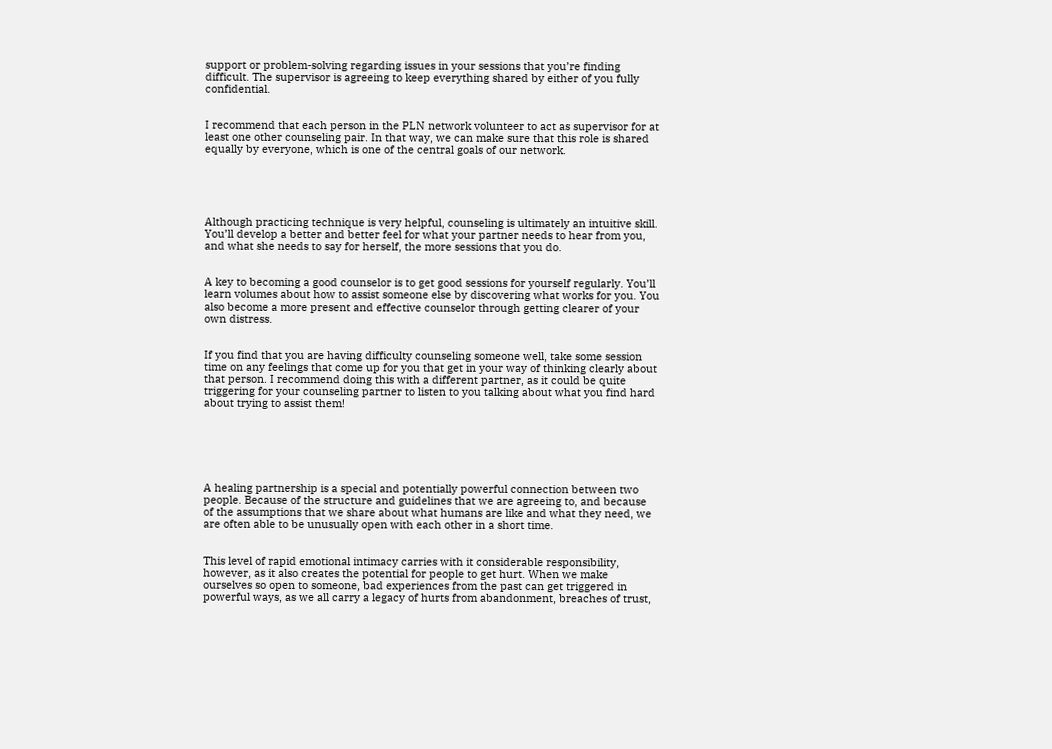support or problem-solving regarding issues in your sessions that you’re finding difficult. The supervisor is agreeing to keep everything shared by either of you fully confidential.


I recommend that each person in the PLN network volunteer to act as supervisor for at least one other counseling pair. In that way, we can make sure that this role is shared equally by everyone, which is one of the central goals of our network.





Although practicing technique is very helpful, counseling is ultimately an intuitive skill. You’ll develop a better and better feel for what your partner needs to hear from you, and what she needs to say for herself, the more sessions that you do.


A key to becoming a good counselor is to get good sessions for yourself regularly. You’ll learn volumes about how to assist someone else by discovering what works for you. You also become a more present and effective counselor through getting clearer of your own distress.


If you find that you are having difficulty counseling someone well, take some session time on any feelings that come up for you that get in your way of thinking clearly about that person. I recommend doing this with a different partner, as it could be quite triggering for your counseling partner to listen to you talking about what you find hard about trying to assist them!






A healing partnership is a special and potentially powerful connection between two people. Because of the structure and guidelines that we are agreeing to, and because of the assumptions that we share about what humans are like and what they need, we are often able to be unusually open with each other in a short time.


This level of rapid emotional intimacy carries with it considerable responsibility, however, as it also creates the potential for people to get hurt. When we make ourselves so open to someone, bad experiences from the past can get triggered in powerful ways, as we all carry a legacy of hurts from abandonment, breaches of trust,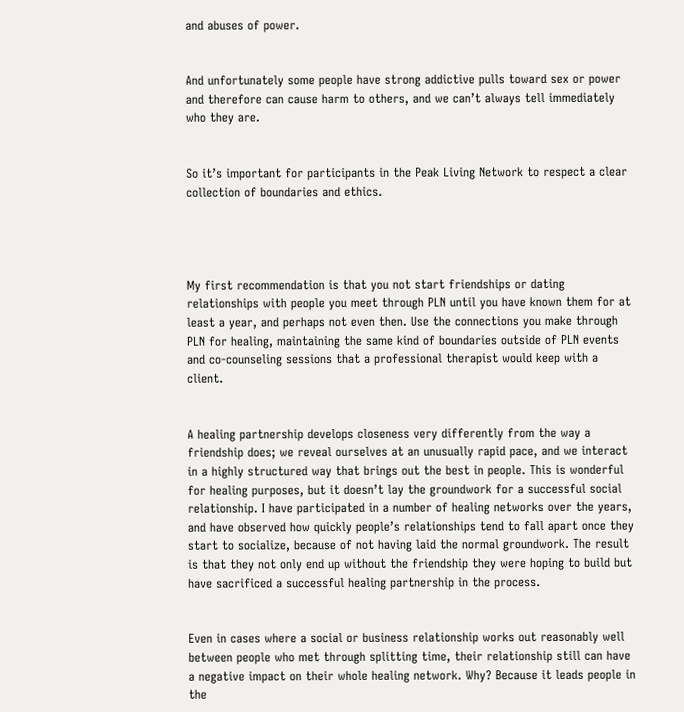and abuses of power.


And unfortunately some people have strong addictive pulls toward sex or power and therefore can cause harm to others, and we can’t always tell immediately who they are.


So it’s important for participants in the Peak Living Network to respect a clear collection of boundaries and ethics.




My first recommendation is that you not start friendships or dating relationships with people you meet through PLN until you have known them for at least a year, and perhaps not even then. Use the connections you make through PLN for healing, maintaining the same kind of boundaries outside of PLN events and co-counseling sessions that a professional therapist would keep with a client.


A healing partnership develops closeness very differently from the way a friendship does; we reveal ourselves at an unusually rapid pace, and we interact in a highly structured way that brings out the best in people. This is wonderful for healing purposes, but it doesn’t lay the groundwork for a successful social relationship. I have participated in a number of healing networks over the years, and have observed how quickly people’s relationships tend to fall apart once they start to socialize, because of not having laid the normal groundwork. The result is that they not only end up without the friendship they were hoping to build but have sacrificed a successful healing partnership in the process.


Even in cases where a social or business relationship works out reasonably well between people who met through splitting time, their relationship still can have a negative impact on their whole healing network. Why? Because it leads people in the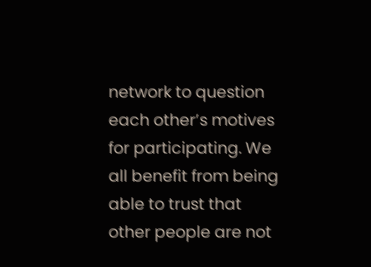network to question each other’s motives for participating. We all benefit from being able to trust that other people are not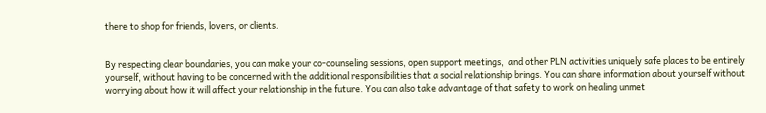there to shop for friends, lovers, or clients.


By respecting clear boundaries, you can make your co-counseling sessions, open support meetings,  and other PLN activities uniquely safe places to be entirely yourself, without having to be concerned with the additional responsibilities that a social relationship brings. You can share information about yourself without worrying about how it will affect your relationship in the future. You can also take advantage of that safety to work on healing unmet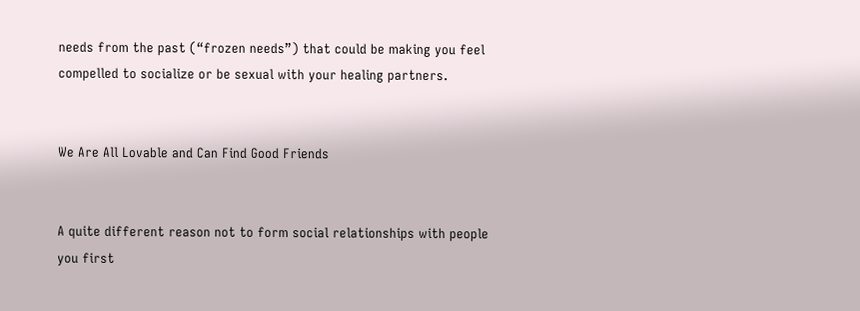needs from the past (“frozen needs”) that could be making you feel compelled to socialize or be sexual with your healing partners.


We Are All Lovable and Can Find Good Friends


A quite different reason not to form social relationships with people you first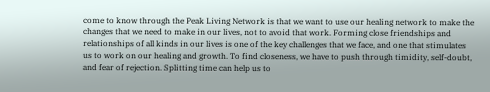come to know through the Peak Living Network is that we want to use our healing network to make the changes that we need to make in our lives, not to avoid that work. Forming close friendships and relationships of all kinds in our lives is one of the key challenges that we face, and one that stimulates us to work on our healing and growth. To find closeness, we have to push through timidity, self-doubt, and fear of rejection. Splitting time can help us to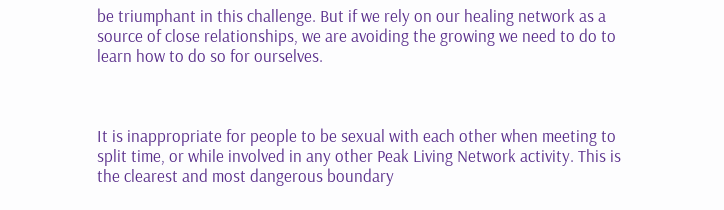be triumphant in this challenge. But if we rely on our healing network as a source of close relationships, we are avoiding the growing we need to do to learn how to do so for ourselves.



It is inappropriate for people to be sexual with each other when meeting to split time, or while involved in any other Peak Living Network activity. This is the clearest and most dangerous boundary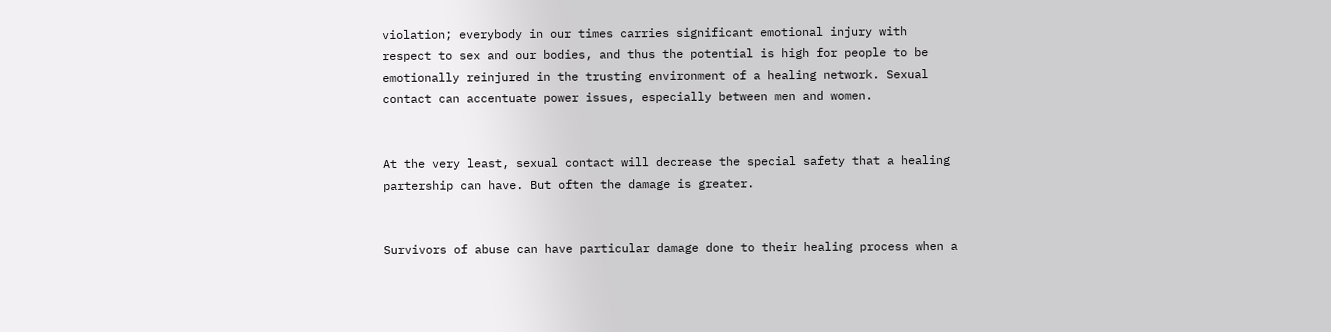violation; everybody in our times carries significant emotional injury with respect to sex and our bodies, and thus the potential is high for people to be emotionally reinjured in the trusting environment of a healing network. Sexual contact can accentuate power issues, especially between men and women.


At the very least, sexual contact will decrease the special safety that a healing partership can have. But often the damage is greater.


Survivors of abuse can have particular damage done to their healing process when a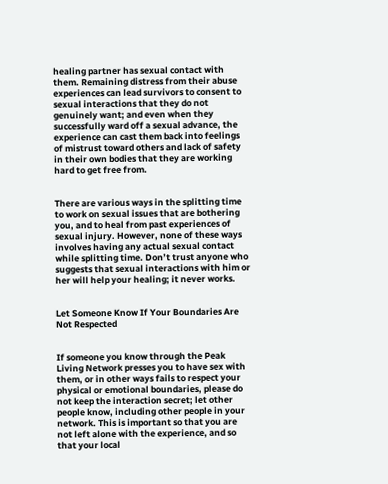healing partner has sexual contact with them. Remaining distress from their abuse experiences can lead survivors to consent to sexual interactions that they do not genuinely want; and even when they successfully ward off a sexual advance, the experience can cast them back into feelings of mistrust toward others and lack of safety in their own bodies that they are working hard to get free from.


There are various ways in the splitting time to work on sexual issues that are bothering you, and to heal from past experiences of sexual injury. However, none of these ways involves having any actual sexual contact while splitting time. Don’t trust anyone who suggests that sexual interactions with him or her will help your healing; it never works.


Let Someone Know If Your Boundaries Are Not Respected


If someone you know through the Peak Living Network presses you to have sex with them, or in other ways fails to respect your physical or emotional boundaries, please do not keep the interaction secret; let other people know, including other people in your network. This is important so that you are not left alone with the experience, and so that your local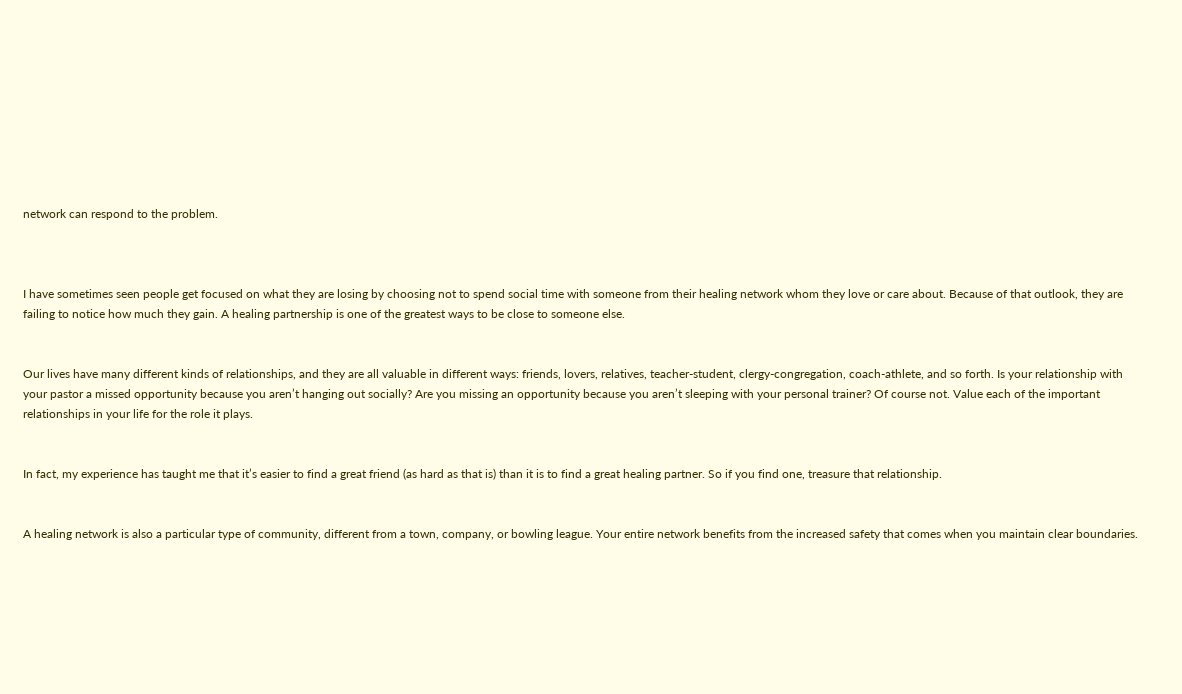network can respond to the problem.



I have sometimes seen people get focused on what they are losing by choosing not to spend social time with someone from their healing network whom they love or care about. Because of that outlook, they are failing to notice how much they gain. A healing partnership is one of the greatest ways to be close to someone else.


Our lives have many different kinds of relationships, and they are all valuable in different ways: friends, lovers, relatives, teacher-student, clergy-congregation, coach-athlete, and so forth. Is your relationship with your pastor a missed opportunity because you aren’t hanging out socially? Are you missing an opportunity because you aren’t sleeping with your personal trainer? Of course not. Value each of the important relationships in your life for the role it plays.


In fact, my experience has taught me that it’s easier to find a great friend (as hard as that is) than it is to find a great healing partner. So if you find one, treasure that relationship.


A healing network is also a particular type of community, different from a town, company, or bowling league. Your entire network benefits from the increased safety that comes when you maintain clear boundaries.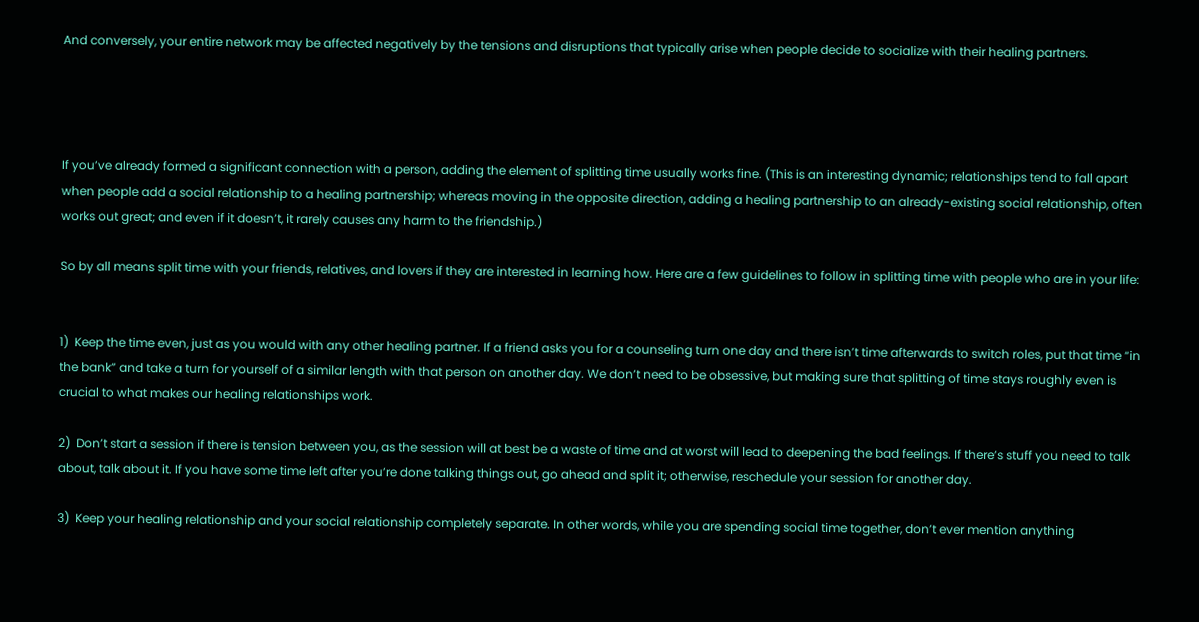And conversely, your entire network may be affected negatively by the tensions and disruptions that typically arise when people decide to socialize with their healing partners.




If you’ve already formed a significant connection with a person, adding the element of splitting time usually works fine. (This is an interesting dynamic; relationships tend to fall apart when people add a social relationship to a healing partnership; whereas moving in the opposite direction, adding a healing partnership to an already-existing social relationship, often works out great; and even if it doesn’t, it rarely causes any harm to the friendship.)

So by all means split time with your friends, relatives, and lovers if they are interested in learning how. Here are a few guidelines to follow in splitting time with people who are in your life:


1)  Keep the time even, just as you would with any other healing partner. If a friend asks you for a counseling turn one day and there isn’t time afterwards to switch roles, put that time “in the bank” and take a turn for yourself of a similar length with that person on another day. We don’t need to be obsessive, but making sure that splitting of time stays roughly even is crucial to what makes our healing relationships work.

2)  Don’t start a session if there is tension between you, as the session will at best be a waste of time and at worst will lead to deepening the bad feelings. If there’s stuff you need to talk about, talk about it. If you have some time left after you’re done talking things out, go ahead and split it; otherwise, reschedule your session for another day.

3)  Keep your healing relationship and your social relationship completely separate. In other words, while you are spending social time together, don’t ever mention anything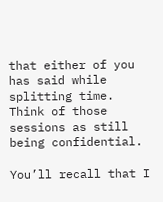that either of you has said while splitting time. Think of those sessions as still being confidential.

You’ll recall that I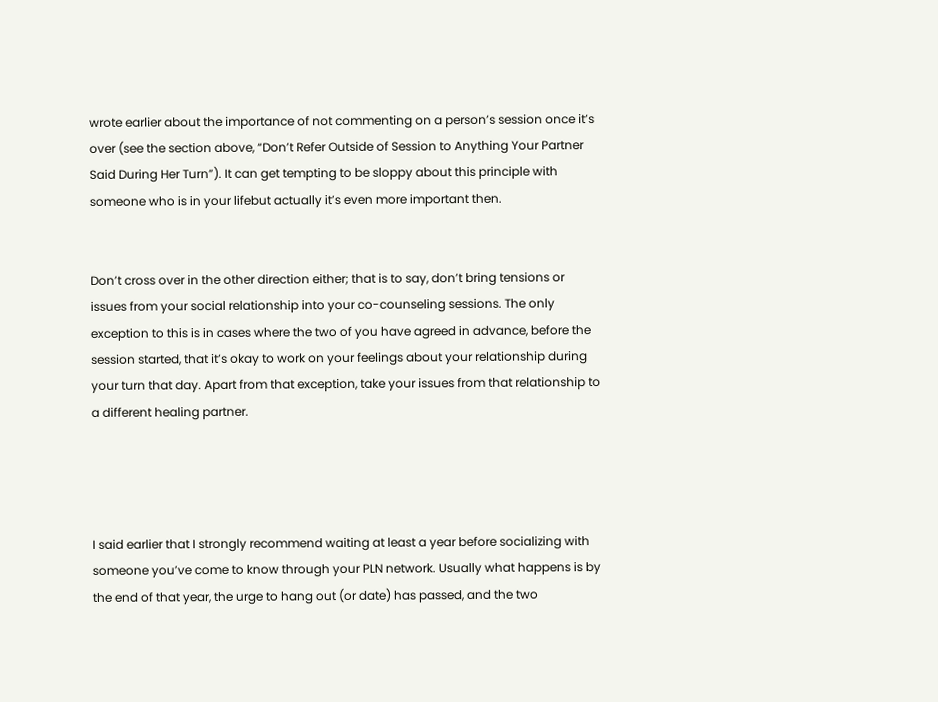wrote earlier about the importance of not commenting on a person’s session once it’s over (see the section above, “Don’t Refer Outside of Session to Anything Your Partner Said During Her Turn”). It can get tempting to be sloppy about this principle with someone who is in your lifebut actually it’s even more important then.


Don’t cross over in the other direction either; that is to say, don’t bring tensions or issues from your social relationship into your co-counseling sessions. The only exception to this is in cases where the two of you have agreed in advance, before the session started, that it’s okay to work on your feelings about your relationship during your turn that day. Apart from that exception, take your issues from that relationship to a different healing partner.




I said earlier that I strongly recommend waiting at least a year before socializing with someone you’ve come to know through your PLN network. Usually what happens is by the end of that year, the urge to hang out (or date) has passed, and the two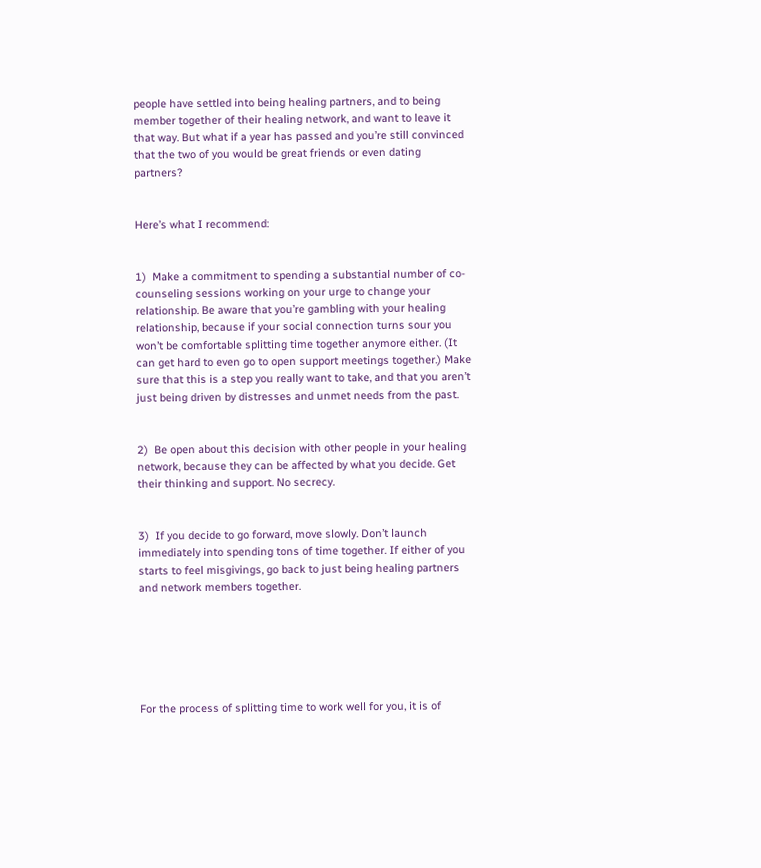people have settled into being healing partners, and to being member together of their healing network, and want to leave it that way. But what if a year has passed and you’re still convinced that the two of you would be great friends or even dating partners?


Here’s what I recommend:


1)  Make a commitment to spending a substantial number of co-counseling sessions working on your urge to change your relationship. Be aware that you’re gambling with your healing relationship, because if your social connection turns sour you won’t be comfortable splitting time together anymore either. (It can get hard to even go to open support meetings together.) Make sure that this is a step you really want to take, and that you aren’t just being driven by distresses and unmet needs from the past.


2)  Be open about this decision with other people in your healing network, because they can be affected by what you decide. Get their thinking and support. No secrecy.


3)  If you decide to go forward, move slowly. Don’t launch immediately into spending tons of time together. If either of you starts to feel misgivings, go back to just being healing partners and network members together.






For the process of splitting time to work well for you, it is of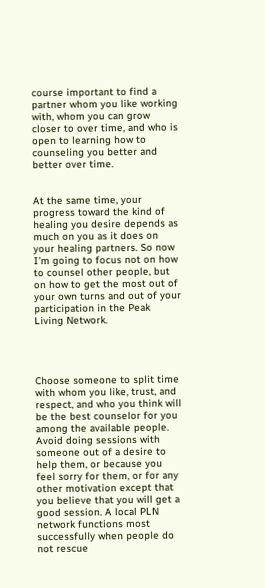course important to find a partner whom you like working with, whom you can grow closer to over time, and who is open to learning how to counseling you better and better over time.


At the same time, your progress toward the kind of healing you desire depends as much on you as it does on your healing partners. So now I’m going to focus not on how to counsel other people, but on how to get the most out of your own turns and out of your participation in the Peak Living Network.




Choose someone to split time with whom you like, trust, and respect, and who you think will be the best counselor for you among the available people. Avoid doing sessions with someone out of a desire to help them, or because you feel sorry for them, or for any other motivation except that you believe that you will get a good session. A local PLN network functions most successfully when people do not rescue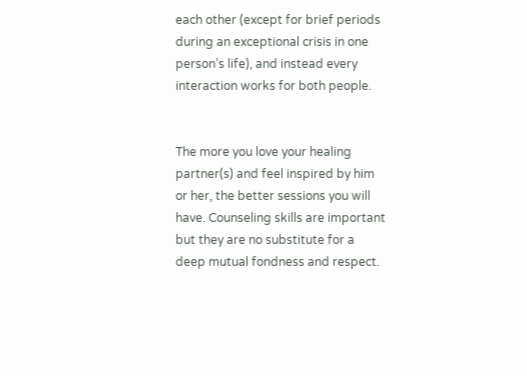each other (except for brief periods during an exceptional crisis in one person’s life), and instead every interaction works for both people.


The more you love your healing partner(s) and feel inspired by him or her, the better sessions you will have. Counseling skills are important but they are no substitute for a deep mutual fondness and respect.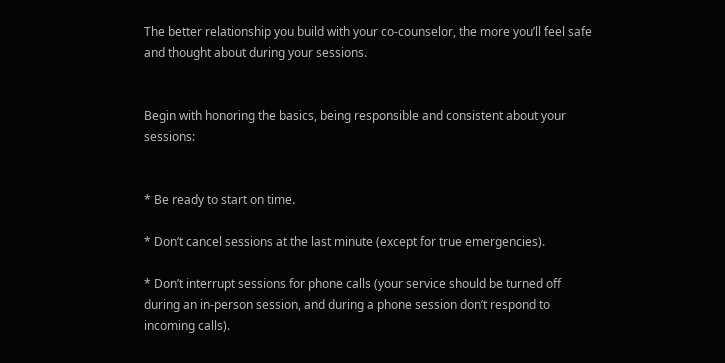The better relationship you build with your co-counselor, the more you’ll feel safe and thought about during your sessions.


Begin with honoring the basics, being responsible and consistent about your sessions:


* Be ready to start on time.

* Don’t cancel sessions at the last minute (except for true emergencies).

* Don’t interrupt sessions for phone calls (your service should be turned off during an in-person session, and during a phone session don’t respond to incoming calls).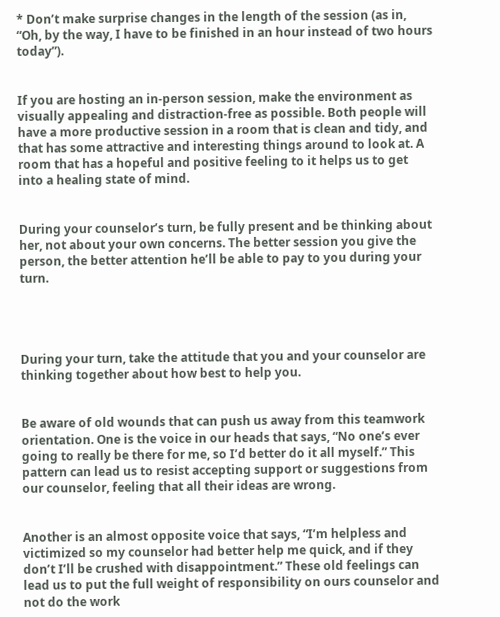* Don’t make surprise changes in the length of the session (as in, “Oh, by the way, I have to be finished in an hour instead of two hours today”).


If you are hosting an in-person session, make the environment as visually appealing and distraction-free as possible. Both people will have a more productive session in a room that is clean and tidy, and that has some attractive and interesting things around to look at. A room that has a hopeful and positive feeling to it helps us to get into a healing state of mind.


During your counselor’s turn, be fully present and be thinking about her, not about your own concerns. The better session you give the person, the better attention he’ll be able to pay to you during your turn.




During your turn, take the attitude that you and your counselor are thinking together about how best to help you.


Be aware of old wounds that can push us away from this teamwork orientation. One is the voice in our heads that says, “No one’s ever going to really be there for me, so I’d better do it all myself.” This pattern can lead us to resist accepting support or suggestions from our counselor, feeling that all their ideas are wrong.


Another is an almost opposite voice that says, “I’m helpless and victimized so my counselor had better help me quick, and if they don’t I’ll be crushed with disappointment.” These old feelings can lead us to put the full weight of responsibility on ours counselor and not do the work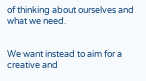of thinking about ourselves and what we need.


We want instead to aim for a creative and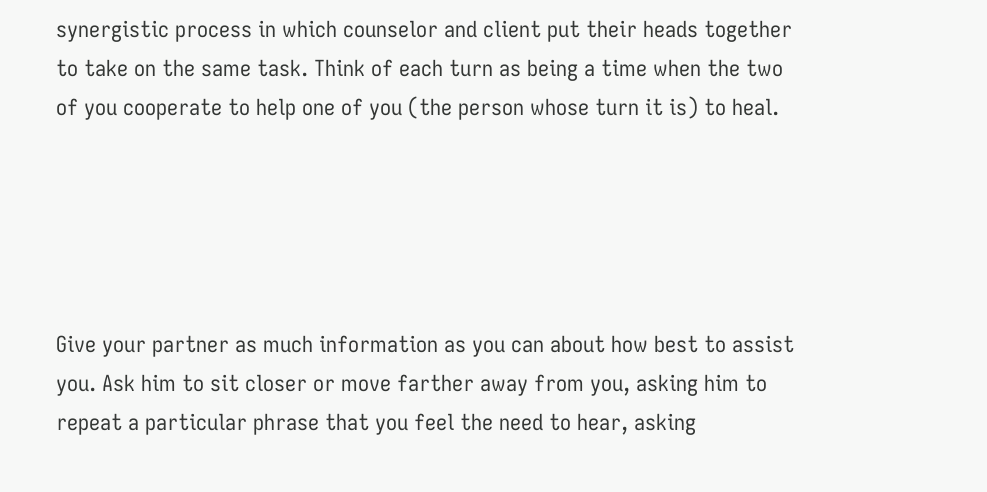synergistic process in which counselor and client put their heads together to take on the same task. Think of each turn as being a time when the two of you cooperate to help one of you (the person whose turn it is) to heal.





Give your partner as much information as you can about how best to assist you. Ask him to sit closer or move farther away from you, asking him to repeat a particular phrase that you feel the need to hear, asking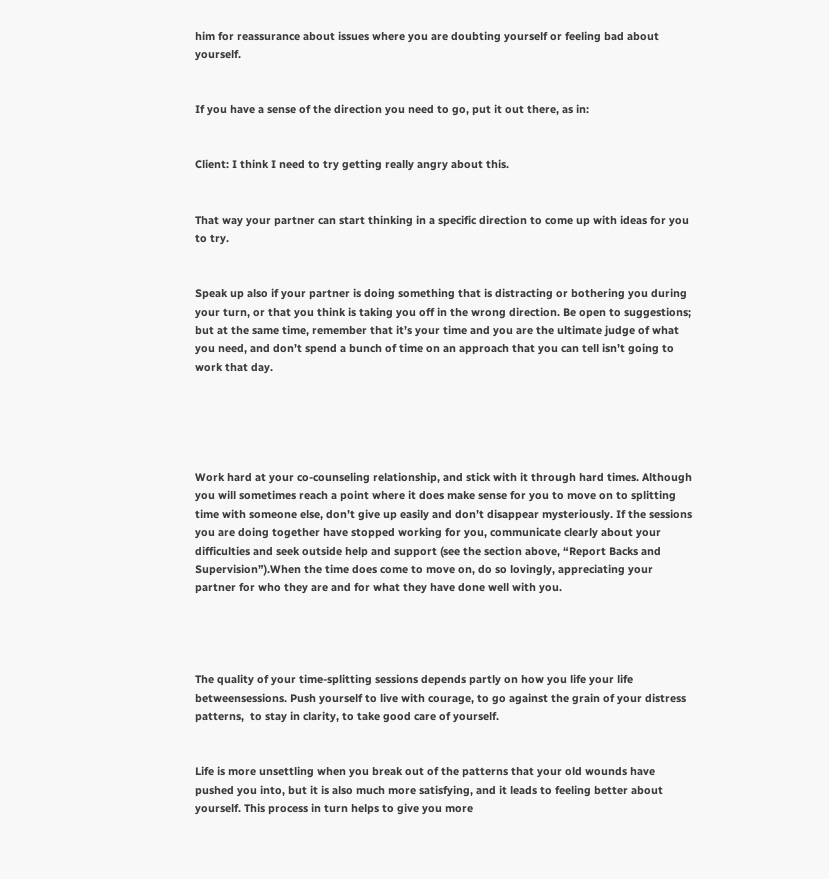him for reassurance about issues where you are doubting yourself or feeling bad about yourself.


If you have a sense of the direction you need to go, put it out there, as in:


Client: I think I need to try getting really angry about this.


That way your partner can start thinking in a specific direction to come up with ideas for you to try.


Speak up also if your partner is doing something that is distracting or bothering you during your turn, or that you think is taking you off in the wrong direction. Be open to suggestions; but at the same time, remember that it’s your time and you are the ultimate judge of what you need, and don’t spend a bunch of time on an approach that you can tell isn’t going to work that day.





Work hard at your co-counseling relationship, and stick with it through hard times. Although you will sometimes reach a point where it does make sense for you to move on to splitting time with someone else, don’t give up easily and don’t disappear mysteriously. If the sessions you are doing together have stopped working for you, communicate clearly about your difficulties and seek outside help and support (see the section above, “Report Backs and Supervision”).When the time does come to move on, do so lovingly, appreciating your partner for who they are and for what they have done well with you.




The quality of your time-splitting sessions depends partly on how you life your life betweensessions. Push yourself to live with courage, to go against the grain of your distress patterns,  to stay in clarity, to take good care of yourself.


Life is more unsettling when you break out of the patterns that your old wounds have pushed you into, but it is also much more satisfying, and it leads to feeling better about yourself. This process in turn helps to give you more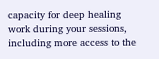capacity for deep healing work during your sessions, including more access to the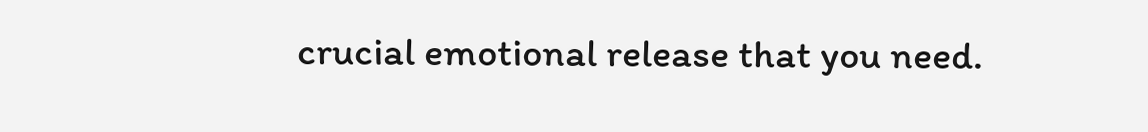crucial emotional release that you need.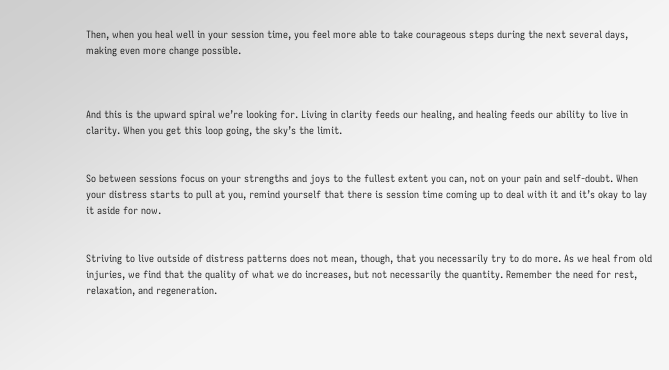Then, when you heal well in your session time, you feel more able to take courageous steps during the next several days, making even more change possible.



And this is the upward spiral we’re looking for. Living in clarity feeds our healing, and healing feeds our ability to live in clarity. When you get this loop going, the sky’s the limit.


So between sessions focus on your strengths and joys to the fullest extent you can, not on your pain and self-doubt. When your distress starts to pull at you, remind yourself that there is session time coming up to deal with it and it’s okay to lay it aside for now.


Striving to live outside of distress patterns does not mean, though, that you necessarily try to do more. As we heal from old injuries, we find that the quality of what we do increases, but not necessarily the quantity. Remember the need for rest, relaxation, and regeneration.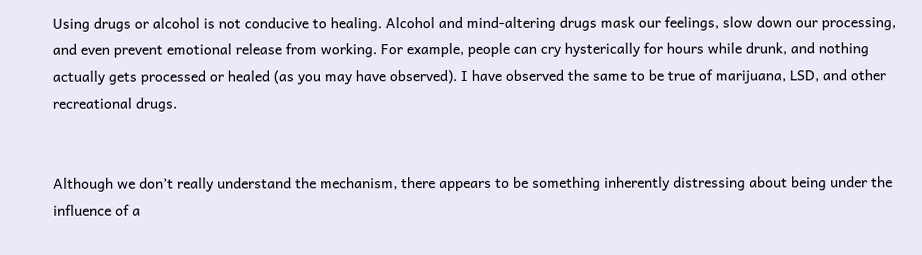Using drugs or alcohol is not conducive to healing. Alcohol and mind-altering drugs mask our feelings, slow down our processing, and even prevent emotional release from working. For example, people can cry hysterically for hours while drunk, and nothing actually gets processed or healed (as you may have observed). I have observed the same to be true of marijuana, LSD, and other recreational drugs.


Although we don’t really understand the mechanism, there appears to be something inherently distressing about being under the influence of a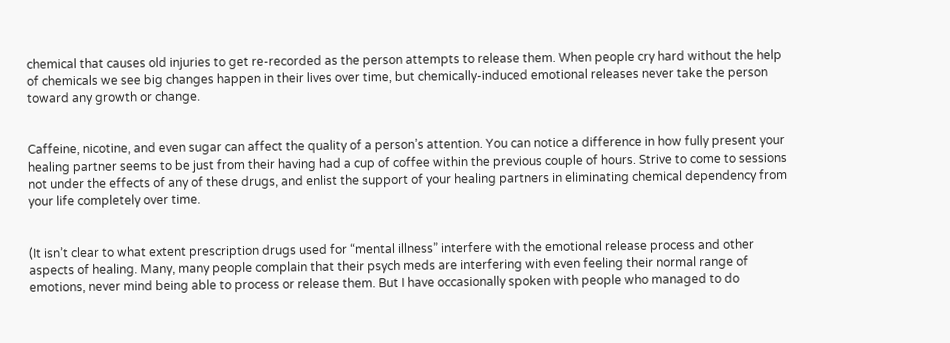chemical that causes old injuries to get re-recorded as the person attempts to release them. When people cry hard without the help of chemicals we see big changes happen in their lives over time, but chemically-induced emotional releases never take the person toward any growth or change.


Caffeine, nicotine, and even sugar can affect the quality of a person’s attention. You can notice a difference in how fully present your healing partner seems to be just from their having had a cup of coffee within the previous couple of hours. Strive to come to sessions not under the effects of any of these drugs, and enlist the support of your healing partners in eliminating chemical dependency from your life completely over time.


(It isn’t clear to what extent prescription drugs used for “mental illness” interfere with the emotional release process and other aspects of healing. Many, many people complain that their psych meds are interfering with even feeling their normal range of emotions, never mind being able to process or release them. But I have occasionally spoken with people who managed to do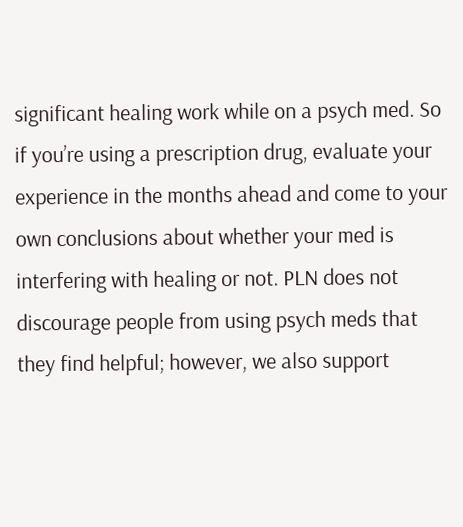significant healing work while on a psych med. So if you’re using a prescription drug, evaluate your experience in the months ahead and come to your own conclusions about whether your med is interfering with healing or not. PLN does not discourage people from using psych meds that they find helpful; however, we also support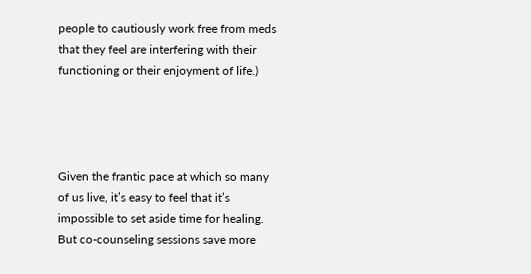people to cautiously work free from meds that they feel are interfering with their functioning or their enjoyment of life.)




Given the frantic pace at which so many of us live, it’s easy to feel that it’s impossible to set aside time for healing. But co-counseling sessions save more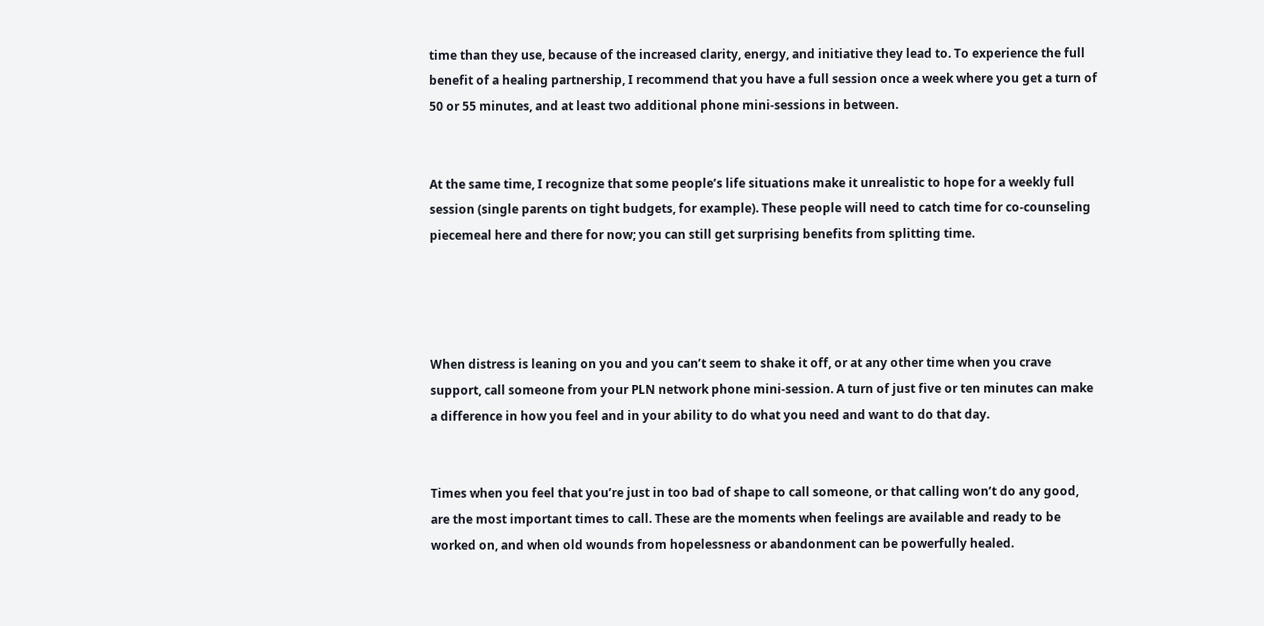time than they use, because of the increased clarity, energy, and initiative they lead to. To experience the full benefit of a healing partnership, I recommend that you have a full session once a week where you get a turn of 50 or 55 minutes, and at least two additional phone mini-sessions in between.


At the same time, I recognize that some people’s life situations make it unrealistic to hope for a weekly full session (single parents on tight budgets, for example). These people will need to catch time for co-counseling piecemeal here and there for now; you can still get surprising benefits from splitting time.




When distress is leaning on you and you can’t seem to shake it off, or at any other time when you crave support, call someone from your PLN network phone mini-session. A turn of just five or ten minutes can make a difference in how you feel and in your ability to do what you need and want to do that day.


Times when you feel that you’re just in too bad of shape to call someone, or that calling won’t do any good, are the most important times to call. These are the moments when feelings are available and ready to be worked on, and when old wounds from hopelessness or abandonment can be powerfully healed.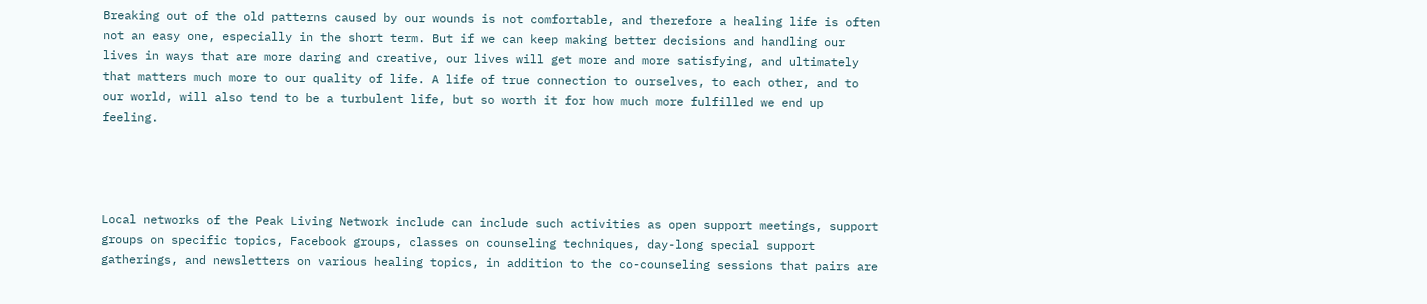Breaking out of the old patterns caused by our wounds is not comfortable, and therefore a healing life is often not an easy one, especially in the short term. But if we can keep making better decisions and handling our lives in ways that are more daring and creative, our lives will get more and more satisfying, and ultimately that matters much more to our quality of life. A life of true connection to ourselves, to each other, and to our world, will also tend to be a turbulent life, but so worth it for how much more fulfilled we end up feeling.




Local networks of the Peak Living Network include can include such activities as open support meetings, support groups on specific topics, Facebook groups, classes on counseling techniques, day-long special support gatherings, and newsletters on various healing topics, in addition to the co-counseling sessions that pairs are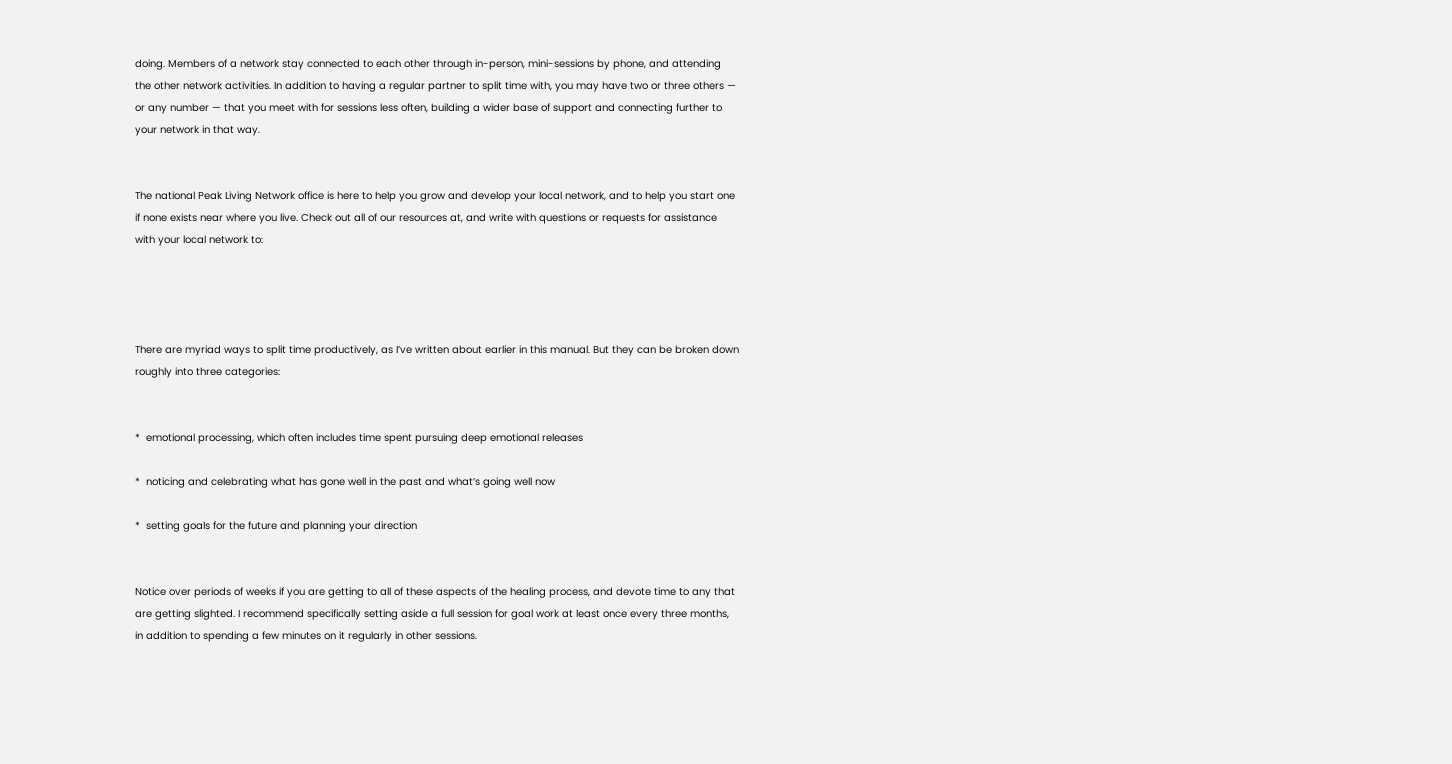doing. Members of a network stay connected to each other through in-person, mini-sessions by phone, and attending the other network activities. In addition to having a regular partner to split time with, you may have two or three others — or any number — that you meet with for sessions less often, building a wider base of support and connecting further to your network in that way.


The national Peak Living Network office is here to help you grow and develop your local network, and to help you start one if none exists near where you live. Check out all of our resources at, and write with questions or requests for assistance with your local network to:




There are myriad ways to split time productively, as I’ve written about earlier in this manual. But they can be broken down roughly into three categories:


*  emotional processing, which often includes time spent pursuing deep emotional releases

*  noticing and celebrating what has gone well in the past and what’s going well now

*  setting goals for the future and planning your direction


Notice over periods of weeks if you are getting to all of these aspects of the healing process, and devote time to any that are getting slighted. I recommend specifically setting aside a full session for goal work at least once every three months, in addition to spending a few minutes on it regularly in other sessions.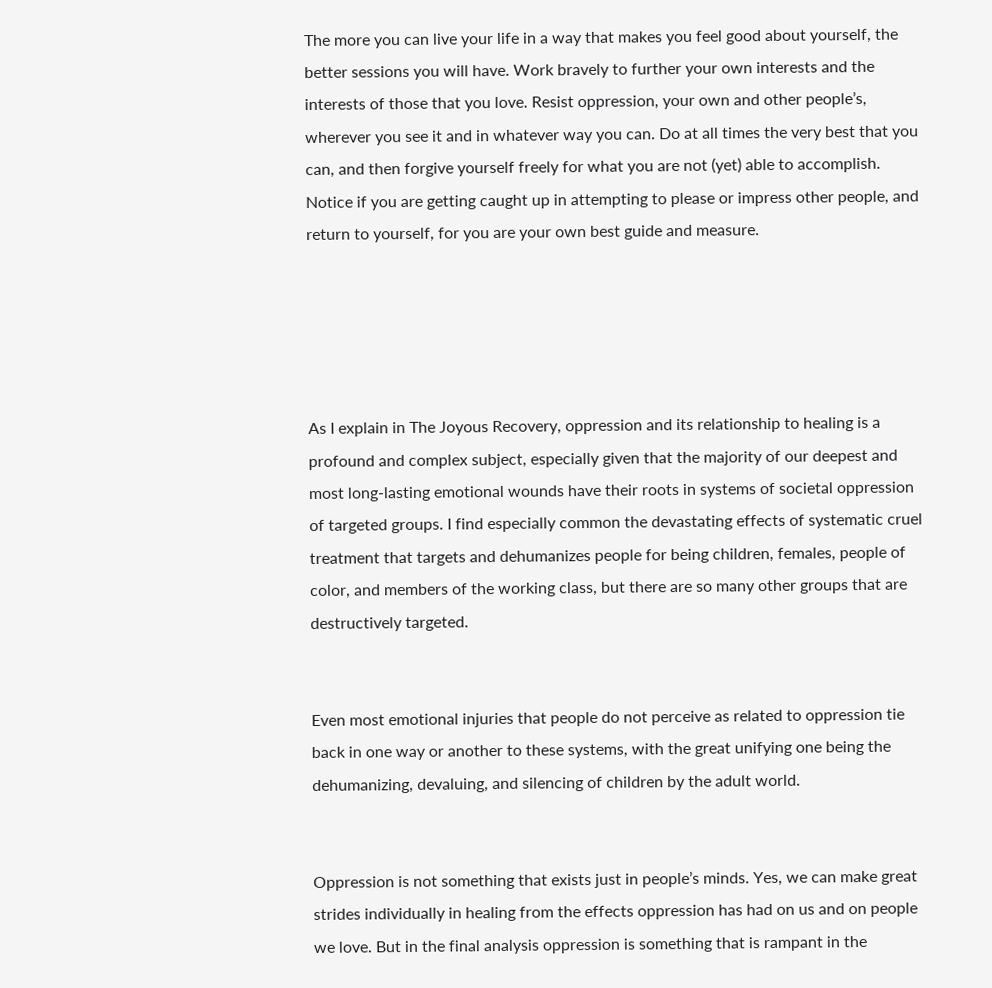The more you can live your life in a way that makes you feel good about yourself, the better sessions you will have. Work bravely to further your own interests and the interests of those that you love. Resist oppression, your own and other people’s, wherever you see it and in whatever way you can. Do at all times the very best that you can, and then forgive yourself freely for what you are not (yet) able to accomplish. Notice if you are getting caught up in attempting to please or impress other people, and return to yourself, for you are your own best guide and measure.





As I explain in The Joyous Recovery, oppression and its relationship to healing is a profound and complex subject, especially given that the majority of our deepest and most long-lasting emotional wounds have their roots in systems of societal oppression of targeted groups. I find especially common the devastating effects of systematic cruel treatment that targets and dehumanizes people for being children, females, people of color, and members of the working class, but there are so many other groups that are destructively targeted.


Even most emotional injuries that people do not perceive as related to oppression tie back in one way or another to these systems, with the great unifying one being the dehumanizing, devaluing, and silencing of children by the adult world.


Oppression is not something that exists just in people’s minds. Yes, we can make great strides individually in healing from the effects oppression has had on us and on people we love. But in the final analysis oppression is something that is rampant in the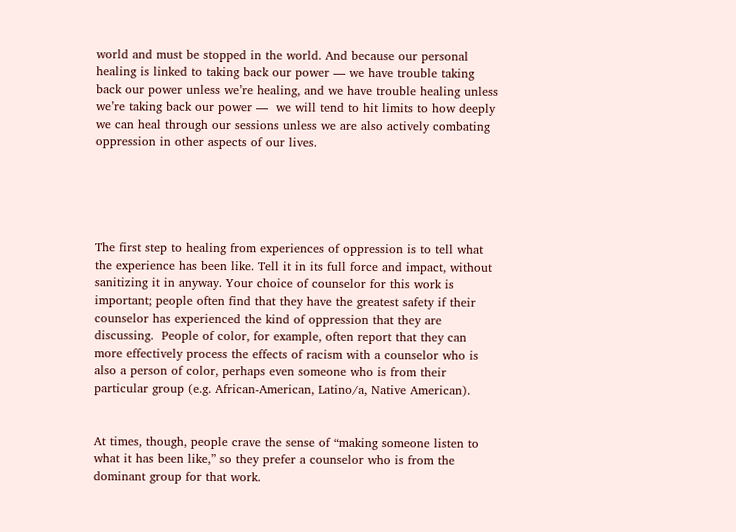world and must be stopped in the world. And because our personal healing is linked to taking back our power — we have trouble taking back our power unless we’re healing, and we have trouble healing unless we’re taking back our power —  we will tend to hit limits to how deeply we can heal through our sessions unless we are also actively combating oppression in other aspects of our lives.





The first step to healing from experiences of oppression is to tell what the experience has been like. Tell it in its full force and impact, without sanitizing it in anyway. Your choice of counselor for this work is important; people often find that they have the greatest safety if their counselor has experienced the kind of oppression that they are discussing.  People of color, for example, often report that they can more effectively process the effects of racism with a counselor who is also a person of color, perhaps even someone who is from their particular group (e.g. African-American, Latino/a, Native American).


At times, though, people crave the sense of “making someone listen to what it has been like,” so they prefer a counselor who is from the dominant group for that work.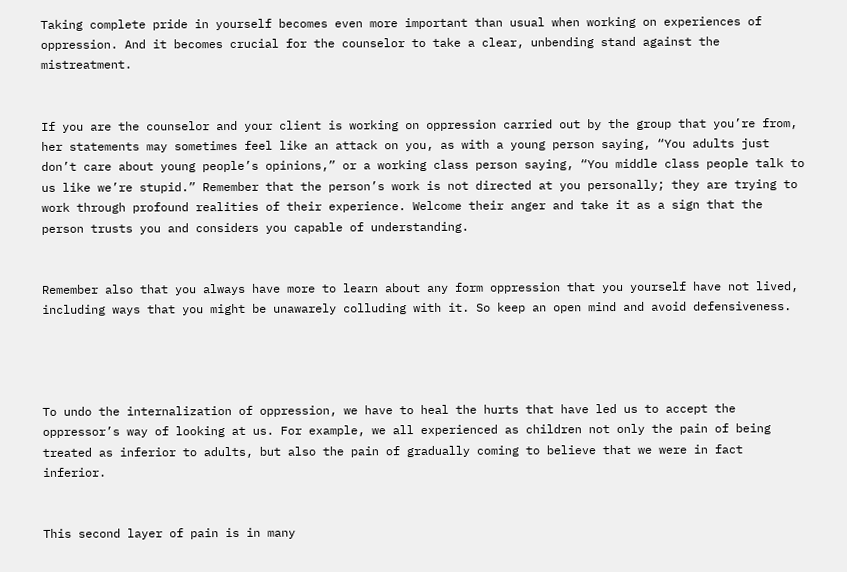Taking complete pride in yourself becomes even more important than usual when working on experiences of oppression. And it becomes crucial for the counselor to take a clear, unbending stand against the mistreatment.


If you are the counselor and your client is working on oppression carried out by the group that you’re from, her statements may sometimes feel like an attack on you, as with a young person saying, “You adults just don’t care about young people’s opinions,” or a working class person saying, “You middle class people talk to us like we’re stupid.” Remember that the person’s work is not directed at you personally; they are trying to work through profound realities of their experience. Welcome their anger and take it as a sign that the person trusts you and considers you capable of understanding.


Remember also that you always have more to learn about any form oppression that you yourself have not lived, including ways that you might be unawarely colluding with it. So keep an open mind and avoid defensiveness.




To undo the internalization of oppression, we have to heal the hurts that have led us to accept the oppressor’s way of looking at us. For example, we all experienced as children not only the pain of being treated as inferior to adults, but also the pain of gradually coming to believe that we were in fact inferior.


This second layer of pain is in many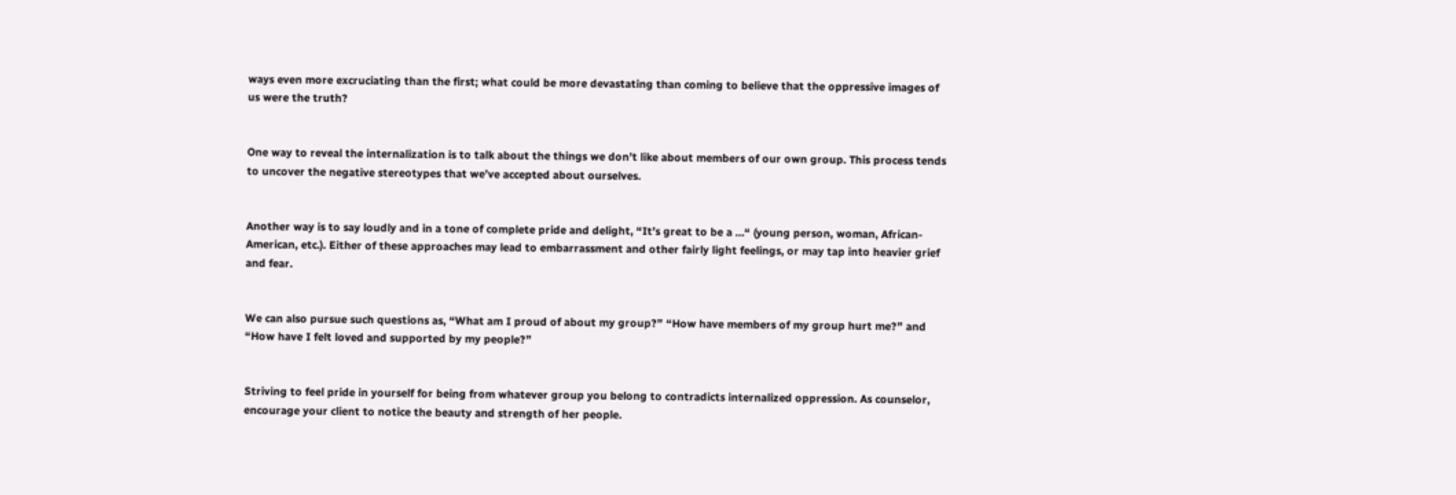ways even more excruciating than the first; what could be more devastating than coming to believe that the oppressive images of us were the truth?


One way to reveal the internalization is to talk about the things we don’t like about members of our own group. This process tends to uncover the negative stereotypes that we’ve accepted about ourselves.


Another way is to say loudly and in a tone of complete pride and delight, “It’s great to be a …“ (young person, woman, African-American, etc.). Either of these approaches may lead to embarrassment and other fairly light feelings, or may tap into heavier grief and fear.


We can also pursue such questions as, “What am I proud of about my group?” “How have members of my group hurt me?” and “How have I felt loved and supported by my people?”


Striving to feel pride in yourself for being from whatever group you belong to contradicts internalized oppression. As counselor, encourage your client to notice the beauty and strength of her people.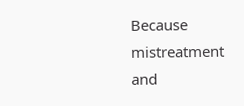Because mistreatment and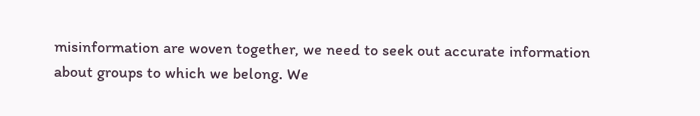misinformation are woven together, we need to seek out accurate information about groups to which we belong. We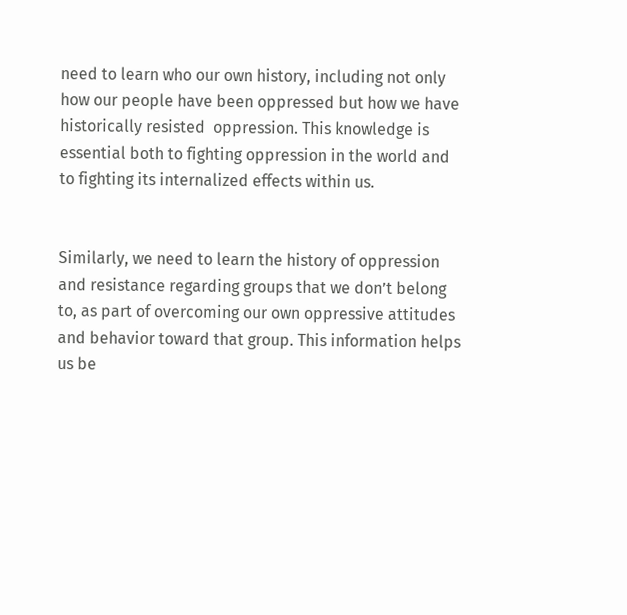need to learn who our own history, including not only how our people have been oppressed but how we have historically resisted  oppression. This knowledge is essential both to fighting oppression in the world and to fighting its internalized effects within us.


Similarly, we need to learn the history of oppression and resistance regarding groups that we don’t belong to, as part of overcoming our own oppressive attitudes and behavior toward that group. This information helps us be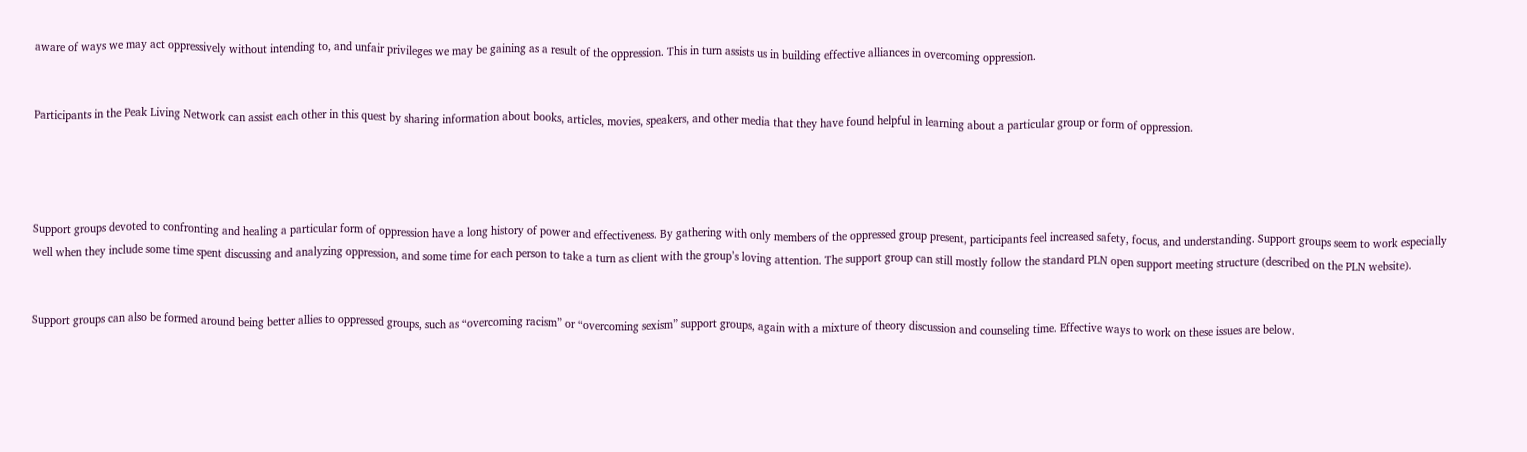aware of ways we may act oppressively without intending to, and unfair privileges we may be gaining as a result of the oppression. This in turn assists us in building effective alliances in overcoming oppression.


Participants in the Peak Living Network can assist each other in this quest by sharing information about books, articles, movies, speakers, and other media that they have found helpful in learning about a particular group or form of oppression.




Support groups devoted to confronting and healing a particular form of oppression have a long history of power and effectiveness. By gathering with only members of the oppressed group present, participants feel increased safety, focus, and understanding. Support groups seem to work especially well when they include some time spent discussing and analyzing oppression, and some time for each person to take a turn as client with the group’s loving attention. The support group can still mostly follow the standard PLN open support meeting structure (described on the PLN website).


Support groups can also be formed around being better allies to oppressed groups, such as “overcoming racism” or “overcoming sexism” support groups, again with a mixture of theory discussion and counseling time. Effective ways to work on these issues are below.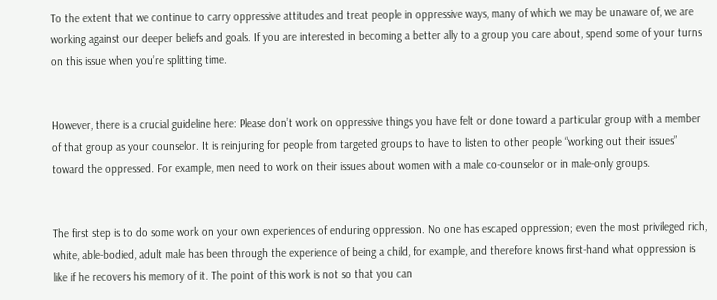To the extent that we continue to carry oppressive attitudes and treat people in oppressive ways, many of which we may be unaware of, we are working against our deeper beliefs and goals. If you are interested in becoming a better ally to a group you care about, spend some of your turns on this issue when you’re splitting time.


However, there is a crucial guideline here: Please don’t work on oppressive things you have felt or done toward a particular group with a member of that group as your counselor. It is reinjuring for people from targeted groups to have to listen to other people “working out their issues” toward the oppressed. For example, men need to work on their issues about women with a male co-counselor or in male-only groups.


The first step is to do some work on your own experiences of enduring oppression. No one has escaped oppression; even the most privileged rich, white, able-bodied, adult male has been through the experience of being a child, for example, and therefore knows first-hand what oppression is like if he recovers his memory of it. The point of this work is not so that you can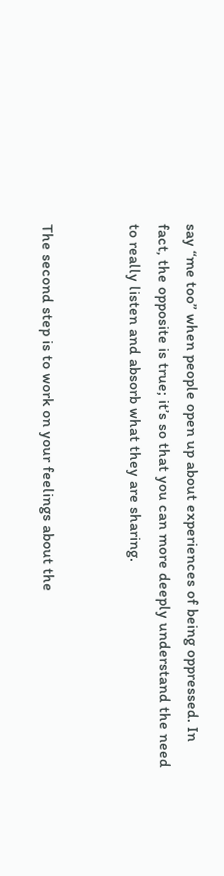say “me too” when people open up about experiences of being oppressed. In fact, the opposite is true; it’s so that you can more deeply understand the need to really listen and absorb what they are sharing.


The second step is to work on your feelings about the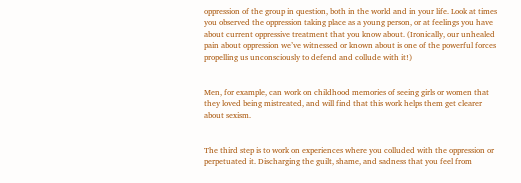oppression of the group in question, both in the world and in your life. Look at times you observed the oppression taking place as a young person, or at feelings you have about current oppressive treatment that you know about. (Ironically, our unhealed pain about oppression we’ve witnessed or known about is one of the powerful forces propelling us unconsciously to defend and collude with it!)


Men, for example, can work on childhood memories of seeing girls or women that they loved being mistreated, and will find that this work helps them get clearer about sexism.


The third step is to work on experiences where you colluded with the oppression or perpetuated it. Discharging the guilt, shame, and sadness that you feel from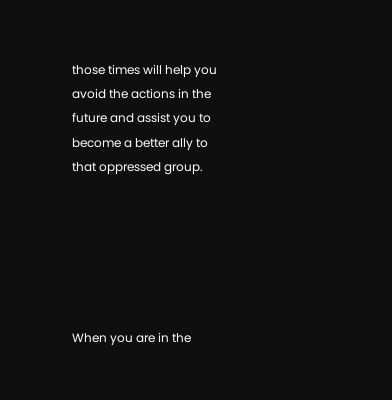those times will help you avoid the actions in the future and assist you to become a better ally to that oppressed group.






When you are in the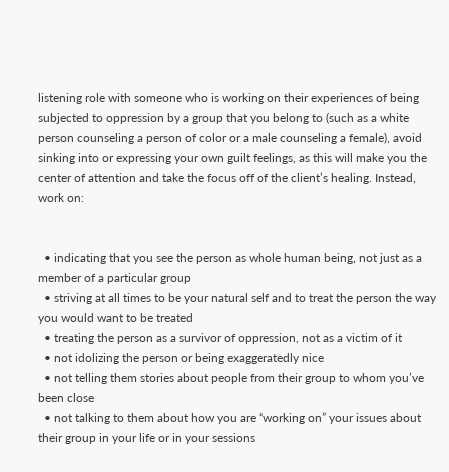listening role with someone who is working on their experiences of being subjected to oppression by a group that you belong to (such as a white person counseling a person of color or a male counseling a female), avoid sinking into or expressing your own guilt feelings, as this will make you the center of attention and take the focus off of the client’s healing. Instead, work on:


  • indicating that you see the person as whole human being, not just as a member of a particular group
  • striving at all times to be your natural self and to treat the person the way you would want to be treated
  • treating the person as a survivor of oppression, not as a victim of it
  • not idolizing the person or being exaggeratedly nice
  • not telling them stories about people from their group to whom you’ve been close
  • not talking to them about how you are “working on” your issues about their group in your life or in your sessions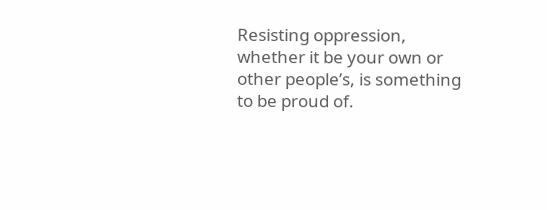Resisting oppression, whether it be your own or other people’s, is something to be proud of.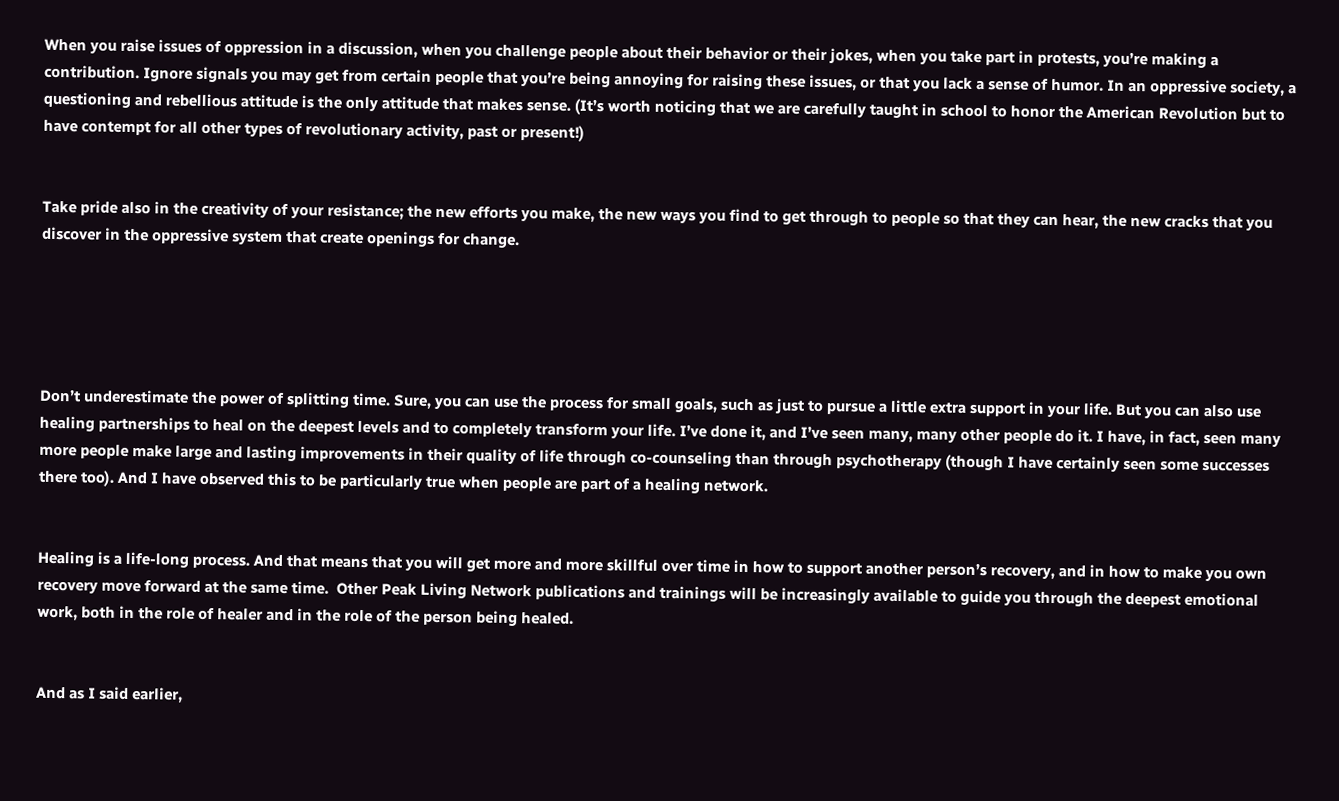When you raise issues of oppression in a discussion, when you challenge people about their behavior or their jokes, when you take part in protests, you’re making a contribution. Ignore signals you may get from certain people that you’re being annoying for raising these issues, or that you lack a sense of humor. In an oppressive society, a questioning and rebellious attitude is the only attitude that makes sense. (It’s worth noticing that we are carefully taught in school to honor the American Revolution but to have contempt for all other types of revolutionary activity, past or present!)


Take pride also in the creativity of your resistance; the new efforts you make, the new ways you find to get through to people so that they can hear, the new cracks that you discover in the oppressive system that create openings for change.





Don’t underestimate the power of splitting time. Sure, you can use the process for small goals, such as just to pursue a little extra support in your life. But you can also use healing partnerships to heal on the deepest levels and to completely transform your life. I’ve done it, and I’ve seen many, many other people do it. I have, in fact, seen many more people make large and lasting improvements in their quality of life through co-counseling than through psychotherapy (though I have certainly seen some successes there too). And I have observed this to be particularly true when people are part of a healing network.


Healing is a life-long process. And that means that you will get more and more skillful over time in how to support another person’s recovery, and in how to make you own recovery move forward at the same time.  Other Peak Living Network publications and trainings will be increasingly available to guide you through the deepest emotional work, both in the role of healer and in the role of the person being healed.


And as I said earlier,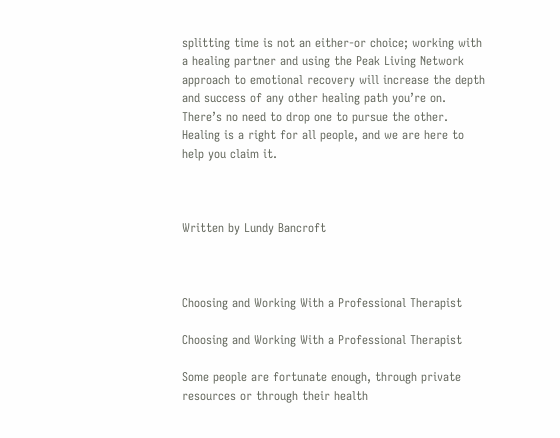splitting time is not an either-or choice; working with a healing partner and using the Peak Living Network approach to emotional recovery will increase the depth and success of any other healing path you’re on. There’s no need to drop one to pursue the other. Healing is a right for all people, and we are here to help you claim it.



Written by Lundy Bancroft



Choosing and Working With a Professional Therapist

Choosing and Working With a Professional Therapist

Some people are fortunate enough, through private resources or through their health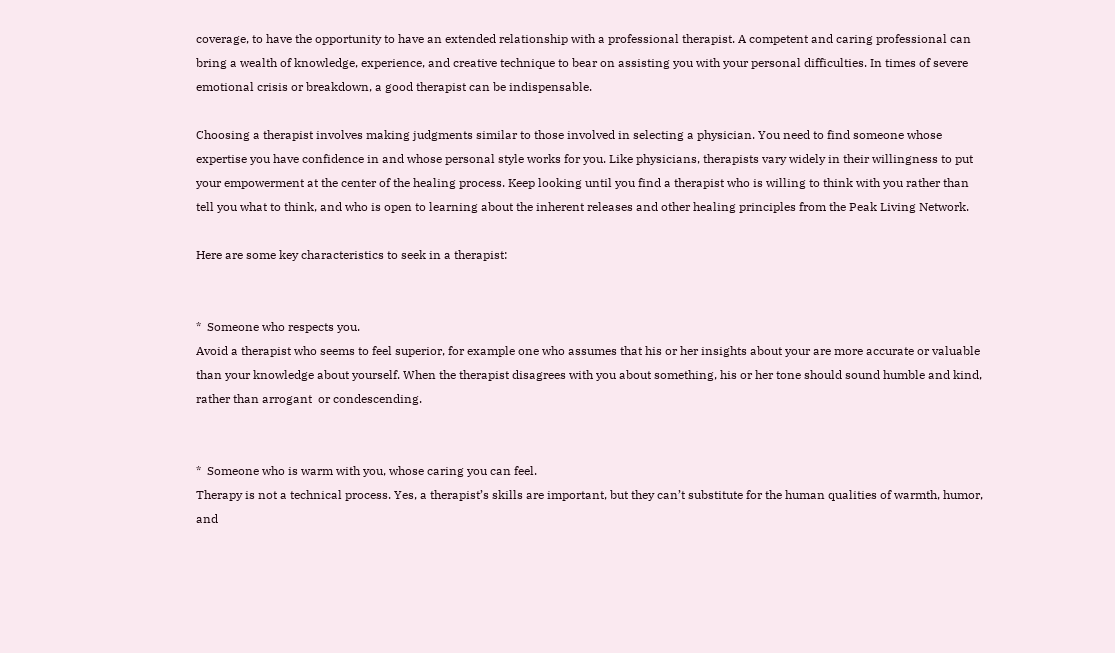coverage, to have the opportunity to have an extended relationship with a professional therapist. A competent and caring professional can bring a wealth of knowledge, experience, and creative technique to bear on assisting you with your personal difficulties. In times of severe emotional crisis or breakdown, a good therapist can be indispensable.

Choosing a therapist involves making judgments similar to those involved in selecting a physician. You need to find someone whose expertise you have confidence in and whose personal style works for you. Like physicians, therapists vary widely in their willingness to put your empowerment at the center of the healing process. Keep looking until you find a therapist who is willing to think with you rather than tell you what to think, and who is open to learning about the inherent releases and other healing principles from the Peak Living Network.

Here are some key characteristics to seek in a therapist:


*  Someone who respects you.
Avoid a therapist who seems to feel superior, for example one who assumes that his or her insights about your are more accurate or valuable than your knowledge about yourself. When the therapist disagrees with you about something, his or her tone should sound humble and kind, rather than arrogant  or condescending.


*  Someone who is warm with you, whose caring you can feel.
Therapy is not a technical process. Yes, a therapist’s skills are important, but they can’t substitute for the human qualities of warmth, humor, and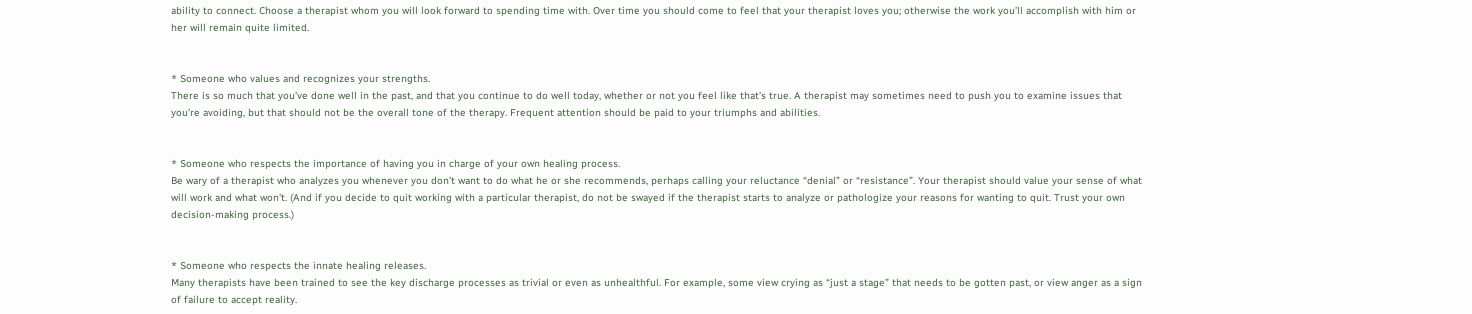ability to connect. Choose a therapist whom you will look forward to spending time with. Over time you should come to feel that your therapist loves you; otherwise the work you’ll accomplish with him or her will remain quite limited.


* Someone who values and recognizes your strengths.
There is so much that you’ve done well in the past, and that you continue to do well today, whether or not you feel like that’s true. A therapist may sometimes need to push you to examine issues that you’re avoiding, but that should not be the overall tone of the therapy. Frequent attention should be paid to your triumphs and abilities.


* Someone who respects the importance of having you in charge of your own healing process.
Be wary of a therapist who analyzes you whenever you don’t want to do what he or she recommends, perhaps calling your reluctance “denial” or “resistance”. Your therapist should value your sense of what will work and what won’t. (And if you decide to quit working with a particular therapist, do not be swayed if the therapist starts to analyze or pathologize your reasons for wanting to quit. Trust your own decision-making process.)


* Someone who respects the innate healing releases.
Many therapists have been trained to see the key discharge processes as trivial or even as unhealthful. For example, some view crying as “just a stage” that needs to be gotten past, or view anger as a sign of failure to accept reality.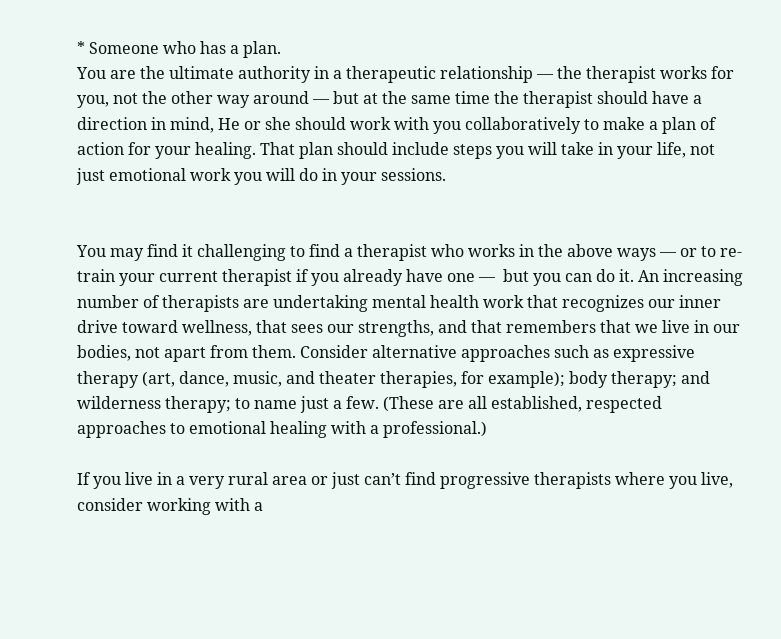* Someone who has a plan.
You are the ultimate authority in a therapeutic relationship — the therapist works for you, not the other way around — but at the same time the therapist should have a direction in mind, He or she should work with you collaboratively to make a plan of action for your healing. That plan should include steps you will take in your life, not just emotional work you will do in your sessions.


You may find it challenging to find a therapist who works in the above ways — or to re-train your current therapist if you already have one —  but you can do it. An increasing number of therapists are undertaking mental health work that recognizes our inner drive toward wellness, that sees our strengths, and that remembers that we live in our bodies, not apart from them. Consider alternative approaches such as expressive therapy (art, dance, music, and theater therapies, for example); body therapy; and wilderness therapy; to name just a few. (These are all established, respected approaches to emotional healing with a professional.)

If you live in a very rural area or just can’t find progressive therapists where you live, consider working with a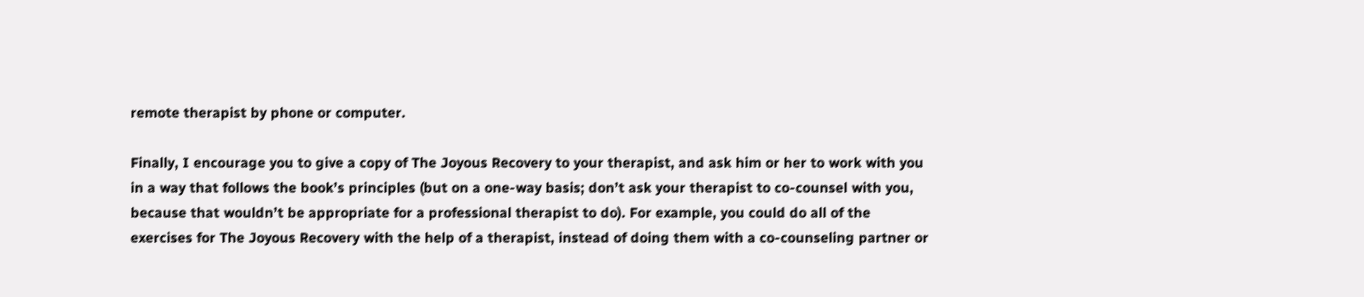remote therapist by phone or computer.

Finally, I encourage you to give a copy of The Joyous Recovery to your therapist, and ask him or her to work with you in a way that follows the book’s principles (but on a one-way basis; don’t ask your therapist to co-counsel with you, because that wouldn’t be appropriate for a professional therapist to do). For example, you could do all of the exercises for The Joyous Recovery with the help of a therapist, instead of doing them with a co-counseling partner or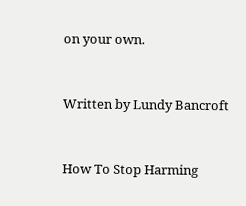on your own.



Written by Lundy Bancroft



How To Stop Harming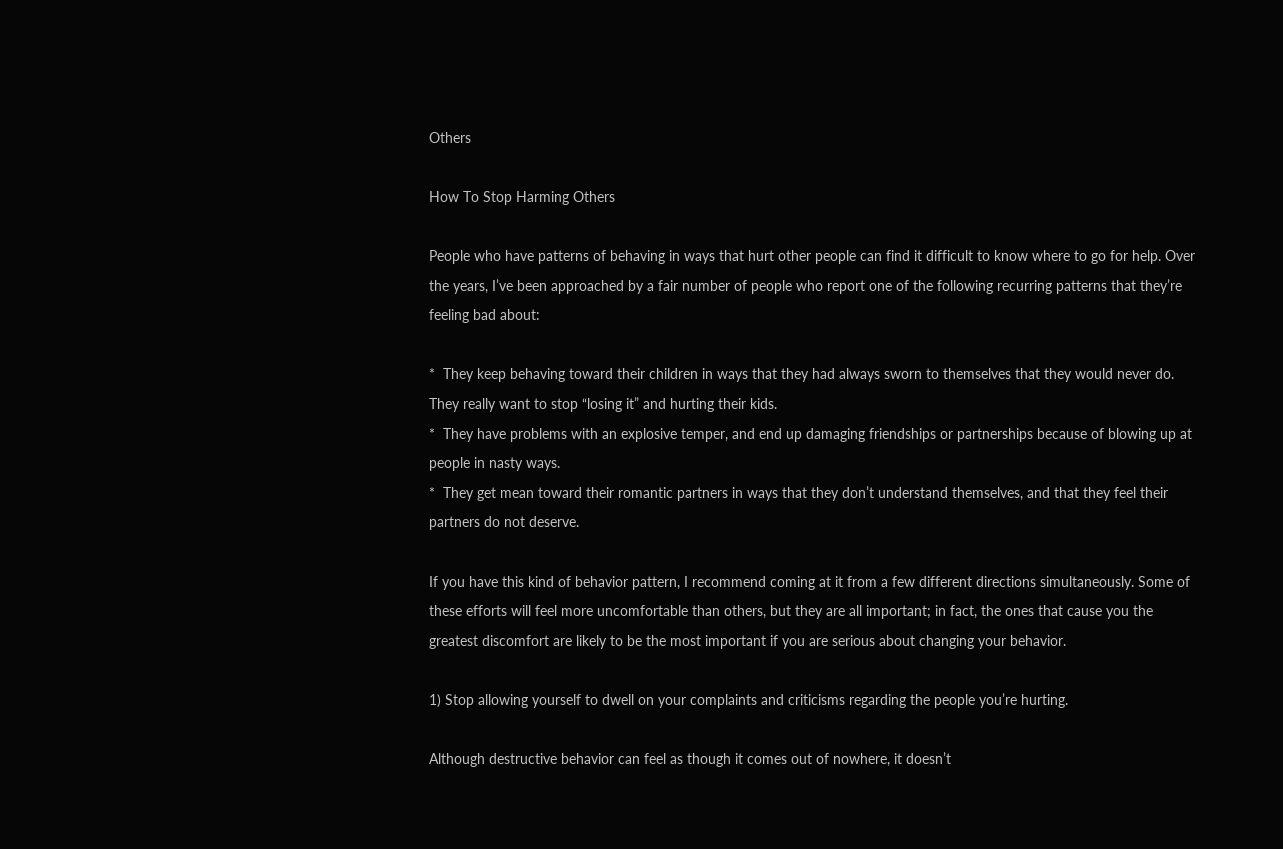Others

How To Stop Harming Others

People who have patterns of behaving in ways that hurt other people can find it difficult to know where to go for help. Over the years, I’ve been approached by a fair number of people who report one of the following recurring patterns that they’re feeling bad about:

*  They keep behaving toward their children in ways that they had always sworn to themselves that they would never do. They really want to stop “losing it” and hurting their kids.
*  They have problems with an explosive temper, and end up damaging friendships or partnerships because of blowing up at people in nasty ways.
*  They get mean toward their romantic partners in ways that they don’t understand themselves, and that they feel their partners do not deserve.

If you have this kind of behavior pattern, I recommend coming at it from a few different directions simultaneously. Some of these efforts will feel more uncomfortable than others, but they are all important; in fact, the ones that cause you the greatest discomfort are likely to be the most important if you are serious about changing your behavior.

1) Stop allowing yourself to dwell on your complaints and criticisms regarding the people you’re hurting.

Although destructive behavior can feel as though it comes out of nowhere, it doesn’t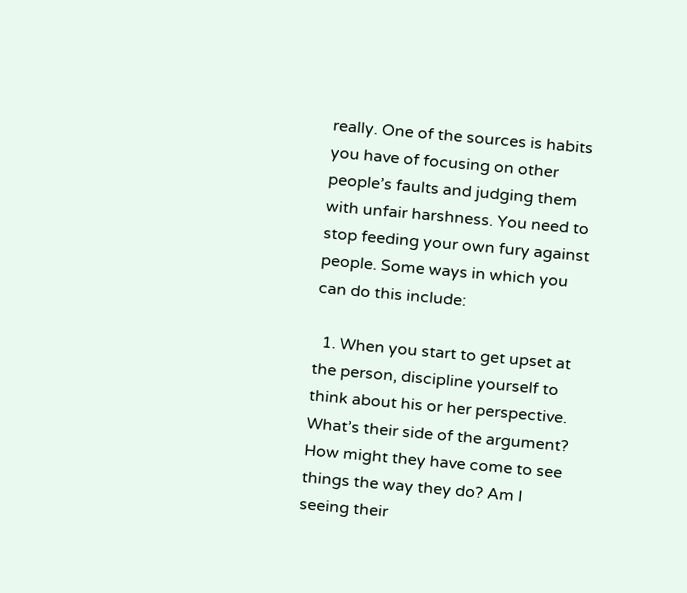really. One of the sources is habits you have of focusing on other people’s faults and judging them with unfair harshness. You need to stop feeding your own fury against people. Some ways in which you can do this include:

  1. When you start to get upset at the person, discipline yourself to think about his or her perspective. What’s their side of the argument? How might they have come to see things the way they do? Am I seeing their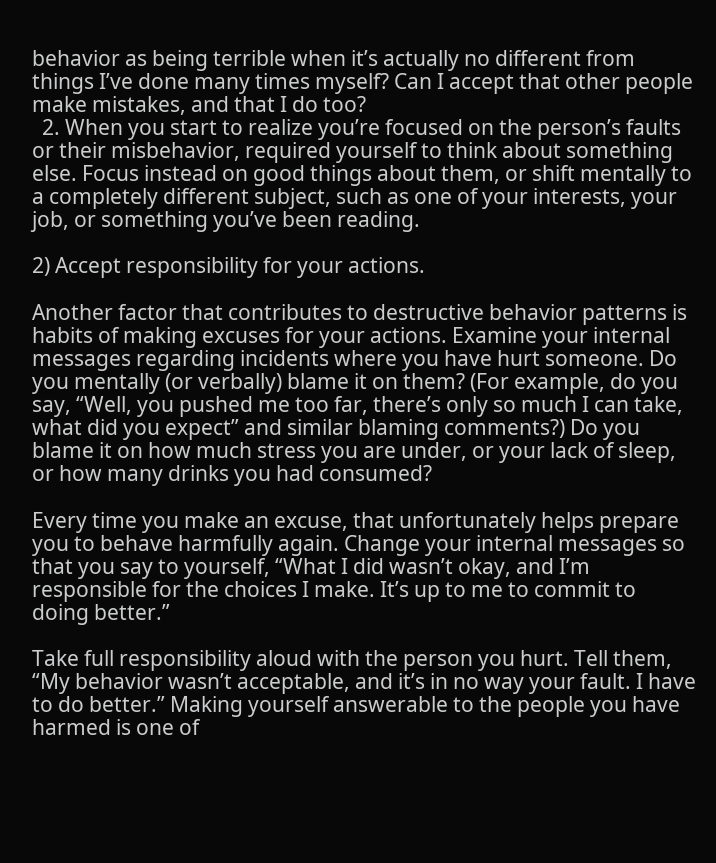behavior as being terrible when it’s actually no different from things I’ve done many times myself? Can I accept that other people make mistakes, and that I do too?
  2. When you start to realize you’re focused on the person’s faults or their misbehavior, required yourself to think about something else. Focus instead on good things about them, or shift mentally to a completely different subject, such as one of your interests, your job, or something you’ve been reading.

2) Accept responsibility for your actions.

Another factor that contributes to destructive behavior patterns is habits of making excuses for your actions. Examine your internal messages regarding incidents where you have hurt someone. Do you mentally (or verbally) blame it on them? (For example, do you say, “Well, you pushed me too far, there’s only so much I can take, what did you expect” and similar blaming comments?) Do you blame it on how much stress you are under, or your lack of sleep, or how many drinks you had consumed?

Every time you make an excuse, that unfortunately helps prepare you to behave harmfully again. Change your internal messages so that you say to yourself, “What I did wasn’t okay, and I’m responsible for the choices I make. It’s up to me to commit to doing better.”

Take full responsibility aloud with the person you hurt. Tell them, “My behavior wasn’t acceptable, and it’s in no way your fault. I have to do better.” Making yourself answerable to the people you have harmed is one of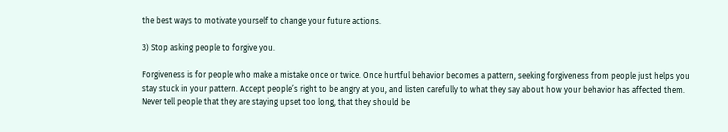the best ways to motivate yourself to change your future actions.

3) Stop asking people to forgive you.

Forgiveness is for people who make a mistake once or twice. Once hurtful behavior becomes a pattern, seeking forgiveness from people just helps you stay stuck in your pattern. Accept people’s right to be angry at you, and listen carefully to what they say about how your behavior has affected them. Never tell people that they are staying upset too long, that they should be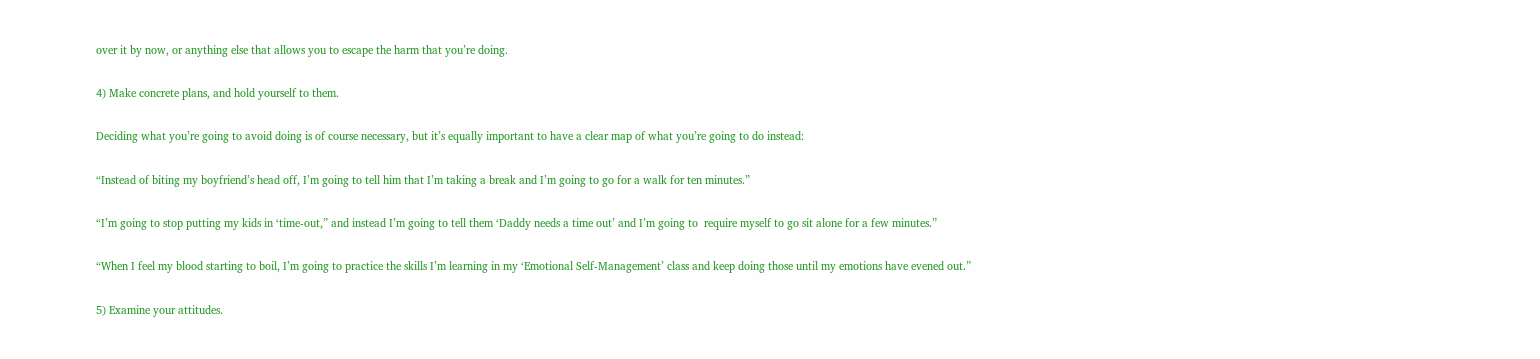over it by now, or anything else that allows you to escape the harm that you’re doing.

4) Make concrete plans, and hold yourself to them.

Deciding what you’re going to avoid doing is of course necessary, but it’s equally important to have a clear map of what you’re going to do instead:

“Instead of biting my boyfriend’s head off, I’m going to tell him that I’m taking a break and I’m going to go for a walk for ten minutes.”

“I’m going to stop putting my kids in ‘time-out,” and instead I’m going to tell them ‘Daddy needs a time out’ and I’m going to  require myself to go sit alone for a few minutes.”

“When I feel my blood starting to boil, I’m going to practice the skills I’m learning in my ‘Emotional Self-Management’ class and keep doing those until my emotions have evened out.”

5) Examine your attitudes.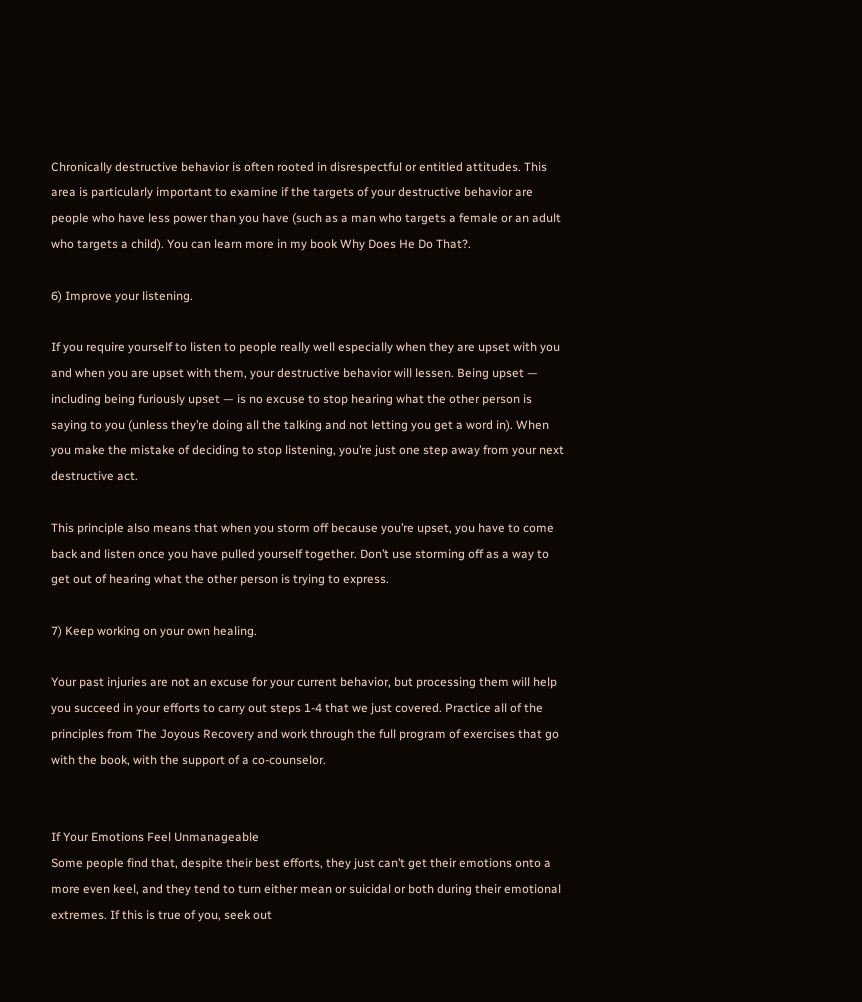Chronically destructive behavior is often rooted in disrespectful or entitled attitudes. This area is particularly important to examine if the targets of your destructive behavior are people who have less power than you have (such as a man who targets a female or an adult who targets a child). You can learn more in my book Why Does He Do That?.

6) Improve your listening.

If you require yourself to listen to people really well especially when they are upset with you and when you are upset with them, your destructive behavior will lessen. Being upset — including being furiously upset — is no excuse to stop hearing what the other person is saying to you (unless they’re doing all the talking and not letting you get a word in). When you make the mistake of deciding to stop listening, you’re just one step away from your next destructive act.

This principle also means that when you storm off because you’re upset, you have to come back and listen once you have pulled yourself together. Don’t use storming off as a way to get out of hearing what the other person is trying to express.

7) Keep working on your own healing.

Your past injuries are not an excuse for your current behavior, but processing them will help you succeed in your efforts to carry out steps 1-4 that we just covered. Practice all of the principles from The Joyous Recovery and work through the full program of exercises that go with the book, with the support of a co-counselor.


If Your Emotions Feel Unmanageable
Some people find that, despite their best efforts, they just can’t get their emotions onto a more even keel, and they tend to turn either mean or suicidal or both during their emotional extremes. If this is true of you, seek out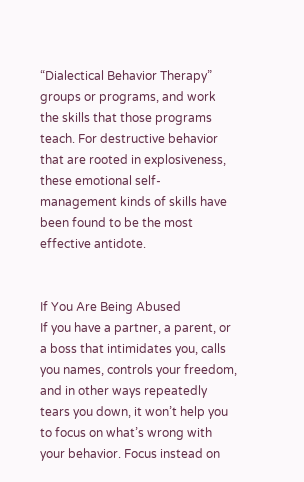“Dialectical Behavior Therapy” groups or programs, and work the skills that those programs teach. For destructive behavior that are rooted in explosiveness, these emotional self-management kinds of skills have been found to be the most effective antidote.


If You Are Being Abused
If you have a partner, a parent, or a boss that intimidates you, calls you names, controls your freedom, and in other ways repeatedly tears you down, it won’t help you to focus on what’s wrong with your behavior. Focus instead on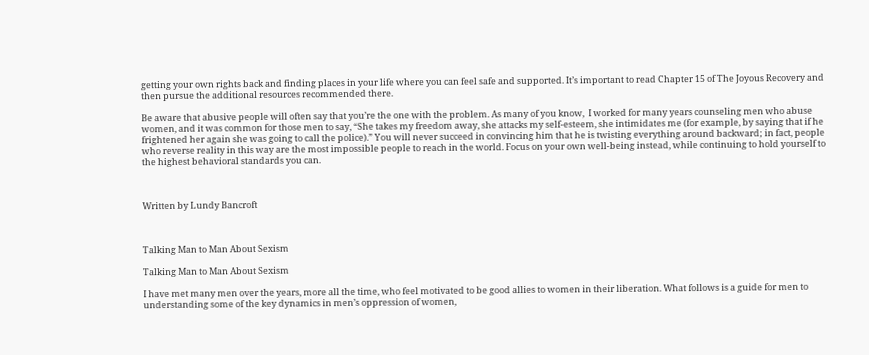getting your own rights back and finding places in your life where you can feel safe and supported. It’s important to read Chapter 15 of The Joyous Recovery and then pursue the additional resources recommended there.

Be aware that abusive people will often say that you’re the one with the problem. As many of you know,  I worked for many years counseling men who abuse women, and it was common for those men to say, “She takes my freedom away, she attacks my self-esteem, she intimidates me (for example, by saying that if he frightened her again she was going to call the police).” You will never succeed in convincing him that he is twisting everything around backward; in fact, people who reverse reality in this way are the most impossible people to reach in the world. Focus on your own well-being instead, while continuing to hold yourself to the highest behavioral standards you can.



Written by Lundy Bancroft



Talking Man to Man About Sexism

Talking Man to Man About Sexism

I have met many men over the years, more all the time, who feel motivated to be good allies to women in their liberation. What follows is a guide for men to understanding some of the key dynamics in men’s oppression of women,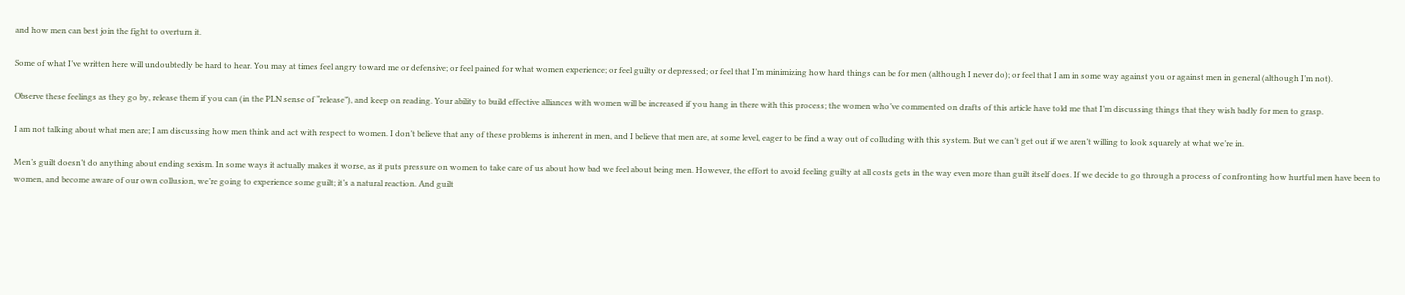and how men can best join the fight to overturn it.

Some of what I’ve written here will undoubtedly be hard to hear. You may at times feel angry toward me or defensive; or feel pained for what women experience; or feel guilty or depressed; or feel that I’m minimizing how hard things can be for men (although I never do); or feel that I am in some way against you or against men in general (although I’m not).

Observe these feelings as they go by, release them if you can (in the PLN sense of “release”), and keep on reading. Your ability to build effective alliances with women will be increased if you hang in there with this process; the women who’ve commented on drafts of this article have told me that I’m discussing things that they wish badly for men to grasp.

I am not talking about what men are; I am discussing how men think and act with respect to women. I don’t believe that any of these problems is inherent in men, and I believe that men are, at some level, eager to be find a way out of colluding with this system. But we can’t get out if we aren’t willing to look squarely at what we’re in.

Men’s guilt doesn’t do anything about ending sexism. In some ways it actually makes it worse, as it puts pressure on women to take care of us about how bad we feel about being men. However, the effort to avoid feeling guilty at all costs gets in the way even more than guilt itself does. If we decide to go through a process of confronting how hurtful men have been to women, and become aware of our own collusion, we’re going to experience some guilt; it’s a natural reaction. And guilt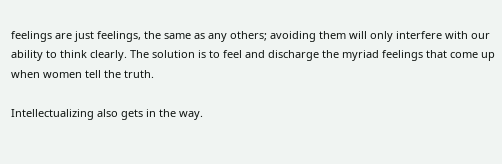feelings are just feelings, the same as any others; avoiding them will only interfere with our ability to think clearly. The solution is to feel and discharge the myriad feelings that come up when women tell the truth.

Intellectualizing also gets in the way.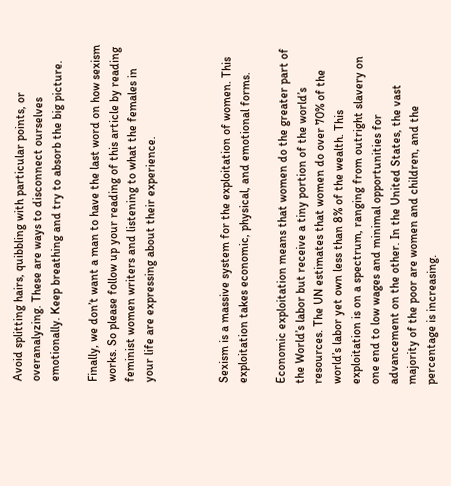Avoid splitting hairs, quibbling with particular points, or overanalyzing. These are ways to disconnect ourselves emotionally. Keep breathing and try to absorb the big picture.

Finally, we don’t want a man to have the last word on how sexism works. So please follow up your reading of this article by reading feminist women writers and listening to what the females in your life are expressing about their experience.



Sexism is a massive system for the exploitation of women. This exploitation takes economic, physical, and emotional forms.

Economic exploitation means that women do the greater part of the World’s labor but receive a tiny portion of the world’s resources. The UN estimates that women do over 70% of the world’s labor yet own less than 8% of the wealth. This exploitation is on a spectrum, ranging from outright slavery on one end to low wages and minimal opportunities for advancement on the other. In the United States, the vast majority of the poor are women and children, and the percentage is increasing.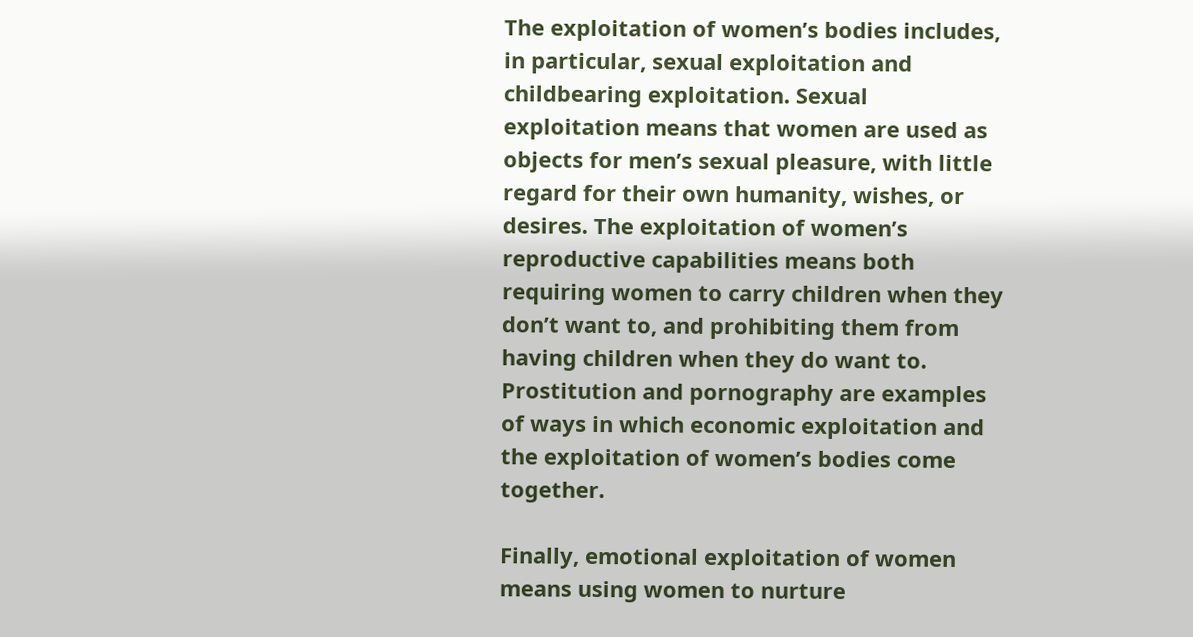The exploitation of women’s bodies includes, in particular, sexual exploitation and childbearing exploitation. Sexual exploitation means that women are used as objects for men’s sexual pleasure, with little regard for their own humanity, wishes, or desires. The exploitation of women’s reproductive capabilities means both requiring women to carry children when they don’t want to, and prohibiting them from having children when they do want to. Prostitution and pornography are examples of ways in which economic exploitation and the exploitation of women’s bodies come together.

Finally, emotional exploitation of women means using women to nurture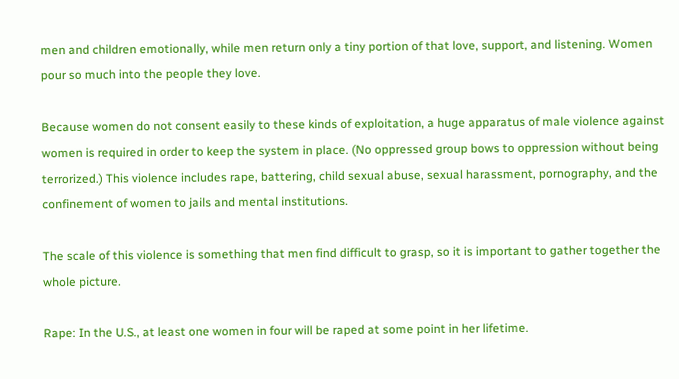men and children emotionally, while men return only a tiny portion of that love, support, and listening. Women pour so much into the people they love.

Because women do not consent easily to these kinds of exploitation, a huge apparatus of male violence against women is required in order to keep the system in place. (No oppressed group bows to oppression without being terrorized.) This violence includes rape, battering, child sexual abuse, sexual harassment, pornography, and the confinement of women to jails and mental institutions.

The scale of this violence is something that men find difficult to grasp, so it is important to gather together the whole picture.

Rape: In the U.S., at least one women in four will be raped at some point in her lifetime.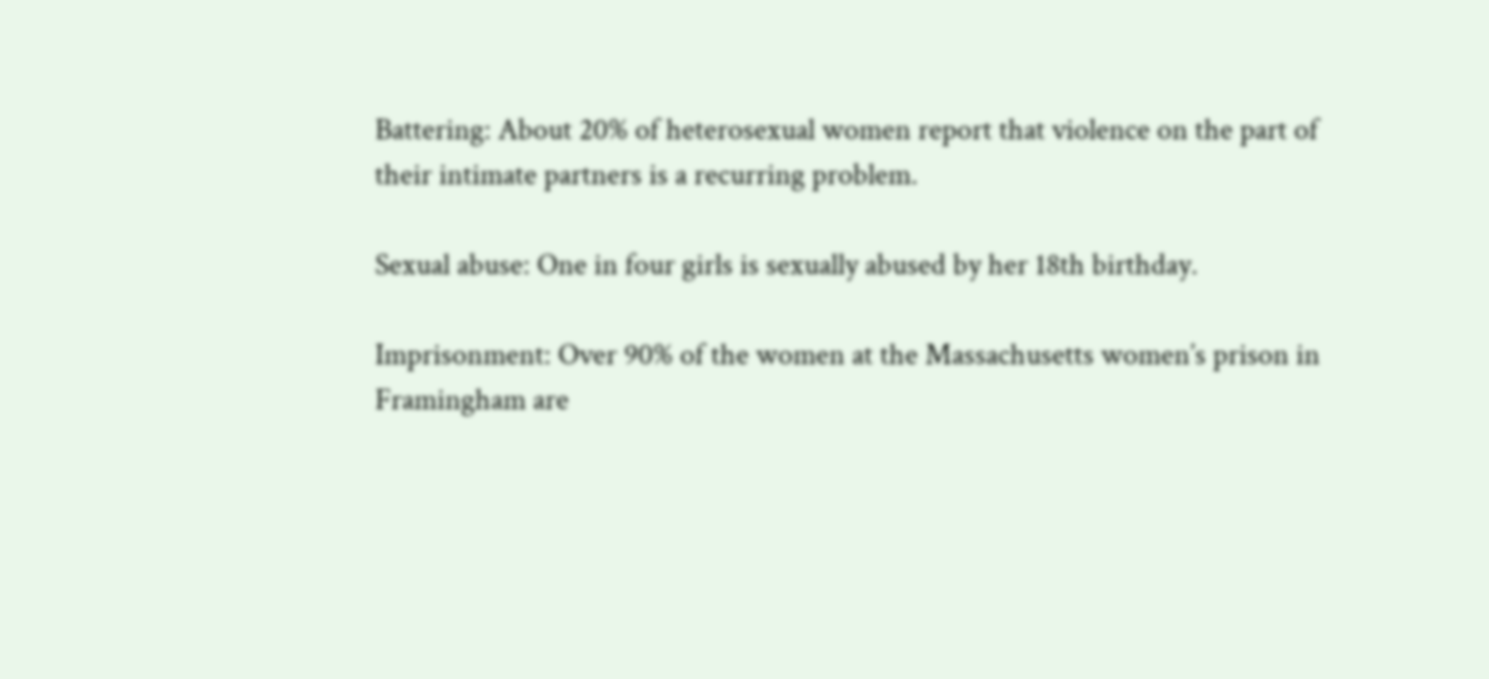Battering: About 20% of heterosexual women report that violence on the part of their intimate partners is a recurring problem.

Sexual abuse: One in four girls is sexually abused by her 18th birthday.

Imprisonment: Over 90% of the women at the Massachusetts women’s prison in Framingham are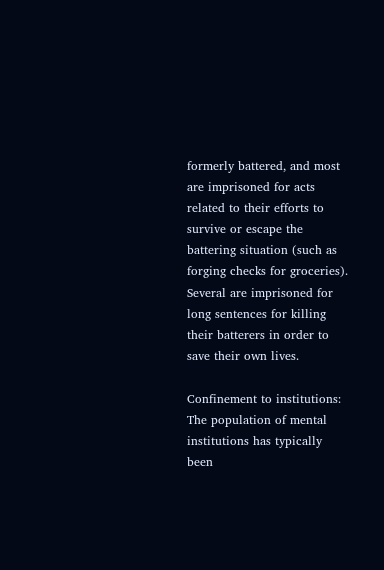formerly battered, and most are imprisoned for acts related to their efforts to survive or escape the battering situation (such as forging checks for groceries). Several are imprisoned for long sentences for killing their batterers in order to save their own lives.

Confinement to institutions: The population of mental institutions has typically been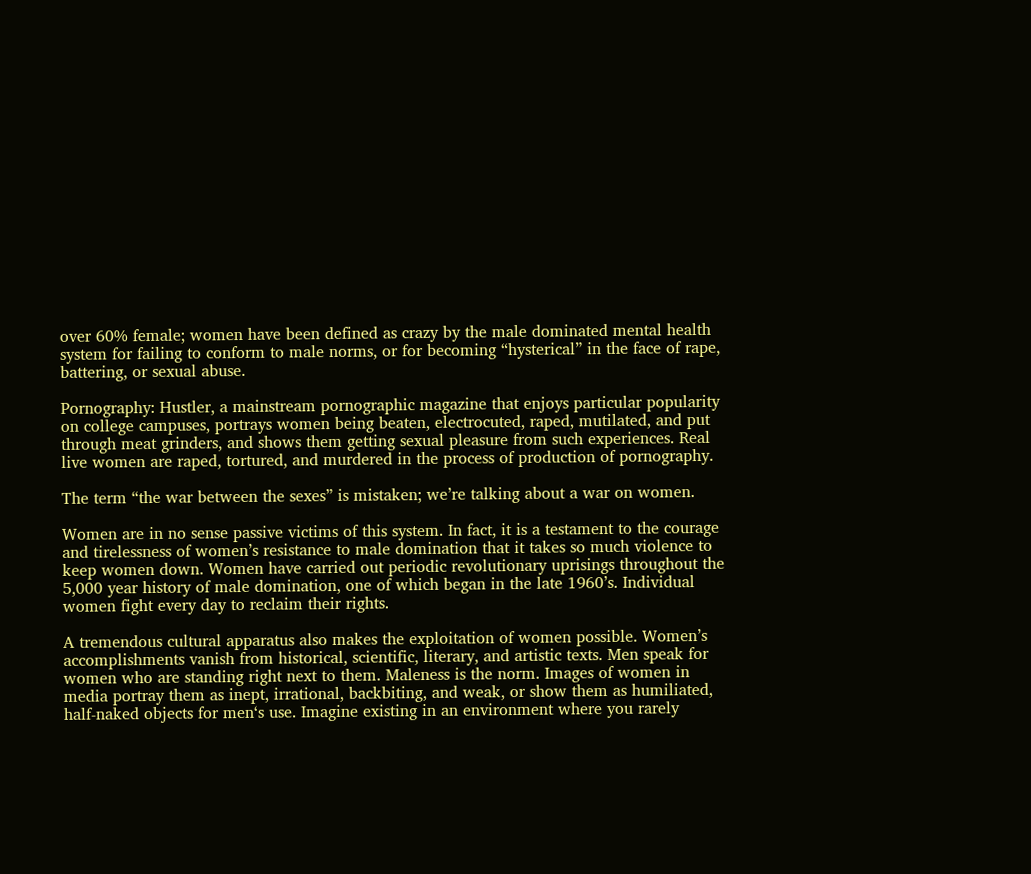over 60% female; women have been defined as crazy by the male dominated mental health system for failing to conform to male norms, or for becoming “hysterical” in the face of rape, battering, or sexual abuse.

Pornography: Hustler, a mainstream pornographic magazine that enjoys particular popularity on college campuses, portrays women being beaten, electrocuted, raped, mutilated, and put through meat grinders, and shows them getting sexual pleasure from such experiences. Real live women are raped, tortured, and murdered in the process of production of pornography.

The term “the war between the sexes” is mistaken; we’re talking about a war on women.

Women are in no sense passive victims of this system. In fact, it is a testament to the courage and tirelessness of women’s resistance to male domination that it takes so much violence to keep women down. Women have carried out periodic revolutionary uprisings throughout the 5,000 year history of male domination, one of which began in the late 1960’s. Individual women fight every day to reclaim their rights.

A tremendous cultural apparatus also makes the exploitation of women possible. Women’s accomplishments vanish from historical, scientific, literary, and artistic texts. Men speak for women who are standing right next to them. Maleness is the norm. Images of women in media portray them as inept, irrational, backbiting, and weak, or show them as humiliated, half-naked objects for men‘s use. Imagine existing in an environment where you rarely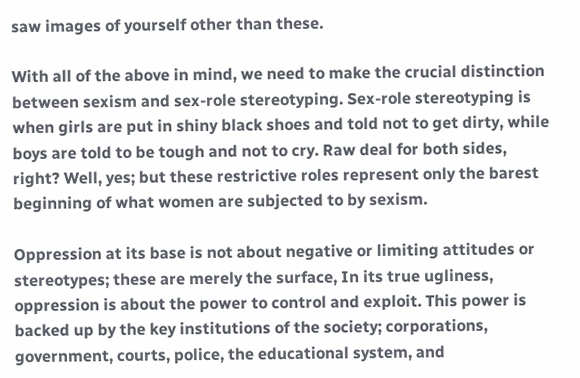saw images of yourself other than these.

With all of the above in mind, we need to make the crucial distinction between sexism and sex-role stereotyping. Sex-role stereotyping is when girls are put in shiny black shoes and told not to get dirty, while boys are told to be tough and not to cry. Raw deal for both sides, right? Well, yes; but these restrictive roles represent only the barest beginning of what women are subjected to by sexism.

Oppression at its base is not about negative or limiting attitudes or stereotypes; these are merely the surface, In its true ugliness, oppression is about the power to control and exploit. This power is backed up by the key institutions of the society; corporations, government, courts, police, the educational system, and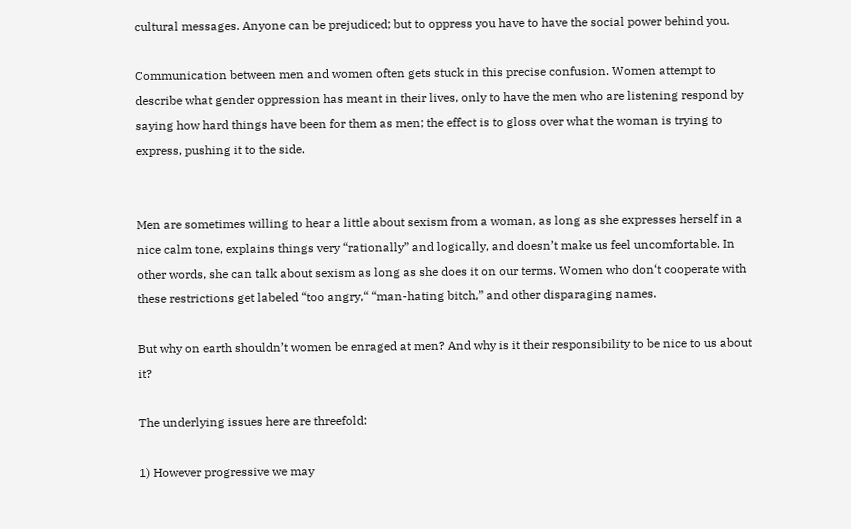cultural messages. Anyone can be prejudiced; but to oppress you have to have the social power behind you.

Communication between men and women often gets stuck in this precise confusion. Women attempt to describe what gender oppression has meant in their lives, only to have the men who are listening respond by saying how hard things have been for them as men; the effect is to gloss over what the woman is trying to express, pushing it to the side.


Men are sometimes willing to hear a little about sexism from a woman, as long as she expresses herself in a nice calm tone, explains things very “rationally” and logically, and doesn’t make us feel uncomfortable. In other words, she can talk about sexism as long as she does it on our terms. Women who don‘t cooperate with these restrictions get labeled “too angry,“ “man-hating bitch,” and other disparaging names.

But why on earth shouldn’t women be enraged at men? And why is it their responsibility to be nice to us about it?

The underlying issues here are threefold:

1) However progressive we may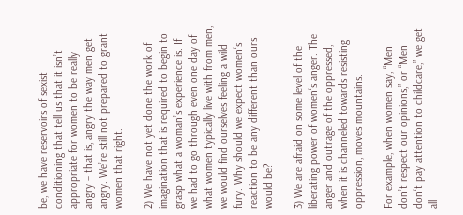be, we have reservoirs of sexist conditioning that tell us that it isn’t appropriate for women to be really angry – that is, angry the way men get angry. We’re still not prepared to grant women that right.

2) We have not yet done the work of imagination that is required to begin to grasp what a woman’s experience is. If we had to go through even one day of what women typically live with from men, we would find ourselves feeling a wild fury. Why should we expect women‘s reaction to be any different than ours would be?

3) We are afraid on some level of the liberating power of women‘s anger. The anger and outrage of the oppressed, when it is channeled towards resisting oppression, moves mountains.

For example, when women say, “Men don’t respect our opinions,” or “Men don‘t pay attention to childcare,” we get all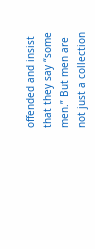offended and insist that they say “some men.” But men are not just a collection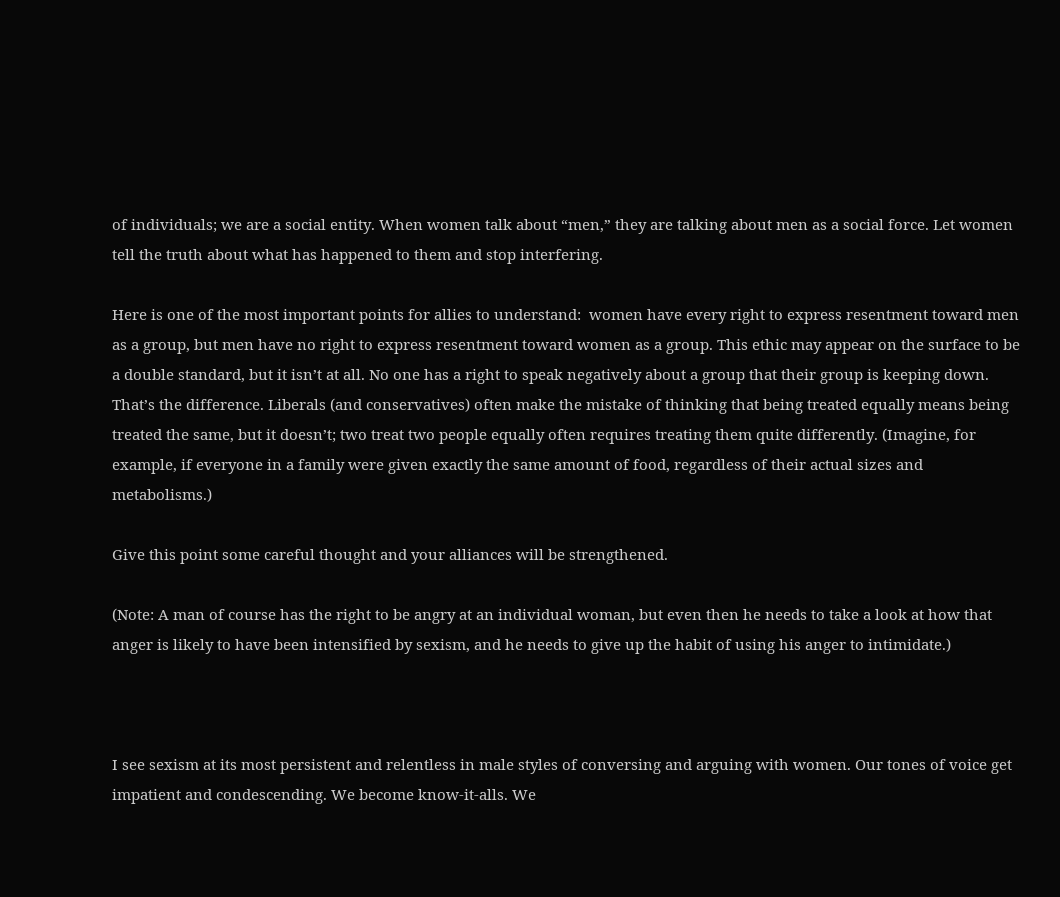of individuals; we are a social entity. When women talk about “men,” they are talking about men as a social force. Let women tell the truth about what has happened to them and stop interfering.

Here is one of the most important points for allies to understand:  women have every right to express resentment toward men as a group, but men have no right to express resentment toward women as a group. This ethic may appear on the surface to be a double standard, but it isn’t at all. No one has a right to speak negatively about a group that their group is keeping down. That’s the difference. Liberals (and conservatives) often make the mistake of thinking that being treated equally means being treated the same, but it doesn’t; two treat two people equally often requires treating them quite differently. (Imagine, for example, if everyone in a family were given exactly the same amount of food, regardless of their actual sizes and metabolisms.)

Give this point some careful thought and your alliances will be strengthened.

(Note: A man of course has the right to be angry at an individual woman, but even then he needs to take a look at how that anger is likely to have been intensified by sexism, and he needs to give up the habit of using his anger to intimidate.)



I see sexism at its most persistent and relentless in male styles of conversing and arguing with women. Our tones of voice get impatient and condescending. We become know-it-alls. We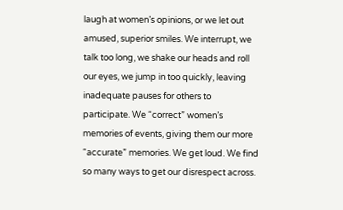laugh at women’s opinions, or we let out amused, superior smiles. We interrupt, we talk too long, we shake our heads and roll our eyes, we jump in too quickly, leaving inadequate pauses for others to participate. We “correct” women’s memories of events, giving them our more “accurate” memories. We get loud. We find so many ways to get our disrespect across.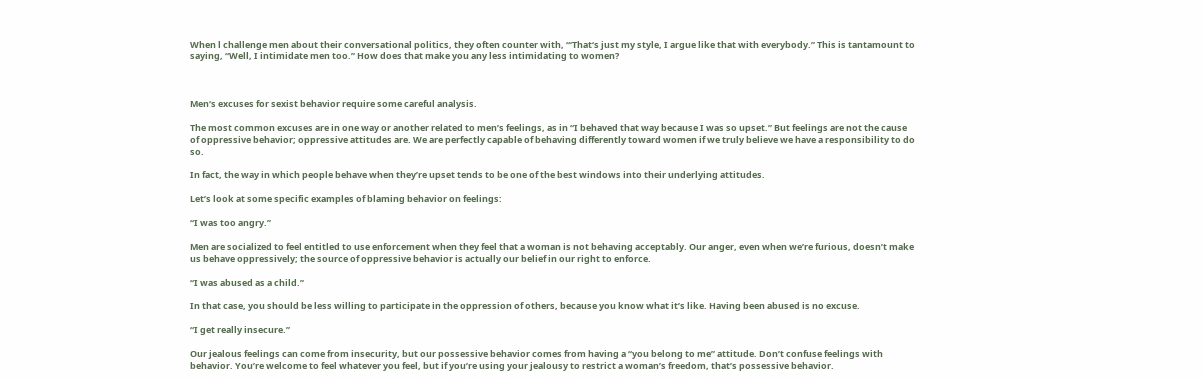When l challenge men about their conversational politics, they often counter with, “‘That‘s just my style, I argue like that with everybody.” This is tantamount to saying, “Well, I intimidate men too.” How does that make you any less intimidating to women?



Men‘s excuses for sexist behavior require some careful analysis.

The most common excuses are in one way or another related to men’s feelings, as in “I behaved that way because I was so upset.” But feelings are not the cause of oppressive behavior; oppressive attitudes are. We are perfectly capable of behaving differently toward women if we truly believe we have a responsibility to do so.

In fact, the way in which people behave when they’re upset tends to be one of the best windows into their underlying attitudes.

Let’s look at some specific examples of blaming behavior on feelings:

“I was too angry.”

Men are socialized to feel entitled to use enforcement when they feel that a woman is not behaving acceptably. Our anger, even when we’re furious, doesn’t make us behave oppressively; the source of oppressive behavior is actually our belief in our right to enforce.

“I was abused as a child.”

In that case, you should be less willing to participate in the oppression of others, because you know what it’s like. Having been abused is no excuse.

“I get really insecure.”

Our jealous feelings can come from insecurity, but our possessive behavior comes from having a “you belong to me” attitude. Don’t confuse feelings with behavior. You’re welcome to feel whatever you feel, but if you’re using your jealousy to restrict a woman’s freedom, that’s possessive behavior.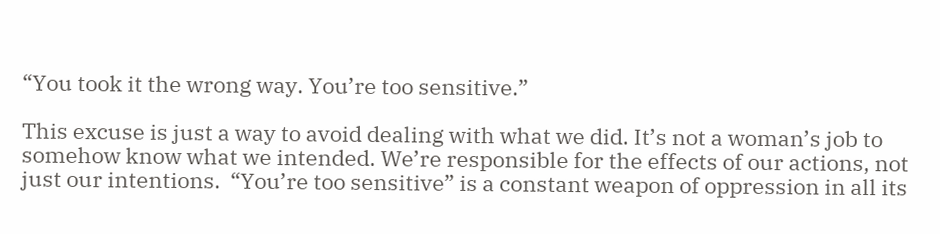“You took it the wrong way. You’re too sensitive.”

This excuse is just a way to avoid dealing with what we did. It’s not a woman’s job to somehow know what we intended. We’re responsible for the effects of our actions, not just our intentions.  “You’re too sensitive” is a constant weapon of oppression in all its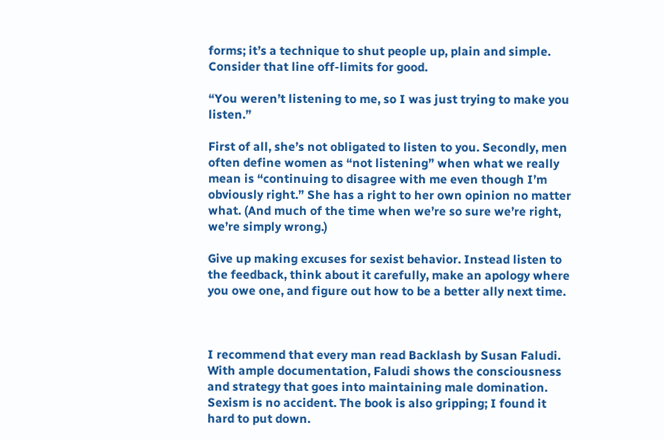forms; it’s a technique to shut people up, plain and simple. Consider that line off-limits for good.

“You weren’t listening to me, so I was just trying to make you listen.”

First of all, she’s not obligated to listen to you. Secondly, men often define women as “not listening” when what we really mean is “continuing to disagree with me even though I’m obviously right.” She has a right to her own opinion no matter what. (And much of the time when we’re so sure we’re right, we’re simply wrong.)

Give up making excuses for sexist behavior. Instead listen to the feedback, think about it carefully, make an apology where you owe one, and figure out how to be a better ally next time.



I recommend that every man read Backlash by Susan Faludi. With ample documentation, Faludi shows the consciousness and strategy that goes into maintaining male domination. Sexism is no accident. The book is also gripping; I found it hard to put down.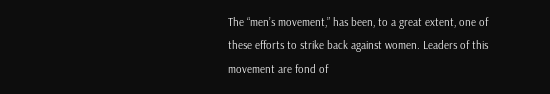The “men’s movement,” has been, to a great extent, one of these efforts to strike back against women. Leaders of this movement are fond of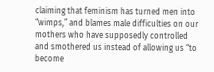claiming that feminism has turned men into “wimps,” and blames male difficulties on our mothers who have supposedly controlled and smothered us instead of allowing us “to become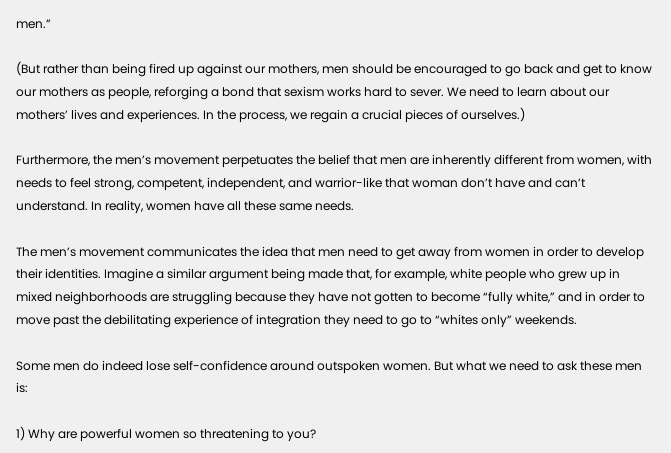men.”

(But rather than being fired up against our mothers, men should be encouraged to go back and get to know our mothers as people, reforging a bond that sexism works hard to sever. We need to learn about our mothers’ lives and experiences. In the process, we regain a crucial pieces of ourselves.)

Furthermore, the men’s movement perpetuates the belief that men are inherently different from women, with needs to feel strong, competent, independent, and warrior-like that woman don’t have and can’t understand. In reality, women have all these same needs.

The men’s movement communicates the idea that men need to get away from women in order to develop their identities. Imagine a similar argument being made that, for example, white people who grew up in mixed neighborhoods are struggling because they have not gotten to become “fully white,” and in order to move past the debilitating experience of integration they need to go to “whites only” weekends.

Some men do indeed lose self-confidence around outspoken women. But what we need to ask these men is:

1) Why are powerful women so threatening to you?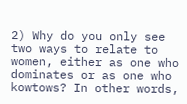2) Why do you only see two ways to relate to women, either as one who dominates or as one who kowtows? In other words,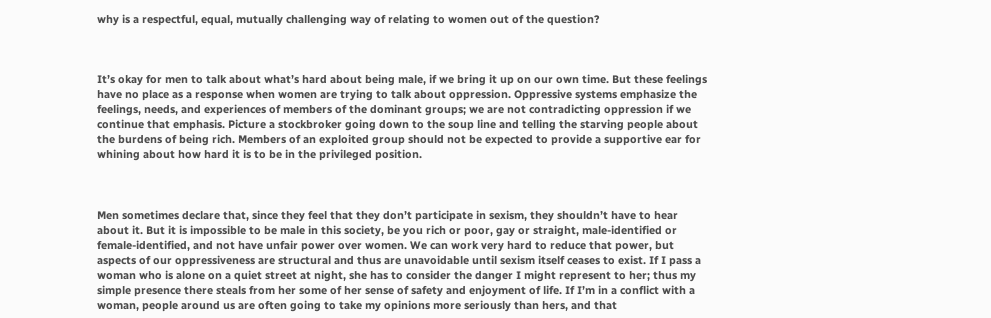why is a respectful, equal, mutually challenging way of relating to women out of the question?



It’s okay for men to talk about what’s hard about being male, if we bring it up on our own time. But these feelings have no place as a response when women are trying to talk about oppression. Oppressive systems emphasize the feelings, needs, and experiences of members of the dominant groups; we are not contradicting oppression if we continue that emphasis. Picture a stockbroker going down to the soup line and telling the starving people about the burdens of being rich. Members of an exploited group should not be expected to provide a supportive ear for whining about how hard it is to be in the privileged position.



Men sometimes declare that, since they feel that they don’t participate in sexism, they shouldn’t have to hear about it. But it is impossible to be male in this society, be you rich or poor, gay or straight, male-identified or female-identified, and not have unfair power over women. We can work very hard to reduce that power, but aspects of our oppressiveness are structural and thus are unavoidable until sexism itself ceases to exist. If I pass a woman who is alone on a quiet street at night, she has to consider the danger I might represent to her; thus my simple presence there steals from her some of her sense of safety and enjoyment of life. If I’m in a conflict with a woman, people around us are often going to take my opinions more seriously than hers, and that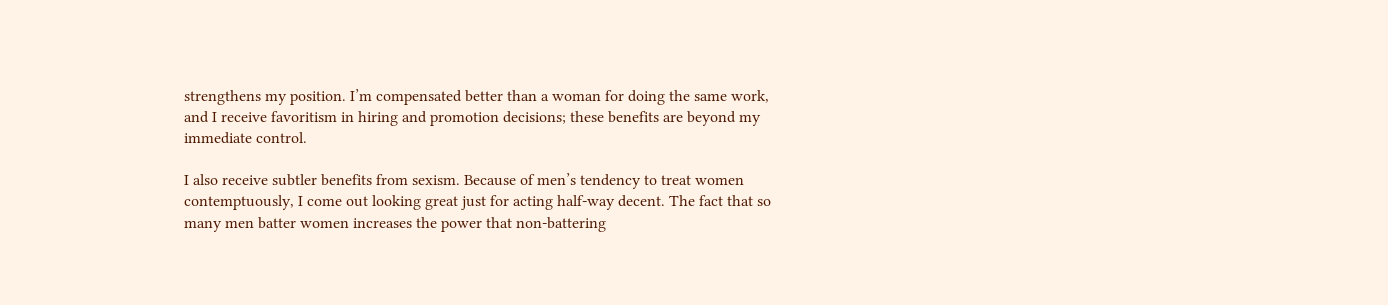strengthens my position. I’m compensated better than a woman for doing the same work, and I receive favoritism in hiring and promotion decisions; these benefits are beyond my immediate control.

I also receive subtler benefits from sexism. Because of men’s tendency to treat women contemptuously, I come out looking great just for acting half-way decent. The fact that so many men batter women increases the power that non-battering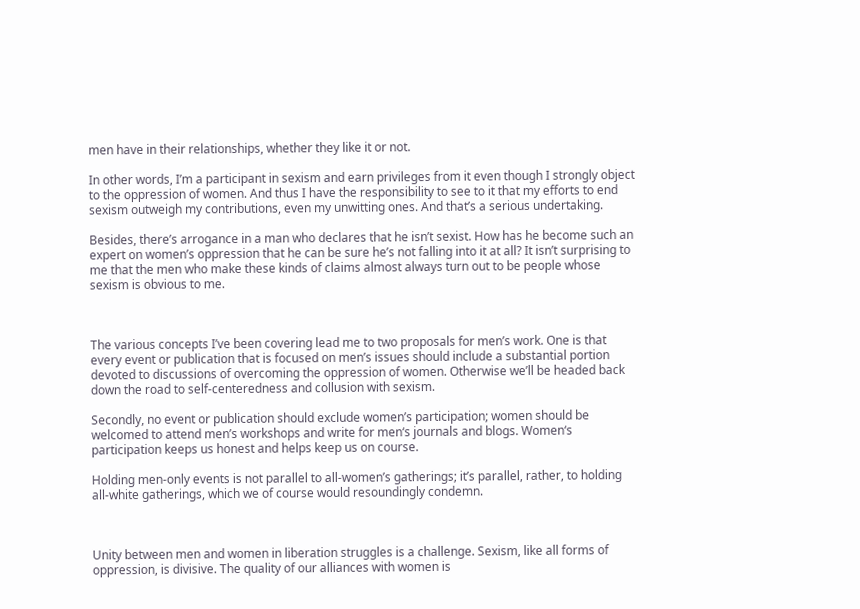men have in their relationships, whether they like it or not.

In other words, I’m a participant in sexism and earn privileges from it even though I strongly object to the oppression of women. And thus I have the responsibility to see to it that my efforts to end sexism outweigh my contributions, even my unwitting ones. And that’s a serious undertaking.

Besides, there’s arrogance in a man who declares that he isn’t sexist. How has he become such an expert on women’s oppression that he can be sure he’s not falling into it at all? It isn’t surprising to me that the men who make these kinds of claims almost always turn out to be people whose sexism is obvious to me.



The various concepts I’ve been covering lead me to two proposals for men’s work. One is that every event or publication that is focused on men’s issues should include a substantial portion devoted to discussions of overcoming the oppression of women. Otherwise we’ll be headed back down the road to self-centeredness and collusion with sexism.

Secondly, no event or publication should exclude women’s participation; women should be welcomed to attend men’s workshops and write for men‘s journals and blogs. Women‘s participation keeps us honest and helps keep us on course.

Holding men-only events is not parallel to all-women’s gatherings; it’s parallel, rather, to holding all-white gatherings, which we of course would resoundingly condemn.



Unity between men and women in liberation struggles is a challenge. Sexism, like all forms of oppression, is divisive. The quality of our alliances with women is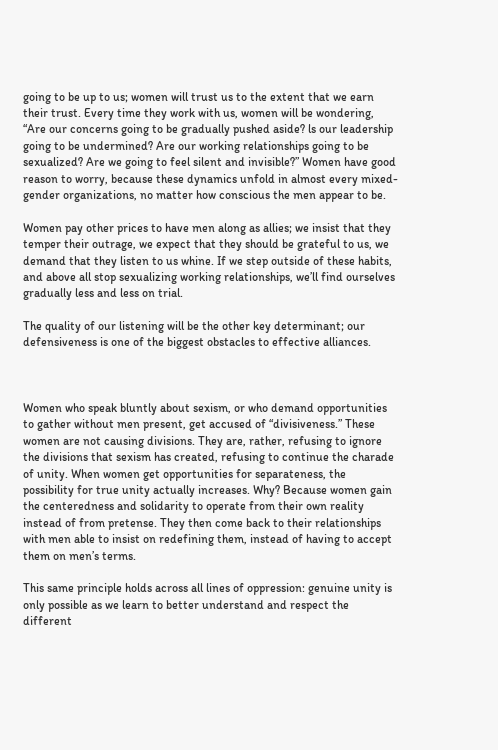going to be up to us; women will trust us to the extent that we earn their trust. Every time they work with us, women will be wondering, “Are our concerns going to be gradually pushed aside? ls our leadership going to be undermined? Are our working relationships going to be sexualized? Are we going to feel silent and invisible?” Women have good reason to worry, because these dynamics unfold in almost every mixed-gender organizations, no matter how conscious the men appear to be.

Women pay other prices to have men along as allies; we insist that they temper their outrage, we expect that they should be grateful to us, we demand that they listen to us whine. If we step outside of these habits, and above all stop sexualizing working relationships, we’ll find ourselves gradually less and less on trial.

The quality of our listening will be the other key determinant; our defensiveness is one of the biggest obstacles to effective alliances.



Women who speak bluntly about sexism, or who demand opportunities to gather without men present, get accused of “divisiveness.” These women are not causing divisions. They are, rather, refusing to ignore the divisions that sexism has created, refusing to continue the charade of unity. When women get opportunities for separateness, the possibility for true unity actually increases. Why? Because women gain the centeredness and solidarity to operate from their own reality instead of from pretense. They then come back to their relationships with men able to insist on redefining them, instead of having to accept them on men’s terms.

This same principle holds across all lines of oppression: genuine unity is only possible as we learn to better understand and respect the different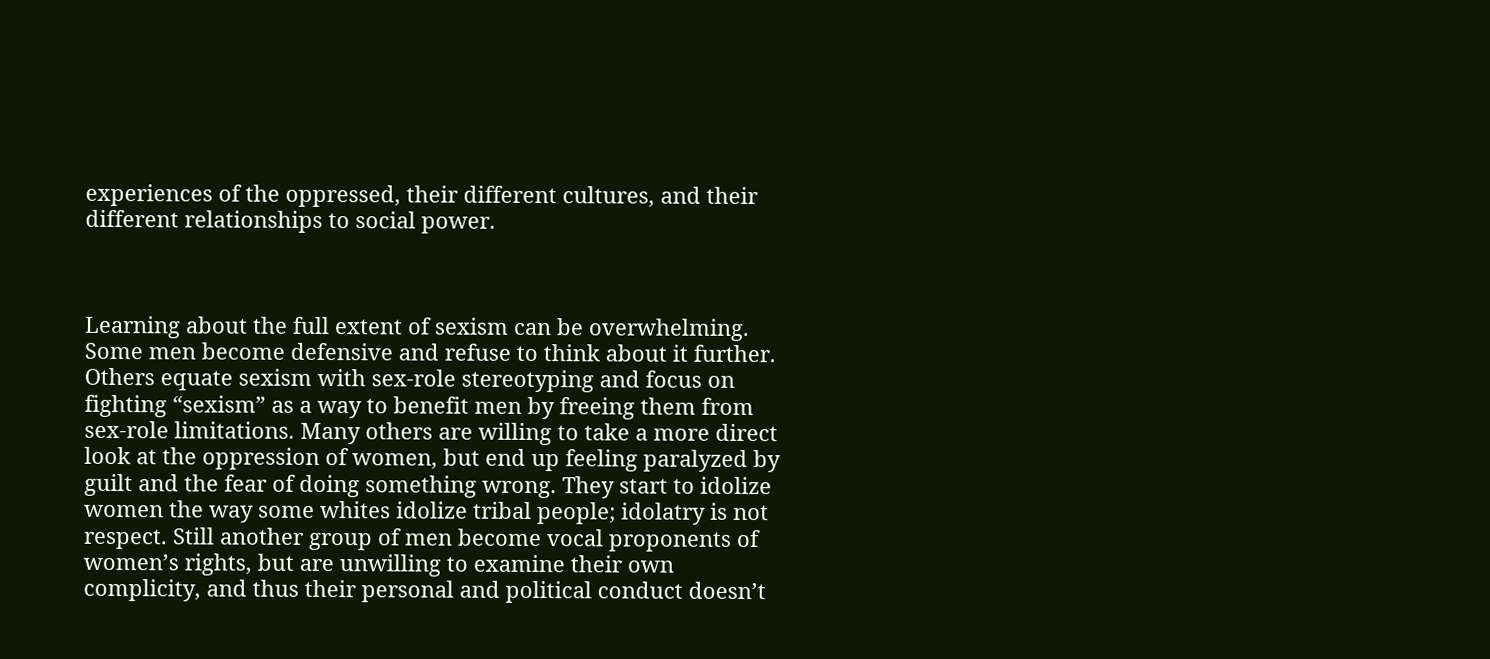experiences of the oppressed, their different cultures, and their different relationships to social power.



Learning about the full extent of sexism can be overwhelming. Some men become defensive and refuse to think about it further. Others equate sexism with sex-role stereotyping and focus on fighting “sexism” as a way to benefit men by freeing them from sex-role limitations. Many others are willing to take a more direct look at the oppression of women, but end up feeling paralyzed by guilt and the fear of doing something wrong. They start to idolize women the way some whites idolize tribal people; idolatry is not respect. Still another group of men become vocal proponents of women’s rights, but are unwilling to examine their own complicity, and thus their personal and political conduct doesn’t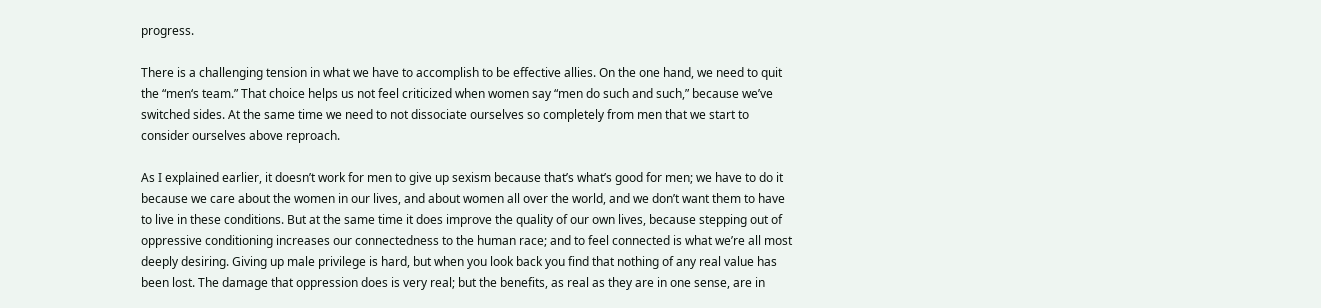progress.

There is a challenging tension in what we have to accomplish to be effective allies. On the one hand, we need to quit the “men‘s team.” That choice helps us not feel criticized when women say “men do such and such,” because we’ve switched sides. At the same time we need to not dissociate ourselves so completely from men that we start to consider ourselves above reproach.

As I explained earlier, it doesn’t work for men to give up sexism because that’s what’s good for men; we have to do it because we care about the women in our lives, and about women all over the world, and we don’t want them to have to live in these conditions. But at the same time it does improve the quality of our own lives, because stepping out of oppressive conditioning increases our connectedness to the human race; and to feel connected is what we’re all most deeply desiring. Giving up male privilege is hard, but when you look back you find that nothing of any real value has been lost. The damage that oppression does is very real; but the benefits, as real as they are in one sense, are in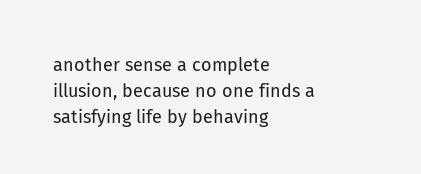another sense a complete illusion, because no one finds a satisfying life by behaving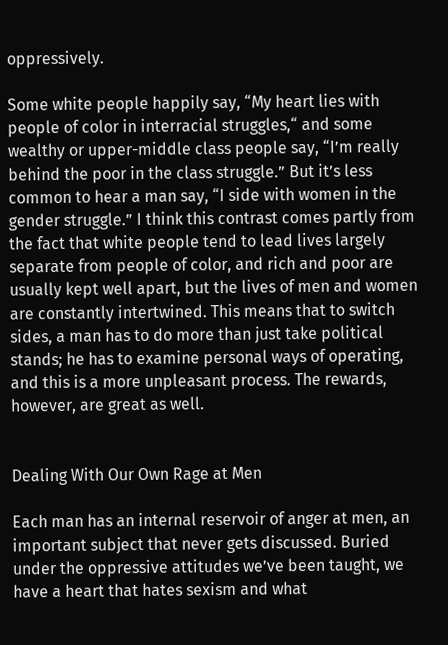oppressively.

Some white people happily say, “My heart lies with people of color in interracial struggles,“ and some wealthy or upper-middle class people say, “I’m really behind the poor in the class struggle.” But it’s less common to hear a man say, “I side with women in the gender struggle.” I think this contrast comes partly from the fact that white people tend to lead lives largely separate from people of color, and rich and poor are usually kept well apart, but the lives of men and women are constantly intertwined. This means that to switch sides, a man has to do more than just take political stands; he has to examine personal ways of operating, and this is a more unpleasant process. The rewards, however, are great as well.


Dealing With Our Own Rage at Men

Each man has an internal reservoir of anger at men, an important subject that never gets discussed. Buried under the oppressive attitudes we’ve been taught, we have a heart that hates sexism and what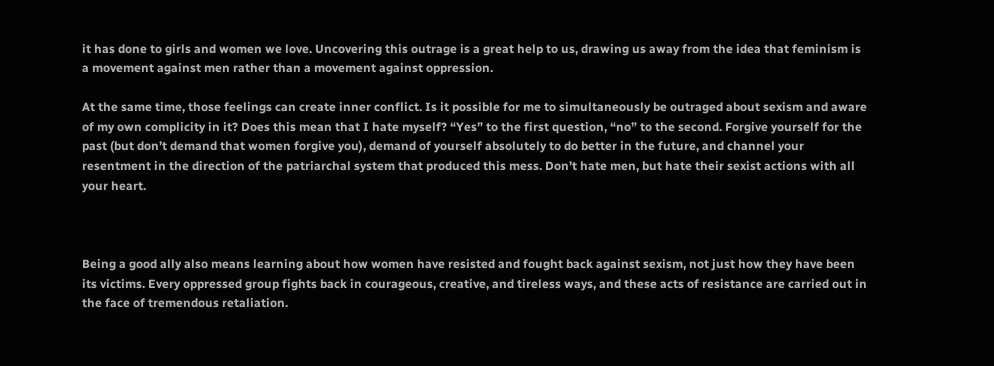it has done to girls and women we love. Uncovering this outrage is a great help to us, drawing us away from the idea that feminism is a movement against men rather than a movement against oppression.

At the same time, those feelings can create inner conflict. Is it possible for me to simultaneously be outraged about sexism and aware of my own complicity in it? Does this mean that I hate myself? “Yes” to the first question, “no” to the second. Forgive yourself for the past (but don’t demand that women forgive you), demand of yourself absolutely to do better in the future, and channel your resentment in the direction of the patriarchal system that produced this mess. Don’t hate men, but hate their sexist actions with all your heart.



Being a good ally also means learning about how women have resisted and fought back against sexism, not just how they have been its victims. Every oppressed group fights back in courageous, creative, and tireless ways, and these acts of resistance are carried out in the face of tremendous retaliation.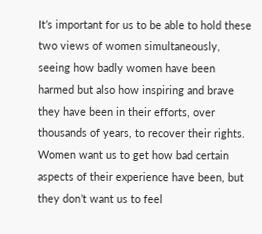It’s important for us to be able to hold these two views of women simultaneously, seeing how badly women have been harmed but also how inspiring and brave they have been in their efforts, over thousands of years, to recover their rights. Women want us to get how bad certain aspects of their experience have been, but they don’t want us to feel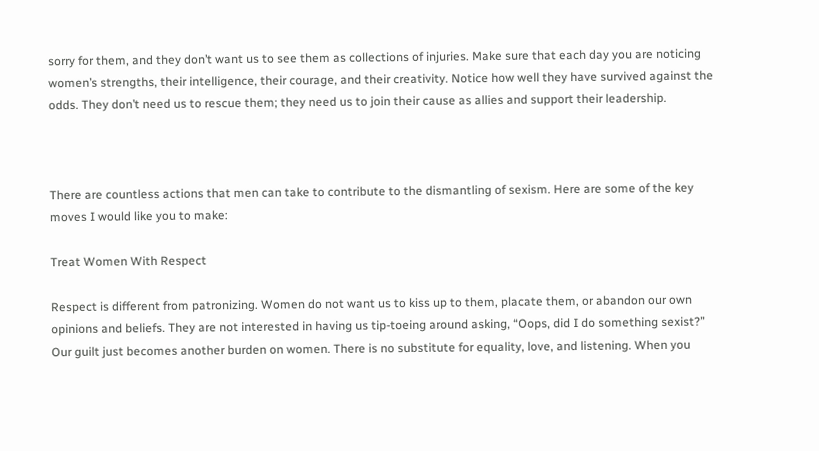sorry for them, and they don’t want us to see them as collections of injuries. Make sure that each day you are noticing women’s strengths, their intelligence, their courage, and their creativity. Notice how well they have survived against the odds. They don’t need us to rescue them; they need us to join their cause as allies and support their leadership.



There are countless actions that men can take to contribute to the dismantling of sexism. Here are some of the key moves I would like you to make:

Treat Women With Respect

Respect is different from patronizing. Women do not want us to kiss up to them, placate them, or abandon our own opinions and beliefs. They are not interested in having us tip-toeing around asking, “Oops, did I do something sexist?” Our guilt just becomes another burden on women. There is no substitute for equality, love, and listening. When you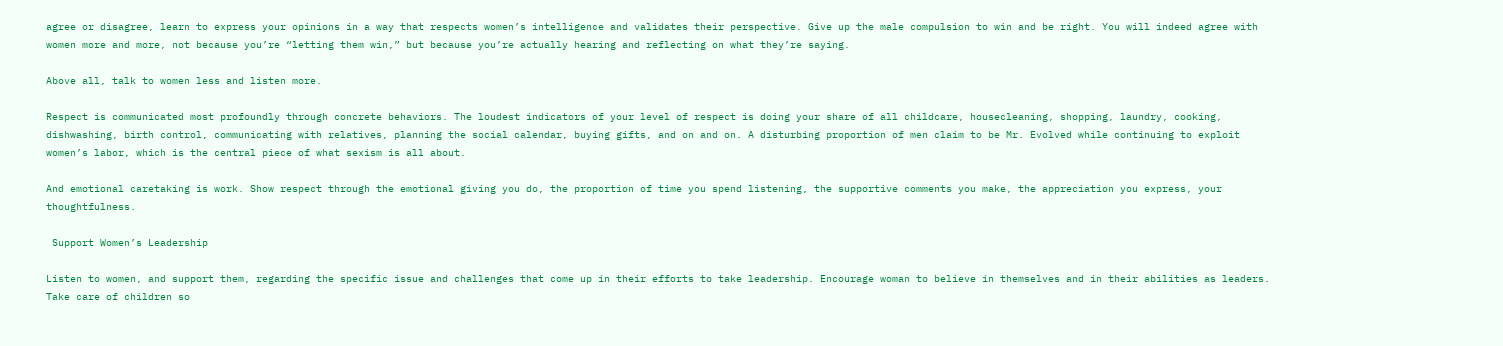agree or disagree, learn to express your opinions in a way that respects women’s intelligence and validates their perspective. Give up the male compulsion to win and be right. You will indeed agree with women more and more, not because you’re “letting them win,” but because you’re actually hearing and reflecting on what they’re saying.

Above all, talk to women less and listen more.

Respect is communicated most profoundly through concrete behaviors. The loudest indicators of your level of respect is doing your share of all childcare, housecleaning, shopping, laundry, cooking, dishwashing, birth control, communicating with relatives, planning the social calendar, buying gifts, and on and on. A disturbing proportion of men claim to be Mr. Evolved while continuing to exploit women’s labor, which is the central piece of what sexism is all about.

And emotional caretaking is work. Show respect through the emotional giving you do, the proportion of time you spend listening, the supportive comments you make, the appreciation you express, your thoughtfulness.

 Support Women’s Leadership

Listen to women, and support them, regarding the specific issue and challenges that come up in their efforts to take leadership. Encourage woman to believe in themselves and in their abilities as leaders. Take care of children so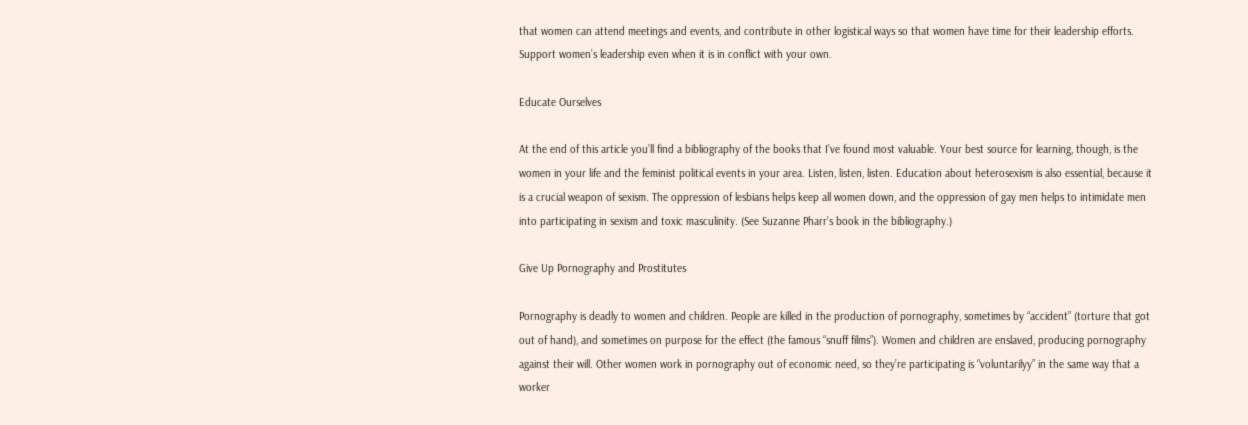that women can attend meetings and events, and contribute in other logistical ways so that women have time for their leadership efforts. Support women’s leadership even when it is in conflict with your own.

Educate Ourselves

At the end of this article you’ll find a bibliography of the books that I’ve found most valuable. Your best source for learning, though, is the women in your life and the feminist political events in your area. Listen, listen, listen. Education about heterosexism is also essential, because it is a crucial weapon of sexism. The oppression of lesbians helps keep all women down, and the oppression of gay men helps to intimidate men into participating in sexism and toxic masculinity. (See Suzanne Pharr’s book in the bibliography.)

Give Up Pornography and Prostitutes

Pornography is deadly to women and children. People are killed in the production of pornography, sometimes by “accident” (torture that got out of hand), and sometimes on purpose for the effect (the famous “snuff films”). Women and children are enslaved, producing pornography against their will. Other women work in pornography out of economic need, so they’re participating is “voluntarilyy” in the same way that a worker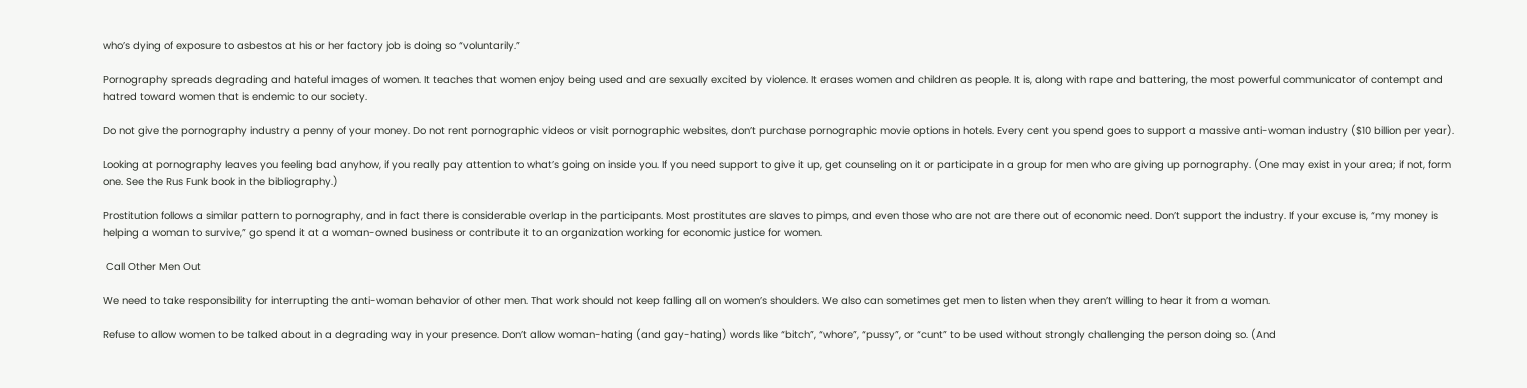who’s dying of exposure to asbestos at his or her factory job is doing so “voluntarily.”

Pornography spreads degrading and hateful images of women. It teaches that women enjoy being used and are sexually excited by violence. It erases women and children as people. It is, along with rape and battering, the most powerful communicator of contempt and hatred toward women that is endemic to our society.

Do not give the pornography industry a penny of your money. Do not rent pornographic videos or visit pornographic websites, don’t purchase pornographic movie options in hotels. Every cent you spend goes to support a massive anti-woman industry ($10 billion per year).

Looking at pornography leaves you feeling bad anyhow, if you really pay attention to what’s going on inside you. If you need support to give it up, get counseling on it or participate in a group for men who are giving up pornography. (One may exist in your area; if not, form one. See the Rus Funk book in the bibliography.)

Prostitution follows a similar pattern to pornography, and in fact there is considerable overlap in the participants. Most prostitutes are slaves to pimps, and even those who are not are there out of economic need. Don’t support the industry. If your excuse is, “my money is helping a woman to survive,” go spend it at a woman-owned business or contribute it to an organization working for economic justice for women.

 Call Other Men Out

We need to take responsibility for interrupting the anti-woman behavior of other men. That work should not keep falling all on women’s shoulders. We also can sometimes get men to listen when they aren’t willing to hear it from a woman.

Refuse to allow women to be talked about in a degrading way in your presence. Don’t allow woman-hating (and gay-hating) words like “bitch”, “whore”, “pussy”, or “cunt” to be used without strongly challenging the person doing so. (And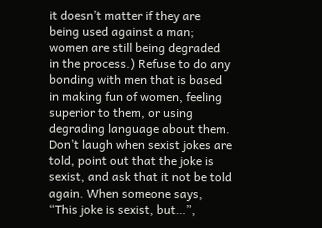it doesn’t matter if they are being used against a man; women are still being degraded in the process.) Refuse to do any bonding with men that is based in making fun of women, feeling superior to them, or using degrading language about them. Don’t laugh when sexist jokes are told, point out that the joke is sexist, and ask that it not be told again. When someone says, “This joke is sexist, but…”,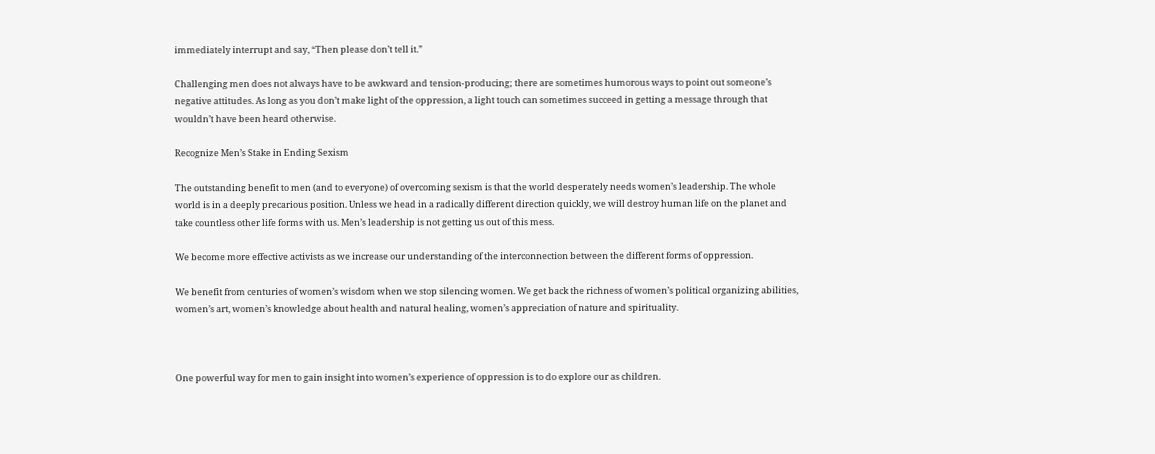immediately interrupt and say, “Then please don’t tell it.”

Challenging men does not always have to be awkward and tension-producing; there are sometimes humorous ways to point out someone’s negative attitudes. As long as you don’t make light of the oppression, a light touch can sometimes succeed in getting a message through that wouldn’t have been heard otherwise.

Recognize Men’s Stake in Ending Sexism

The outstanding benefit to men (and to everyone) of overcoming sexism is that the world desperately needs women’s leadership. The whole world is in a deeply precarious position. Unless we head in a radically different direction quickly, we will destroy human life on the planet and take countless other life forms with us. Men’s leadership is not getting us out of this mess.

We become more effective activists as we increase our understanding of the interconnection between the different forms of oppression.

We benefit from centuries of women’s wisdom when we stop silencing women. We get back the richness of women’s political organizing abilities, women’s art, women’s knowledge about health and natural healing, women’s appreciation of nature and spirituality.



One powerful way for men to gain insight into women’s experience of oppression is to do explore our as children.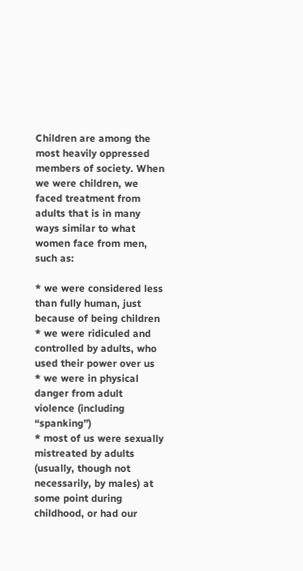Children are among the most heavily oppressed members of society. When we were children, we faced treatment from adults that is in many ways similar to what women face from men, such as:

* we were considered less than fully human, just because of being children
* we were ridiculed and controlled by adults, who used their power over us
* we were in physical danger from adult violence (including “spanking”)
* most of us were sexually mistreated by adults (usually, though not necessarily, by males) at some point during childhood, or had our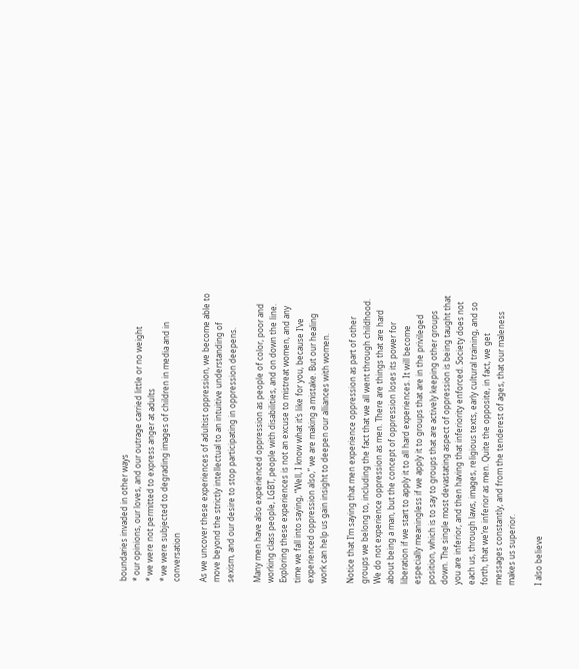boundaries invaded in other ways
* our opinions, our loves, and our outrage carried little or no weight
* we were not permitted to express anger at adults
* we were subjected to degrading images of children in media and in conversation

As we uncover these experiences of adultist oppression, we become able to move beyond the strictly intellectual to an intuitive understanding of sexism, and our desire to stop participating in oppression deepens.

Many men have also experienced oppression as people of color, poor and working class people, LGBT, people with disabilities, and on down the line. Exploring these experiences is not an excuse to mistreat women, and any time we fall into saying, “Well, I know what it’s like for you, because I’ve experienced oppression also,” we are making a mistake. But our healing work can help us gain insight to deepen our alliances with women.

Notice that I’m saying that men experience oppression as part of other groups we belong to, including the fact that we all went through childhood. We do not experience oppression as men. There are things that are hard about being a man, but the concept of oppression loses its power for liberation if we start to apply it to all hard experiences. It will become especially meaningless if we apply it to groups that are in the privileged position, which is to say to groups that are actively keeping other groups down. The single most devastating aspect of oppression is being taught that you are inferior, and then having that inferiority enforced. Society does not each us, through laws, images, religious texts, early cultural training, and so forth, that we’re inferior as men. Quite the opposite, in fact, we get messages constantly, and from the tenderest of ages, that our maleness makes us superior.

I also believe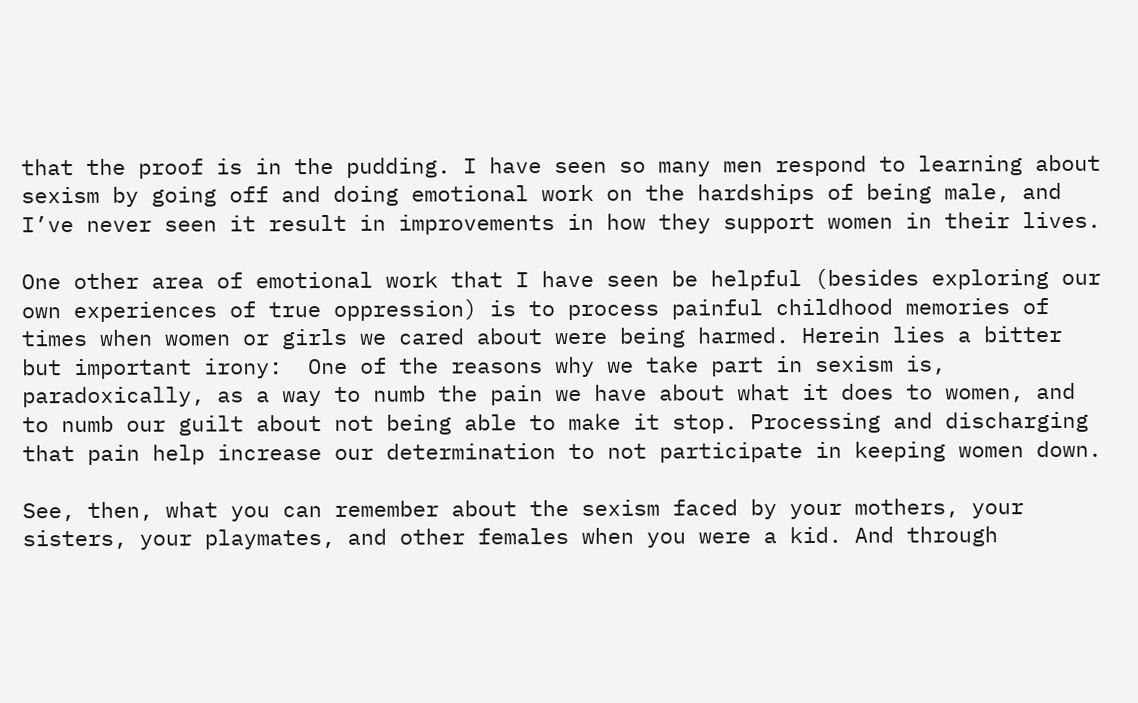that the proof is in the pudding. I have seen so many men respond to learning about sexism by going off and doing emotional work on the hardships of being male, and I’ve never seen it result in improvements in how they support women in their lives.

One other area of emotional work that I have seen be helpful (besides exploring our own experiences of true oppression) is to process painful childhood memories of times when women or girls we cared about were being harmed. Herein lies a bitter but important irony:  One of the reasons why we take part in sexism is, paradoxically, as a way to numb the pain we have about what it does to women, and to numb our guilt about not being able to make it stop. Processing and discharging that pain help increase our determination to not participate in keeping women down.

See, then, what you can remember about the sexism faced by your mothers, your sisters, your playmates, and other females when you were a kid. And through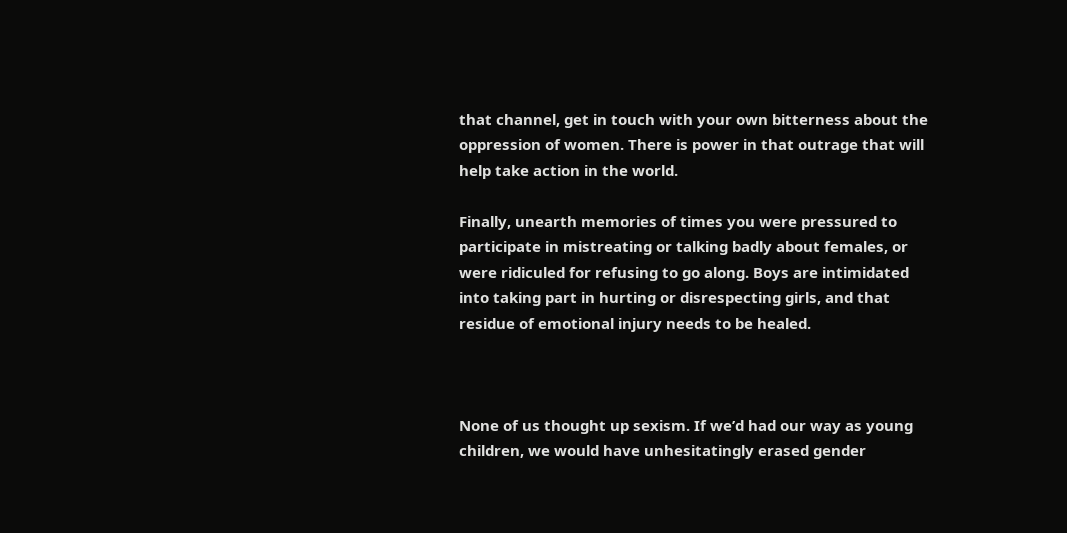that channel, get in touch with your own bitterness about the oppression of women. There is power in that outrage that will help take action in the world.

Finally, unearth memories of times you were pressured to participate in mistreating or talking badly about females, or were ridiculed for refusing to go along. Boys are intimidated into taking part in hurting or disrespecting girls, and that residue of emotional injury needs to be healed.



None of us thought up sexism. If we’d had our way as young children, we would have unhesitatingly erased gender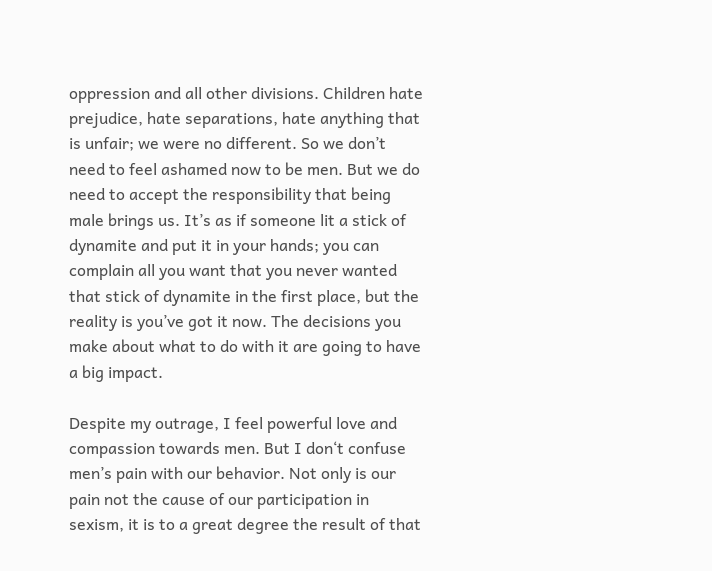oppression and all other divisions. Children hate prejudice, hate separations, hate anything that is unfair; we were no different. So we don’t need to feel ashamed now to be men. But we do need to accept the responsibility that being male brings us. It’s as if someone lit a stick of dynamite and put it in your hands; you can complain all you want that you never wanted that stick of dynamite in the first place, but the reality is you’ve got it now. The decisions you make about what to do with it are going to have a big impact.

Despite my outrage, I feel powerful love and compassion towards men. But I don‘t confuse men’s pain with our behavior. Not only is our pain not the cause of our participation in sexism, it is to a great degree the result of that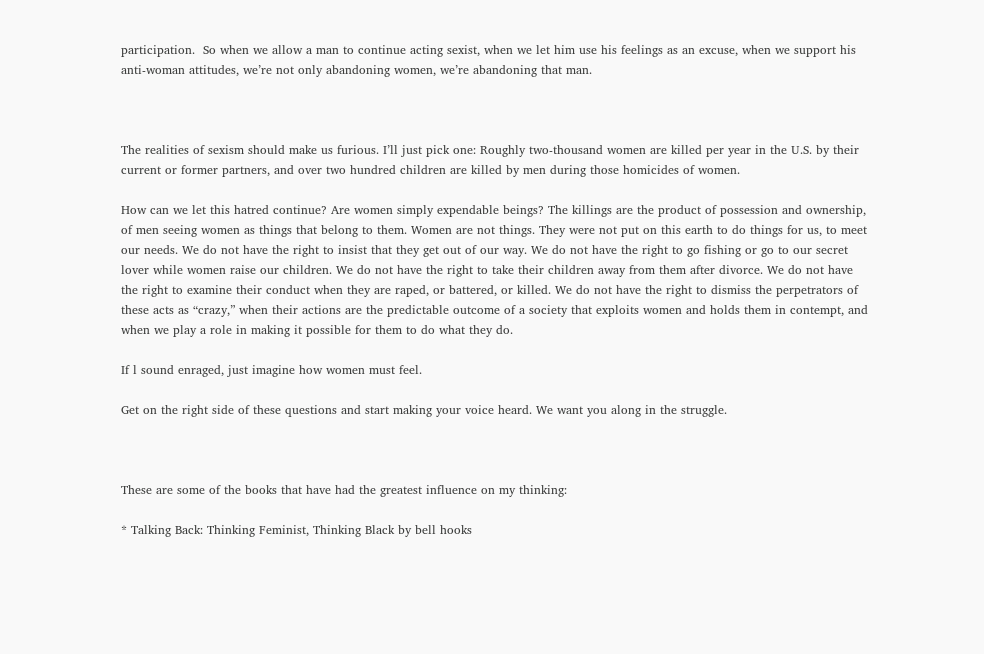participation.  So when we allow a man to continue acting sexist, when we let him use his feelings as an excuse, when we support his anti-woman attitudes, we’re not only abandoning women, we’re abandoning that man.



The realities of sexism should make us furious. I’ll just pick one: Roughly two-thousand women are killed per year in the U.S. by their current or former partners, and over two hundred children are killed by men during those homicides of women.

How can we let this hatred continue? Are women simply expendable beings? The killings are the product of possession and ownership, of men seeing women as things that belong to them. Women are not things. They were not put on this earth to do things for us, to meet our needs. We do not have the right to insist that they get out of our way. We do not have the right to go fishing or go to our secret lover while women raise our children. We do not have the right to take their children away from them after divorce. We do not have the right to examine their conduct when they are raped, or battered, or killed. We do not have the right to dismiss the perpetrators of these acts as “crazy,” when their actions are the predictable outcome of a society that exploits women and holds them in contempt, and when we play a role in making it possible for them to do what they do.

If l sound enraged, just imagine how women must feel.

Get on the right side of these questions and start making your voice heard. We want you along in the struggle.



These are some of the books that have had the greatest influence on my thinking:

* Talking Back: Thinking Feminist, Thinking Black by bell hooks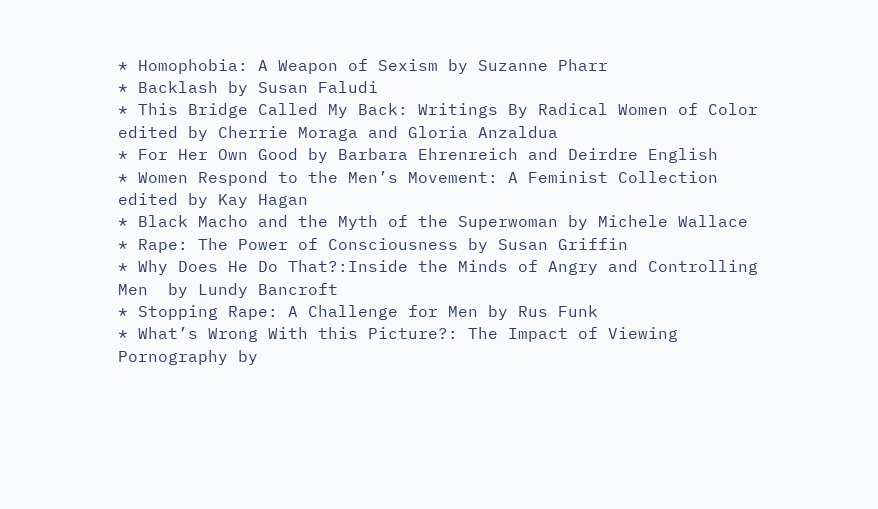* Homophobia: A Weapon of Sexism by Suzanne Pharr
* Backlash by Susan Faludi
* This Bridge Called My Back: Writings By Radical Women of Color  edited by Cherrie Moraga and Gloria Anzaldua
* For Her Own Good by Barbara Ehrenreich and Deirdre English
* Women Respond to the Men’s Movement: A Feminist Collection edited by Kay Hagan
* Black Macho and the Myth of the Superwoman by Michele Wallace
* Rape: The Power of Consciousness by Susan Griffin
* Why Does He Do That?:Inside the Minds of Angry and Controlling Men  by Lundy Bancroft
* Stopping Rape: A Challenge for Men by Rus Funk
* What’s Wrong With this Picture?: The Impact of Viewing Pornography by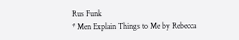Rus Funk
* Men Explain Things to Me by Rebecca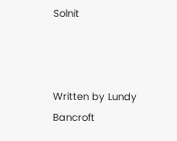Solnit



Written by Lundy Bancroft